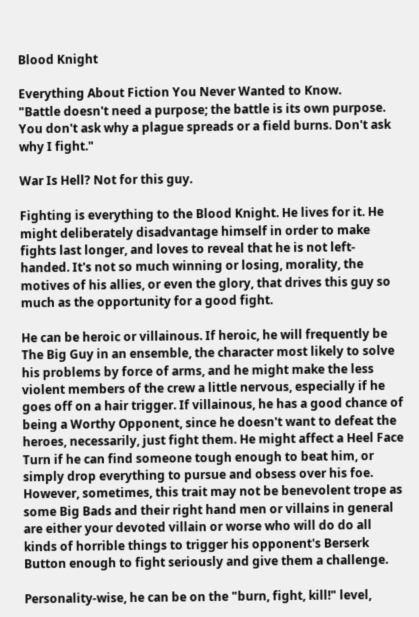Blood Knight

Everything About Fiction You Never Wanted to Know.
"Battle doesn't need a purpose; the battle is its own purpose. You don't ask why a plague spreads or a field burns. Don't ask why I fight."

War Is Hell? Not for this guy.

Fighting is everything to the Blood Knight. He lives for it. He might deliberately disadvantage himself in order to make fights last longer, and loves to reveal that he is not left-handed. It's not so much winning or losing, morality, the motives of his allies, or even the glory, that drives this guy so much as the opportunity for a good fight.

He can be heroic or villainous. If heroic, he will frequently be The Big Guy in an ensemble, the character most likely to solve his problems by force of arms, and he might make the less violent members of the crew a little nervous, especially if he goes off on a hair trigger. If villainous, he has a good chance of being a Worthy Opponent, since he doesn't want to defeat the heroes, necessarily, just fight them. He might affect a Heel Face Turn if he can find someone tough enough to beat him, or simply drop everything to pursue and obsess over his foe. However, sometimes, this trait may not be benevolent trope as some Big Bads and their right hand men or villains in general are either your devoted villain or worse who will do do all kinds of horrible things to trigger his opponent's Berserk Button enough to fight seriously and give them a challenge.

Personality-wise, he can be on the "burn, fight, kill!" level,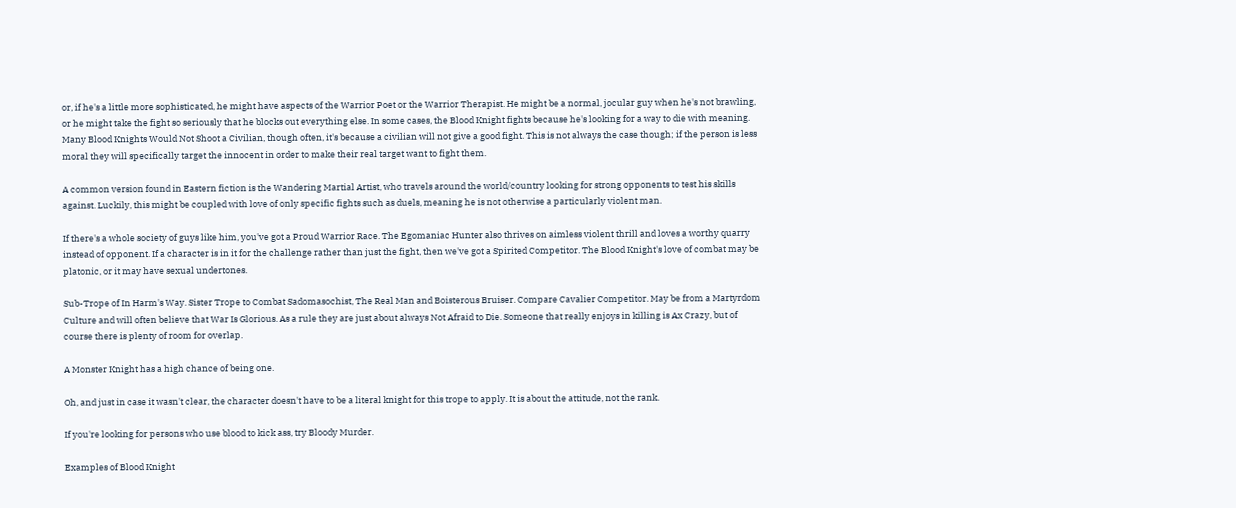or, if he's a little more sophisticated, he might have aspects of the Warrior Poet or the Warrior Therapist. He might be a normal, jocular guy when he's not brawling, or he might take the fight so seriously that he blocks out everything else. In some cases, the Blood Knight fights because he's looking for a way to die with meaning. Many Blood Knights Would Not Shoot a Civilian, though often, it's because a civilian will not give a good fight. This is not always the case though; if the person is less moral they will specifically target the innocent in order to make their real target want to fight them.

A common version found in Eastern fiction is the Wandering Martial Artist, who travels around the world/country looking for strong opponents to test his skills against. Luckily, this might be coupled with love of only specific fights such as duels, meaning he is not otherwise a particularly violent man.

If there's a whole society of guys like him, you've got a Proud Warrior Race. The Egomaniac Hunter also thrives on aimless violent thrill and loves a worthy quarry instead of opponent. If a character is in it for the challenge rather than just the fight, then we've got a Spirited Competitor. The Blood Knight's love of combat may be platonic, or it may have sexual undertones.

Sub-Trope of In Harm's Way. Sister Trope to Combat Sadomasochist, The Real Man and Boisterous Bruiser. Compare Cavalier Competitor. May be from a Martyrdom Culture and will often believe that War Is Glorious. As a rule they are just about always Not Afraid to Die. Someone that really enjoys in killing is Ax Crazy, but of course there is plenty of room for overlap.

A Monster Knight has a high chance of being one.

Oh, and just in case it wasn't clear, the character doesn't have to be a literal knight for this trope to apply. It is about the attitude, not the rank.

If you're looking for persons who use blood to kick ass, try Bloody Murder.

Examples of Blood Knight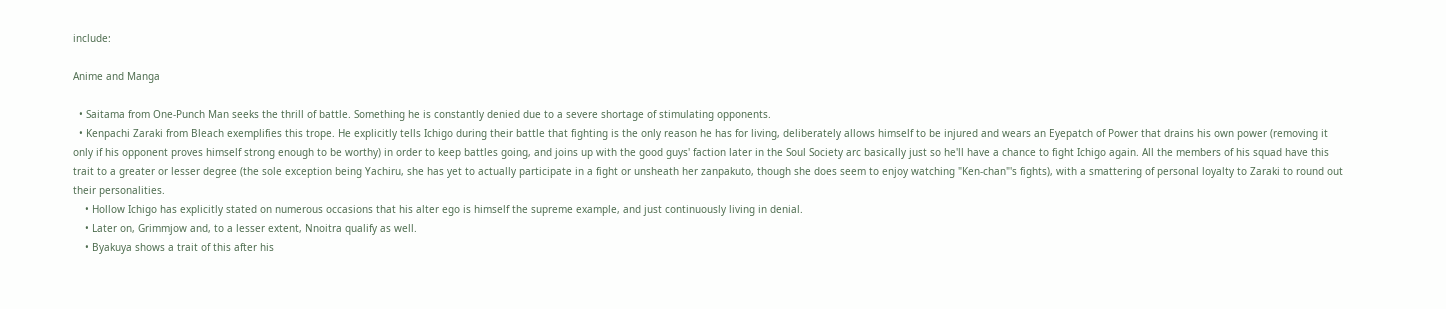include:

Anime and Manga

  • Saitama from One-Punch Man seeks the thrill of battle. Something he is constantly denied due to a severe shortage of stimulating opponents.
  • Kenpachi Zaraki from Bleach exemplifies this trope. He explicitly tells Ichigo during their battle that fighting is the only reason he has for living, deliberately allows himself to be injured and wears an Eyepatch of Power that drains his own power (removing it only if his opponent proves himself strong enough to be worthy) in order to keep battles going, and joins up with the good guys' faction later in the Soul Society arc basically just so he'll have a chance to fight Ichigo again. All the members of his squad have this trait to a greater or lesser degree (the sole exception being Yachiru, she has yet to actually participate in a fight or unsheath her zanpakuto, though she does seem to enjoy watching "Ken-chan"'s fights), with a smattering of personal loyalty to Zaraki to round out their personalities.
    • Hollow Ichigo has explicitly stated on numerous occasions that his alter ego is himself the supreme example, and just continuously living in denial.
    • Later on, Grimmjow and, to a lesser extent, Nnoitra qualify as well.
    • Byakuya shows a trait of this after his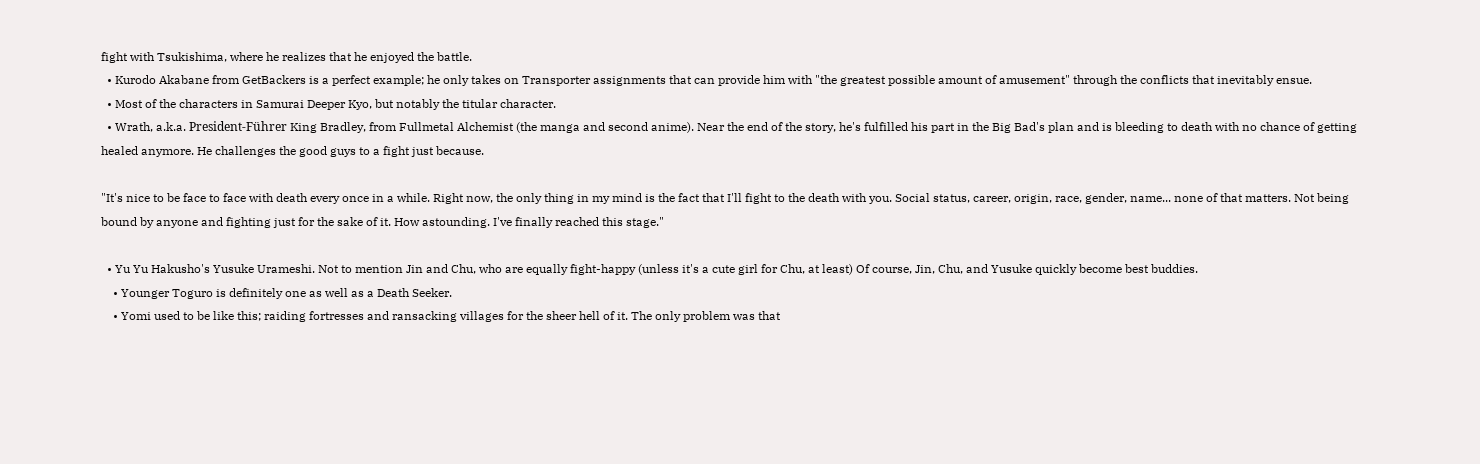fight with Tsukishima, where he realizes that he enjoyed the battle.
  • Kurodo Akabane from GetBackers is a perfect example; he only takes on Transporter assignments that can provide him with "the greatest possible amount of amusement" through the conflicts that inevitably ensue.
  • Most of the characters in Samurai Deeper Kyo, but notably the titular character.
  • Wrath, a.k.a. President-Führer King Bradley, from Fullmetal Alchemist (the manga and second anime). Near the end of the story, he's fulfilled his part in the Big Bad's plan and is bleeding to death with no chance of getting healed anymore. He challenges the good guys to a fight just because.

"It's nice to be face to face with death every once in a while. Right now, the only thing in my mind is the fact that I'll fight to the death with you. Social status, career, origin, race, gender, name... none of that matters. Not being bound by anyone and fighting just for the sake of it. How astounding. I've finally reached this stage."

  • Yu Yu Hakusho's Yusuke Urameshi. Not to mention Jin and Chu, who are equally fight-happy (unless it's a cute girl for Chu, at least) Of course, Jin, Chu, and Yusuke quickly become best buddies.
    • Younger Toguro is definitely one as well as a Death Seeker.
    • Yomi used to be like this; raiding fortresses and ransacking villages for the sheer hell of it. The only problem was that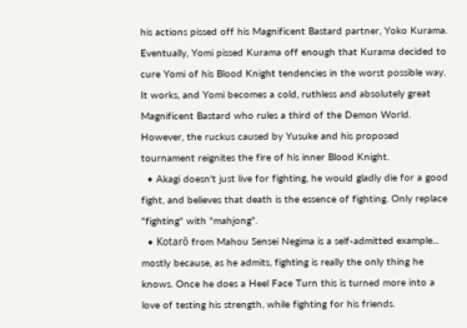his actions pissed off his Magnificent Bastard partner, Yoko Kurama. Eventually, Yomi pissed Kurama off enough that Kurama decided to cure Yomi of his Blood Knight tendencies in the worst possible way. It works, and Yomi becomes a cold, ruthless and absolutely great Magnificent Bastard who rules a third of the Demon World. However, the ruckus caused by Yusuke and his proposed tournament reignites the fire of his inner Blood Knight.
  • Akagi doesn't just live for fighting, he would gladly die for a good fight, and believes that death is the essence of fighting. Only replace "fighting" with "mahjong".
  • Kotarō from Mahou Sensei Negima is a self-admitted example... mostly because, as he admits, fighting is really the only thing he knows. Once he does a Heel Face Turn this is turned more into a love of testing his strength, while fighting for his friends.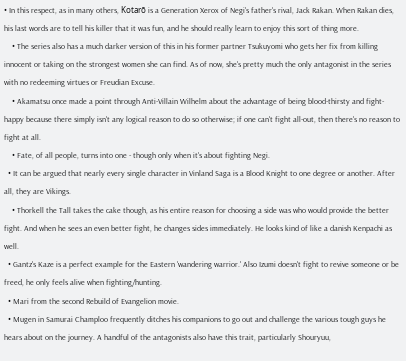• In this respect, as in many others, Kotarō is a Generation Xerox of Negi's father's rival, Jack Rakan. When Rakan dies, his last words are to tell his killer that it was fun, and he should really learn to enjoy this sort of thing more.
    • The series also has a much darker version of this in his former partner Tsukuyomi who gets her fix from killing innocent or taking on the strongest women she can find. As of now, she's pretty much the only antagonist in the series with no redeeming virtues or Freudian Excuse.
    • Akamatsu once made a point through Anti-Villain Wilhelm about the advantage of being blood-thirsty and fight-happy because there simply isn't any logical reason to do so otherwise; if one can't fight all-out, then there's no reason to fight at all.
    • Fate, of all people, turns into one - though only when it's about fighting Negi.
  • It can be argued that nearly every single character in Vinland Saga is a Blood Knight to one degree or another. After all, they are Vikings.
    • Thorkell the Tall takes the cake though, as his entire reason for choosing a side was who would provide the better fight. And when he sees an even better fight, he changes sides immediately. He looks kind of like a danish Kenpachi as well.
  • Gantz's Kaze is a perfect example for the Eastern 'wandering warrior.' Also Izumi doesn't fight to revive someone or be freed, he only feels alive when fighting/hunting.
  • Mari from the second Rebuild of Evangelion movie.
  • Mugen in Samurai Champloo frequently ditches his companions to go out and challenge the various tough guys he hears about on the journey. A handful of the antagonists also have this trait, particularly Shouryuu,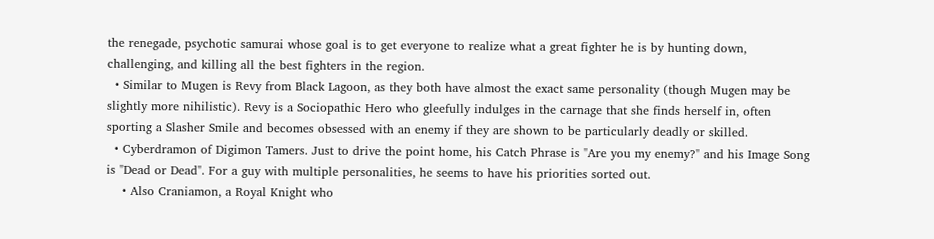the renegade, psychotic samurai whose goal is to get everyone to realize what a great fighter he is by hunting down, challenging, and killing all the best fighters in the region.
  • Similar to Mugen is Revy from Black Lagoon, as they both have almost the exact same personality (though Mugen may be slightly more nihilistic). Revy is a Sociopathic Hero who gleefully indulges in the carnage that she finds herself in, often sporting a Slasher Smile and becomes obsessed with an enemy if they are shown to be particularly deadly or skilled.
  • Cyberdramon of Digimon Tamers. Just to drive the point home, his Catch Phrase is "Are you my enemy?" and his Image Song is "Dead or Dead". For a guy with multiple personalities, he seems to have his priorities sorted out.
    • Also Craniamon, a Royal Knight who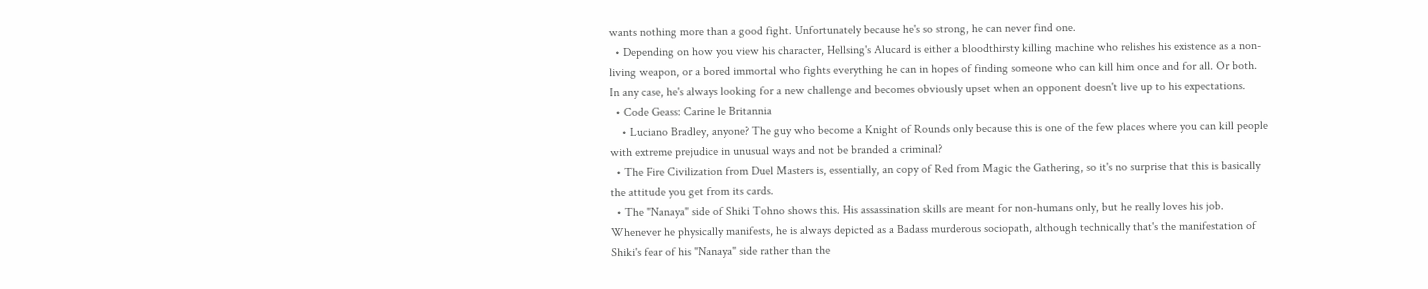wants nothing more than a good fight. Unfortunately because he's so strong, he can never find one.
  • Depending on how you view his character, Hellsing's Alucard is either a bloodthirsty killing machine who relishes his existence as a non-living weapon, or a bored immortal who fights everything he can in hopes of finding someone who can kill him once and for all. Or both. In any case, he's always looking for a new challenge and becomes obviously upset when an opponent doesn't live up to his expectations.
  • Code Geass: Carine le Britannia
    • Luciano Bradley, anyone? The guy who become a Knight of Rounds only because this is one of the few places where you can kill people with extreme prejudice in unusual ways and not be branded a criminal?
  • The Fire Civilization from Duel Masters is, essentially, an copy of Red from Magic the Gathering, so it's no surprise that this is basically the attitude you get from its cards.
  • The "Nanaya" side of Shiki Tohno shows this. His assassination skills are meant for non-humans only, but he really loves his job. Whenever he physically manifests, he is always depicted as a Badass murderous sociopath, although technically that's the manifestation of Shiki's fear of his "Nanaya" side rather than the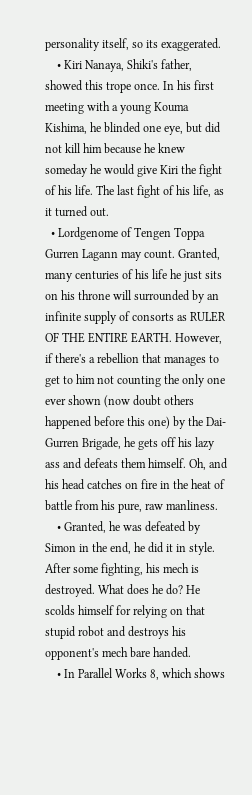personality itself, so its exaggerated.
    • Kiri Nanaya, Shiki's father, showed this trope once. In his first meeting with a young Kouma Kishima, he blinded one eye, but did not kill him because he knew someday he would give Kiri the fight of his life. The last fight of his life, as it turned out.
  • Lordgenome of Tengen Toppa Gurren Lagann may count. Granted, many centuries of his life he just sits on his throne will surrounded by an infinite supply of consorts as RULER OF THE ENTIRE EARTH. However, if there's a rebellion that manages to get to him not counting the only one ever shown (now doubt others happened before this one) by the Dai-Gurren Brigade, he gets off his lazy ass and defeats them himself. Oh, and his head catches on fire in the heat of battle from his pure, raw manliness.
    • Granted, he was defeated by Simon in the end, he did it in style. After some fighting, his mech is destroyed. What does he do? He scolds himself for relying on that stupid robot and destroys his opponent's mech bare handed.
    • In Parallel Works 8, which shows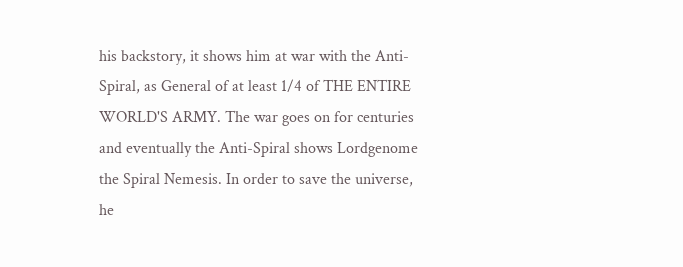his backstory, it shows him at war with the Anti-Spiral, as General of at least 1/4 of THE ENTIRE WORLD'S ARMY. The war goes on for centuries and eventually the Anti-Spiral shows Lordgenome the Spiral Nemesis. In order to save the universe, he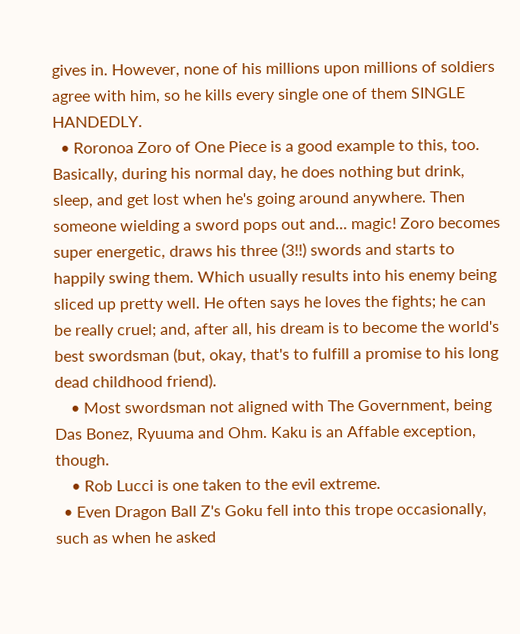gives in. However, none of his millions upon millions of soldiers agree with him, so he kills every single one of them SINGLE HANDEDLY.
  • Roronoa Zoro of One Piece is a good example to this, too. Basically, during his normal day, he does nothing but drink, sleep, and get lost when he's going around anywhere. Then someone wielding a sword pops out and... magic! Zoro becomes super energetic, draws his three (3!!) swords and starts to happily swing them. Which usually results into his enemy being sliced up pretty well. He often says he loves the fights; he can be really cruel; and, after all, his dream is to become the world's best swordsman (but, okay, that's to fulfill a promise to his long dead childhood friend).
    • Most swordsman not aligned with The Government, being Das Bonez, Ryuuma and Ohm. Kaku is an Affable exception, though.
    • Rob Lucci is one taken to the evil extreme.
  • Even Dragon Ball Z's Goku fell into this trope occasionally, such as when he asked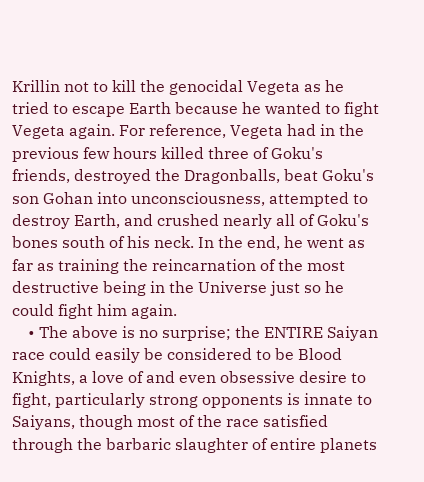Krillin not to kill the genocidal Vegeta as he tried to escape Earth because he wanted to fight Vegeta again. For reference, Vegeta had in the previous few hours killed three of Goku's friends, destroyed the Dragonballs, beat Goku's son Gohan into unconsciousness, attempted to destroy Earth, and crushed nearly all of Goku's bones south of his neck. In the end, he went as far as training the reincarnation of the most destructive being in the Universe just so he could fight him again.
    • The above is no surprise; the ENTIRE Saiyan race could easily be considered to be Blood Knights, a love of and even obsessive desire to fight, particularly strong opponents is innate to Saiyans, though most of the race satisfied through the barbaric slaughter of entire planets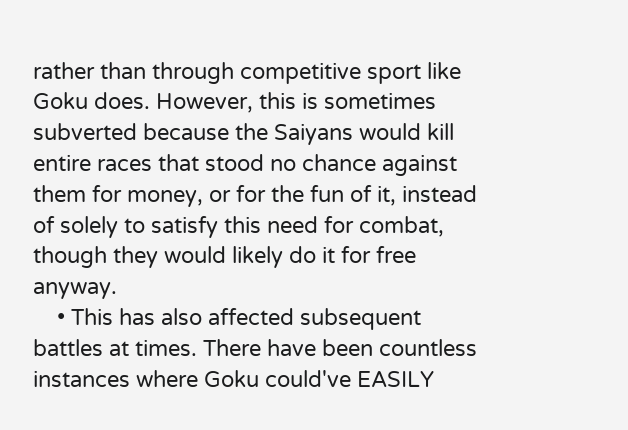rather than through competitive sport like Goku does. However, this is sometimes subverted because the Saiyans would kill entire races that stood no chance against them for money, or for the fun of it, instead of solely to satisfy this need for combat, though they would likely do it for free anyway.
    • This has also affected subsequent battles at times. There have been countless instances where Goku could've EASILY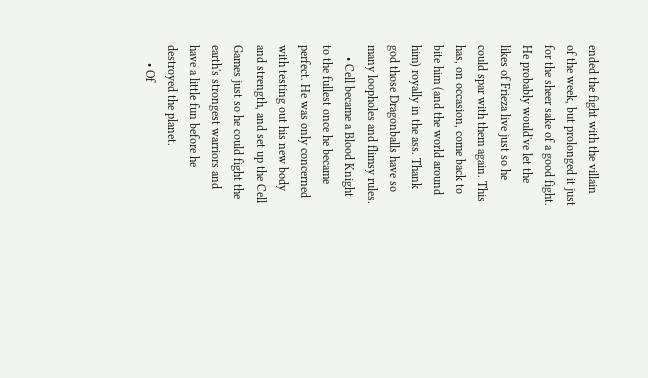ended the fight with the villain of the week, but prolonged it just for the sheer sake of a good fight. He probably would've let the likes of Frieza live just so he could spar with them again. This has, on occasion, come back to bite him (and the world around him) royally in the ass. Thank god those Dragonballs have so many loopholes and flimsy rules.
    • Cell became a Blood Knight to the fullest once he became perfect. He was only concerned with testing out his new body and strength, and set up the Cell Games just so he could fight the earth's strongest warriors and have a little fun before he destroyed the planet.
      • Of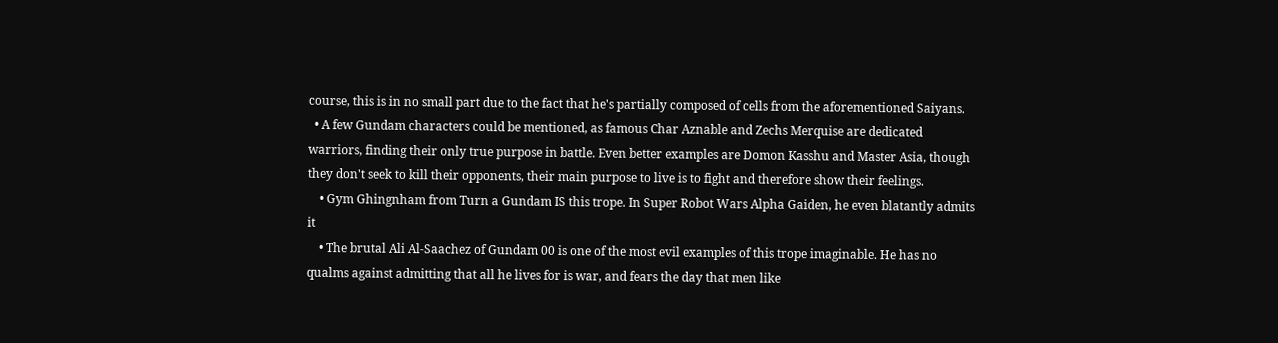course, this is in no small part due to the fact that he's partially composed of cells from the aforementioned Saiyans.
  • A few Gundam characters could be mentioned, as famous Char Aznable and Zechs Merquise are dedicated warriors, finding their only true purpose in battle. Even better examples are Domon Kasshu and Master Asia, though they don't seek to kill their opponents, their main purpose to live is to fight and therefore show their feelings.
    • Gym Ghingnham from Turn a Gundam IS this trope. In Super Robot Wars Alpha Gaiden, he even blatantly admits it
    • The brutal Ali Al-Saachez of Gundam 00 is one of the most evil examples of this trope imaginable. He has no qualms against admitting that all he lives for is war, and fears the day that men like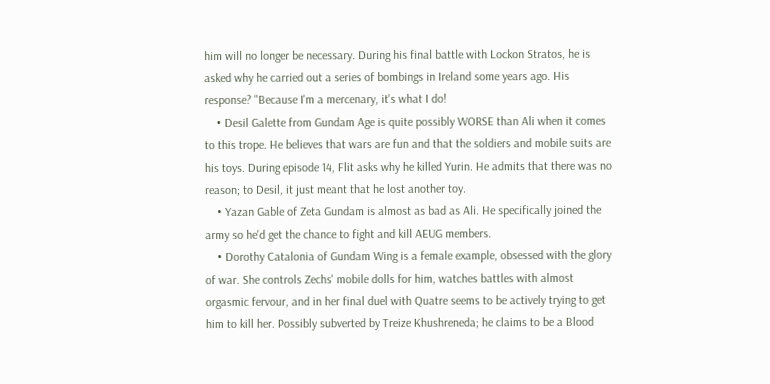him will no longer be necessary. During his final battle with Lockon Stratos, he is asked why he carried out a series of bombings in Ireland some years ago. His response? "Because I'm a mercenary, it's what I do!
    • Desil Galette from Gundam Age is quite possibly WORSE than Ali when it comes to this trope. He believes that wars are fun and that the soldiers and mobile suits are his toys. During episode 14, Flit asks why he killed Yurin. He admits that there was no reason; to Desil, it just meant that he lost another toy.
    • Yazan Gable of Zeta Gundam is almost as bad as Ali. He specifically joined the army so he'd get the chance to fight and kill AEUG members.
    • Dorothy Catalonia of Gundam Wing is a female example, obsessed with the glory of war. She controls Zechs' mobile dolls for him, watches battles with almost orgasmic fervour, and in her final duel with Quatre seems to be actively trying to get him to kill her. Possibly subverted by Treize Khushreneda; he claims to be a Blood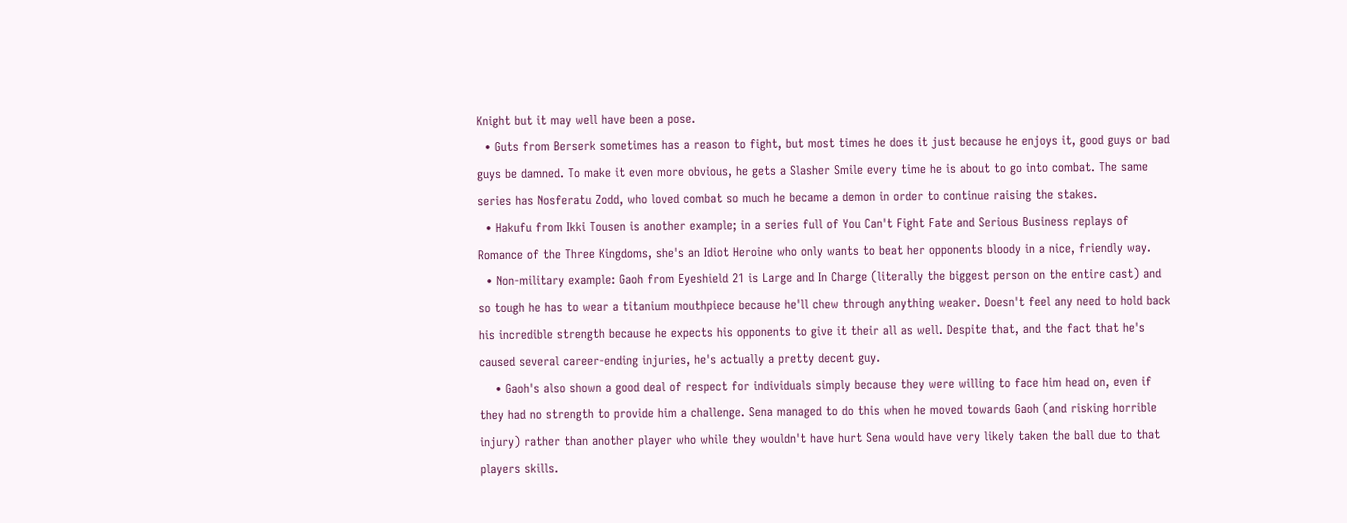Knight but it may well have been a pose.
  • Guts from Berserk sometimes has a reason to fight, but most times he does it just because he enjoys it, good guys or bad guys be damned. To make it even more obvious, he gets a Slasher Smile every time he is about to go into combat. The same series has Nosferatu Zodd, who loved combat so much he became a demon in order to continue raising the stakes.
  • Hakufu from Ikki Tousen is another example; in a series full of You Can't Fight Fate and Serious Business replays of Romance of the Three Kingdoms, she's an Idiot Heroine who only wants to beat her opponents bloody in a nice, friendly way.
  • Non-military example: Gaoh from Eyeshield 21 is Large and In Charge (literally the biggest person on the entire cast) and so tough he has to wear a titanium mouthpiece because he'll chew through anything weaker. Doesn't feel any need to hold back his incredible strength because he expects his opponents to give it their all as well. Despite that, and the fact that he's caused several career-ending injuries, he's actually a pretty decent guy.
    • Gaoh's also shown a good deal of respect for individuals simply because they were willing to face him head on, even if they had no strength to provide him a challenge. Sena managed to do this when he moved towards Gaoh (and risking horrible injury) rather than another player who while they wouldn't have hurt Sena would have very likely taken the ball due to that players skills.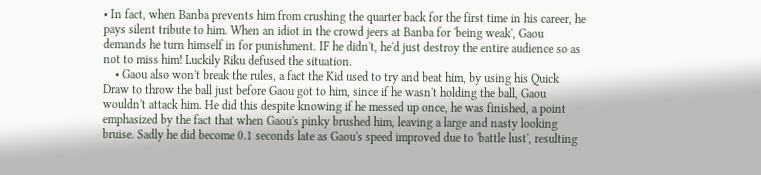• In fact, when Banba prevents him from crushing the quarter back for the first time in his career, he pays silent tribute to him. When an idiot in the crowd jeers at Banba for 'being weak', Gaou demands he turn himself in for punishment. IF he didn't, he'd just destroy the entire audience so as not to miss him! Luckily Riku defused the situation.
    • Gaou also won't break the rules, a fact the Kid used to try and beat him, by using his Quick Draw to throw the ball just before Gaou got to him, since if he wasn't holding the ball, Gaou wouldn't attack him. He did this despite knowing if he messed up once, he was finished, a point emphasized by the fact that when Gaou's pinky brushed him, leaving a large and nasty looking bruise. Sadly he did become 0.1 seconds late as Gaou's speed improved due to 'battle lust', resulting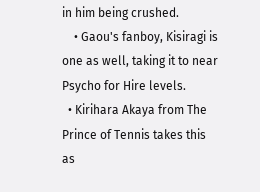in him being crushed.
    • Gaou's fanboy, Kisiragi is one as well, taking it to near Psycho for Hire levels.
  • Kirihara Akaya from The Prince of Tennis takes this as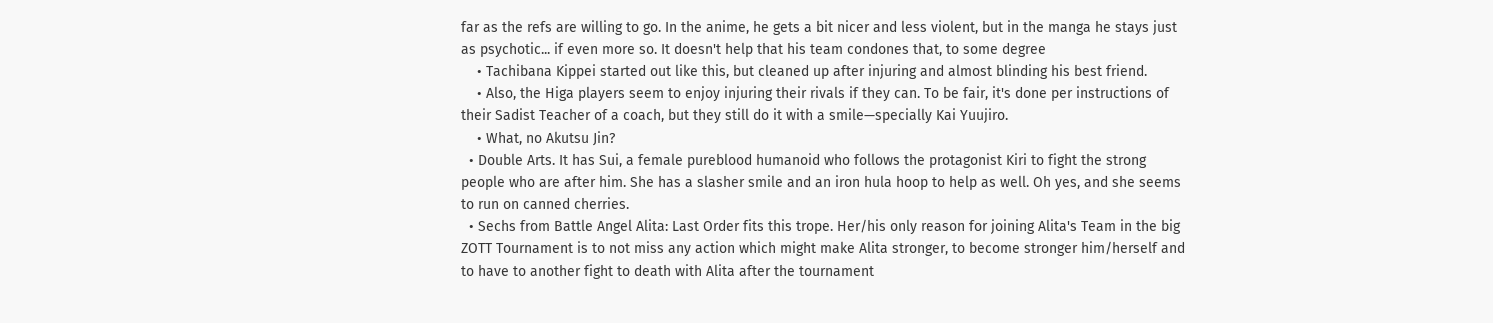far as the refs are willing to go. In the anime, he gets a bit nicer and less violent, but in the manga he stays just as psychotic... if even more so. It doesn't help that his team condones that, to some degree
    • Tachibana Kippei started out like this, but cleaned up after injuring and almost blinding his best friend.
    • Also, the Higa players seem to enjoy injuring their rivals if they can. To be fair, it's done per instructions of their Sadist Teacher of a coach, but they still do it with a smile—specially Kai Yuujiro.
    • What, no Akutsu Jin?
  • Double Arts. It has Sui, a female pureblood humanoid who follows the protagonist Kiri to fight the strong people who are after him. She has a slasher smile and an iron hula hoop to help as well. Oh yes, and she seems to run on canned cherries.
  • Sechs from Battle Angel Alita: Last Order fits this trope. Her/his only reason for joining Alita's Team in the big ZOTT Tournament is to not miss any action which might make Alita stronger, to become stronger him/herself and to have to another fight to death with Alita after the tournament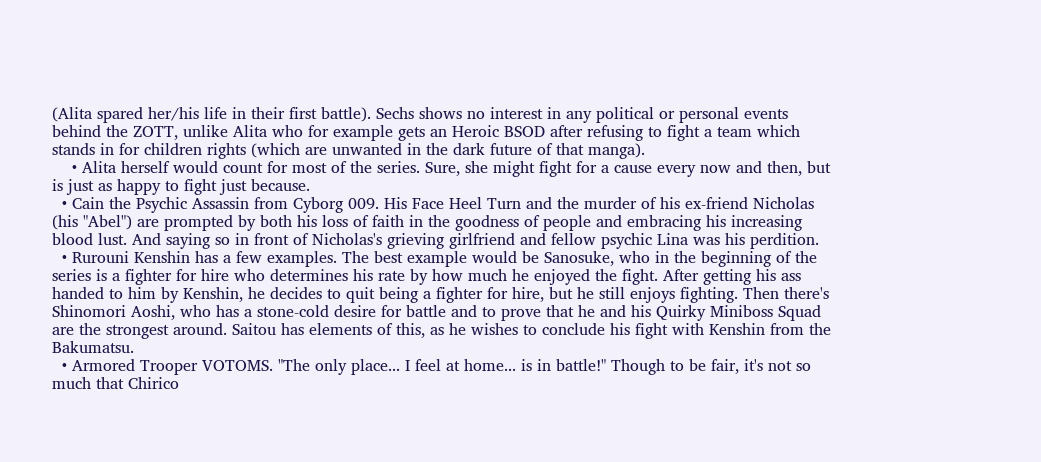(Alita spared her/his life in their first battle). Sechs shows no interest in any political or personal events behind the ZOTT, unlike Alita who for example gets an Heroic BSOD after refusing to fight a team which stands in for children rights (which are unwanted in the dark future of that manga).
    • Alita herself would count for most of the series. Sure, she might fight for a cause every now and then, but is just as happy to fight just because.
  • Cain the Psychic Assassin from Cyborg 009. His Face Heel Turn and the murder of his ex-friend Nicholas (his "Abel") are prompted by both his loss of faith in the goodness of people and embracing his increasing blood lust. And saying so in front of Nicholas's grieving girlfriend and fellow psychic Lina was his perdition.
  • Rurouni Kenshin has a few examples. The best example would be Sanosuke, who in the beginning of the series is a fighter for hire who determines his rate by how much he enjoyed the fight. After getting his ass handed to him by Kenshin, he decides to quit being a fighter for hire, but he still enjoys fighting. Then there's Shinomori Aoshi, who has a stone-cold desire for battle and to prove that he and his Quirky Miniboss Squad are the strongest around. Saitou has elements of this, as he wishes to conclude his fight with Kenshin from the Bakumatsu.
  • Armored Trooper VOTOMS. "The only place... I feel at home... is in battle!" Though to be fair, it's not so much that Chirico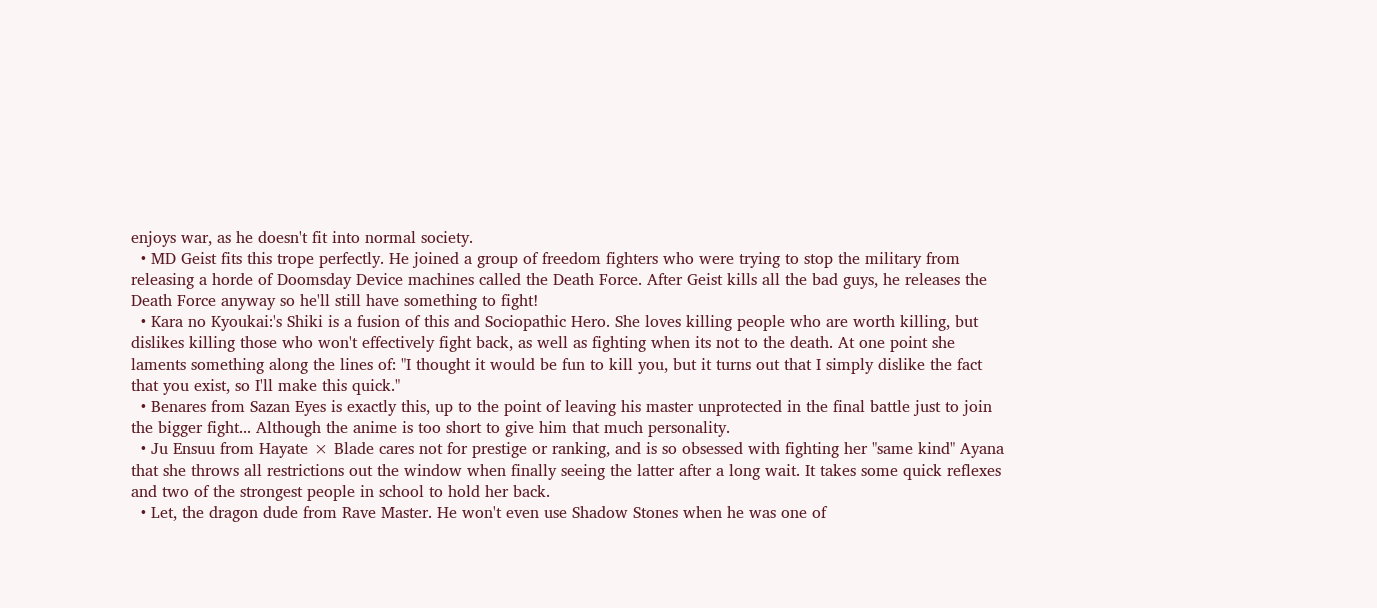enjoys war, as he doesn't fit into normal society.
  • MD Geist fits this trope perfectly. He joined a group of freedom fighters who were trying to stop the military from releasing a horde of Doomsday Device machines called the Death Force. After Geist kills all the bad guys, he releases the Death Force anyway so he'll still have something to fight!
  • Kara no Kyoukai:'s Shiki is a fusion of this and Sociopathic Hero. She loves killing people who are worth killing, but dislikes killing those who won't effectively fight back, as well as fighting when its not to the death. At one point she laments something along the lines of: "I thought it would be fun to kill you, but it turns out that I simply dislike the fact that you exist, so I'll make this quick."
  • Benares from Sazan Eyes is exactly this, up to the point of leaving his master unprotected in the final battle just to join the bigger fight... Although the anime is too short to give him that much personality.
  • Ju Ensuu from Hayate × Blade cares not for prestige or ranking, and is so obsessed with fighting her "same kind" Ayana that she throws all restrictions out the window when finally seeing the latter after a long wait. It takes some quick reflexes and two of the strongest people in school to hold her back.
  • Let, the dragon dude from Rave Master. He won't even use Shadow Stones when he was one of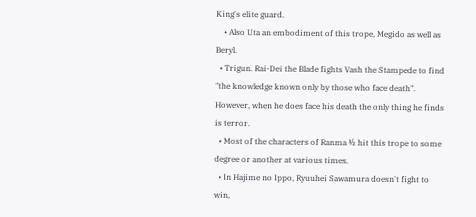King's elite guard.
    • Also Uta an embodiment of this trope, Megido as well as Beryl.
  • Trigun. Rai-Dei the Blade fights Vash the Stampede to find "the knowledge known only by those who face death". However, when he does face his death the only thing he finds is terror.
  • Most of the characters of Ranma ½ hit this trope to some degree or another at various times.
  • In Hajime no Ippo, Ryuuhei Sawamura doesn't fight to win,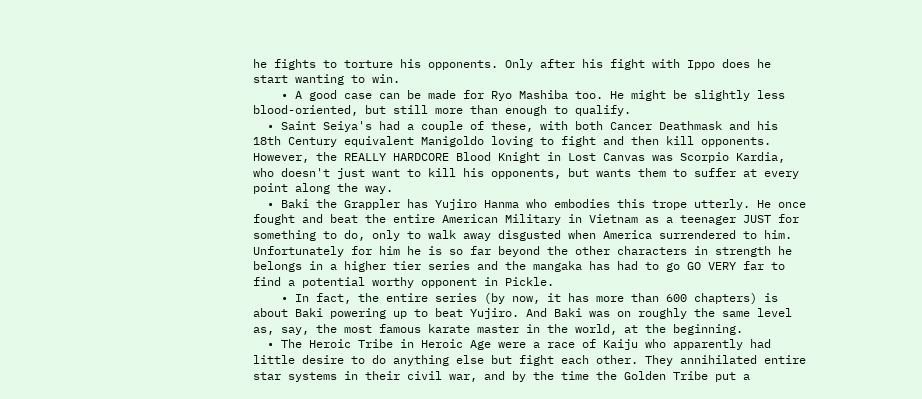he fights to torture his opponents. Only after his fight with Ippo does he start wanting to win.
    • A good case can be made for Ryo Mashiba too. He might be slightly less blood-oriented, but still more than enough to qualify.
  • Saint Seiya's had a couple of these, with both Cancer Deathmask and his 18th Century equivalent Manigoldo loving to fight and then kill opponents. However, the REALLY HARDCORE Blood Knight in Lost Canvas was Scorpio Kardia, who doesn't just want to kill his opponents, but wants them to suffer at every point along the way.
  • Baki the Grappler has Yujiro Hanma who embodies this trope utterly. He once fought and beat the entire American Military in Vietnam as a teenager JUST for something to do, only to walk away disgusted when America surrendered to him. Unfortunately for him he is so far beyond the other characters in strength he belongs in a higher tier series and the mangaka has had to go GO VERY far to find a potential worthy opponent in Pickle.
    • In fact, the entire series (by now, it has more than 600 chapters) is about Baki powering up to beat Yujiro. And Baki was on roughly the same level as, say, the most famous karate master in the world, at the beginning.
  • The Heroic Tribe in Heroic Age were a race of Kaiju who apparently had little desire to do anything else but fight each other. They annihilated entire star systems in their civil war, and by the time the Golden Tribe put a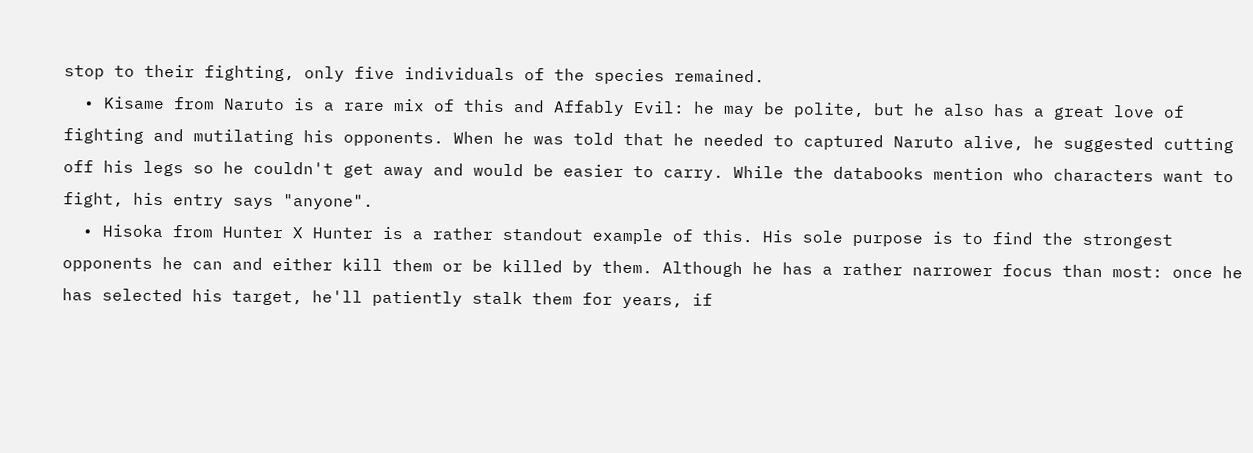stop to their fighting, only five individuals of the species remained.
  • Kisame from Naruto is a rare mix of this and Affably Evil: he may be polite, but he also has a great love of fighting and mutilating his opponents. When he was told that he needed to captured Naruto alive, he suggested cutting off his legs so he couldn't get away and would be easier to carry. While the databooks mention who characters want to fight, his entry says "anyone".
  • Hisoka from Hunter X Hunter is a rather standout example of this. His sole purpose is to find the strongest opponents he can and either kill them or be killed by them. Although he has a rather narrower focus than most: once he has selected his target, he'll patiently stalk them for years, if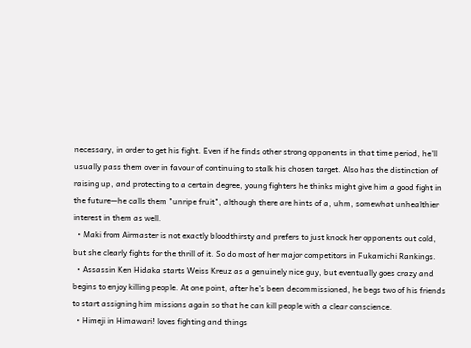necessary, in order to get his fight. Even if he finds other strong opponents in that time period, he'll usually pass them over in favour of continuing to stalk his chosen target. Also has the distinction of raising up, and protecting to a certain degree, young fighters he thinks might give him a good fight in the future—he calls them "unripe fruit", although there are hints of a, uhm, somewhat unhealthier interest in them as well.
  • Maki from Airmaster is not exactly bloodthirsty and prefers to just knock her opponents out cold, but she clearly fights for the thrill of it. So do most of her major competitors in Fukamichi Rankings.
  • Assassin Ken Hidaka starts Weiss Kreuz as a genuinely nice guy, but eventually goes crazy and begins to enjoy killing people. At one point, after he's been decommissioned, he begs two of his friends to start assigning him missions again so that he can kill people with a clear conscience.
  • Himeji in Himawari! loves fighting and things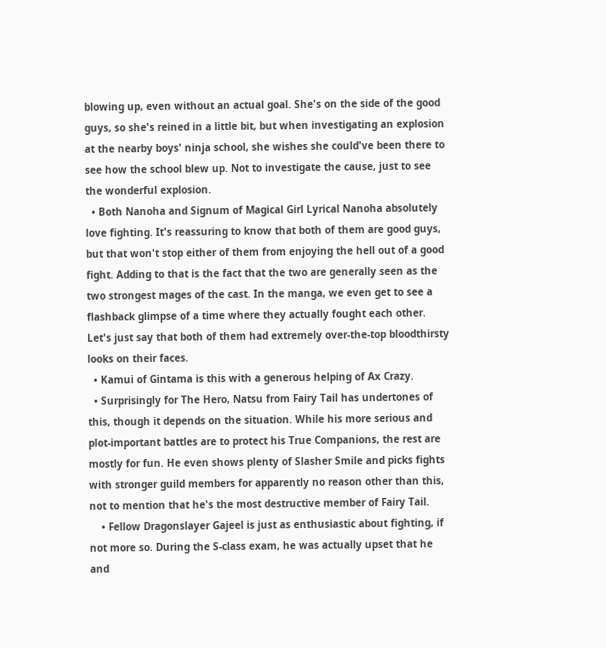blowing up, even without an actual goal. She's on the side of the good guys, so she's reined in a little bit, but when investigating an explosion at the nearby boys' ninja school, she wishes she could've been there to see how the school blew up. Not to investigate the cause, just to see the wonderful explosion.
  • Both Nanoha and Signum of Magical Girl Lyrical Nanoha absolutely love fighting. It's reassuring to know that both of them are good guys, but that won't stop either of them from enjoying the hell out of a good fight. Adding to that is the fact that the two are generally seen as the two strongest mages of the cast. In the manga, we even get to see a flashback glimpse of a time where they actually fought each other. Let's just say that both of them had extremely over-the-top bloodthirsty looks on their faces.
  • Kamui of Gintama is this with a generous helping of Ax Crazy.
  • Surprisingly for The Hero, Natsu from Fairy Tail has undertones of this, though it depends on the situation. While his more serious and plot-important battles are to protect his True Companions, the rest are mostly for fun. He even shows plenty of Slasher Smile and picks fights with stronger guild members for apparently no reason other than this, not to mention that he's the most destructive member of Fairy Tail.
    • Fellow Dragonslayer Gajeel is just as enthusiastic about fighting, if not more so. During the S-class exam, he was actually upset that he and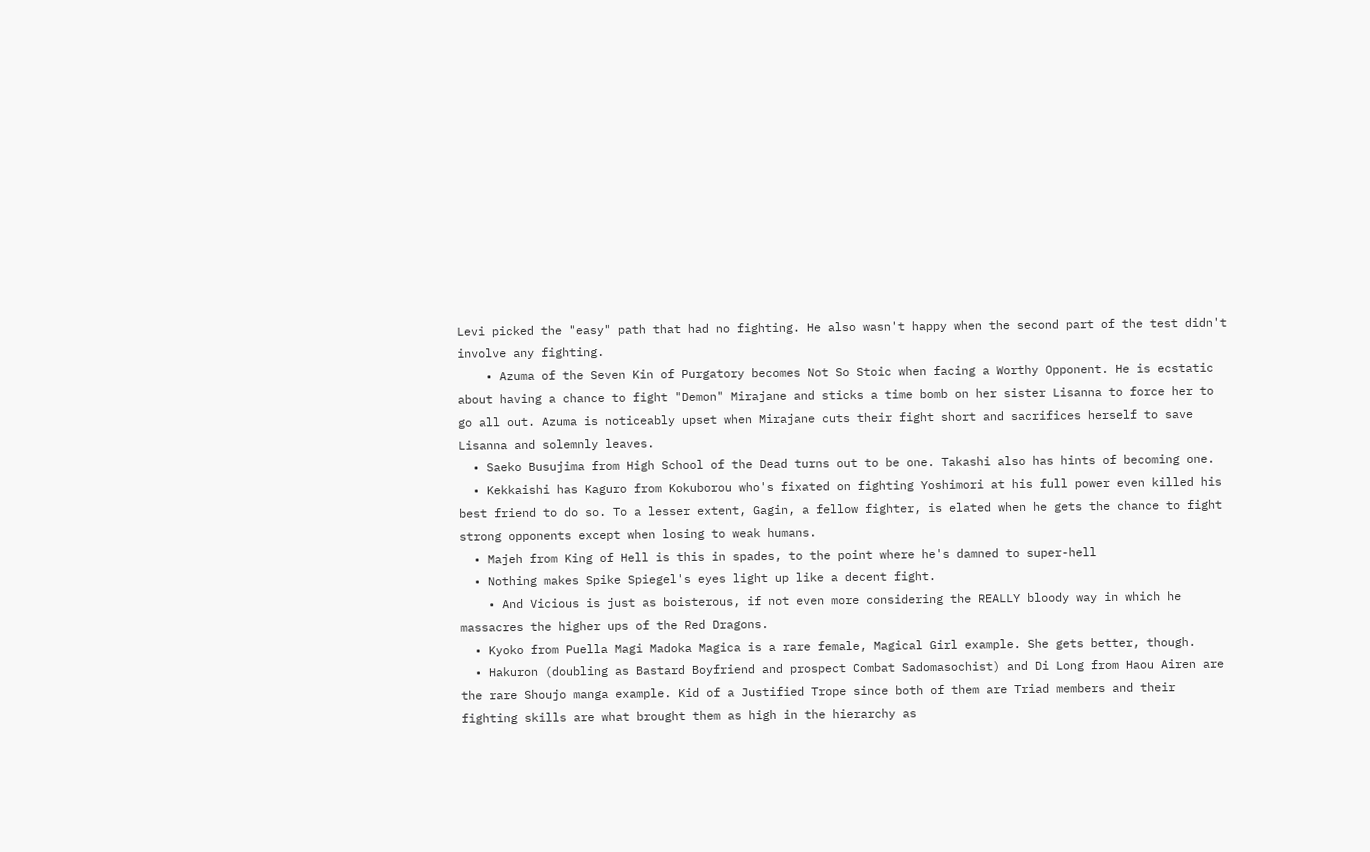Levi picked the "easy" path that had no fighting. He also wasn't happy when the second part of the test didn't involve any fighting.
    • Azuma of the Seven Kin of Purgatory becomes Not So Stoic when facing a Worthy Opponent. He is ecstatic about having a chance to fight "Demon" Mirajane and sticks a time bomb on her sister Lisanna to force her to go all out. Azuma is noticeably upset when Mirajane cuts their fight short and sacrifices herself to save Lisanna and solemnly leaves.
  • Saeko Busujima from High School of the Dead turns out to be one. Takashi also has hints of becoming one.
  • Kekkaishi has Kaguro from Kokuborou who's fixated on fighting Yoshimori at his full power even killed his best friend to do so. To a lesser extent, Gagin, a fellow fighter, is elated when he gets the chance to fight strong opponents except when losing to weak humans.
  • Majeh from King of Hell is this in spades, to the point where he's damned to super-hell
  • Nothing makes Spike Spiegel's eyes light up like a decent fight.
    • And Vicious is just as boisterous, if not even more considering the REALLY bloody way in which he massacres the higher ups of the Red Dragons.
  • Kyoko from Puella Magi Madoka Magica is a rare female, Magical Girl example. She gets better, though.
  • Hakuron (doubling as Bastard Boyfriend and prospect Combat Sadomasochist) and Di Long from Haou Airen are the rare Shoujo manga example. Kid of a Justified Trope since both of them are Triad members and their fighting skills are what brought them as high in the hierarchy as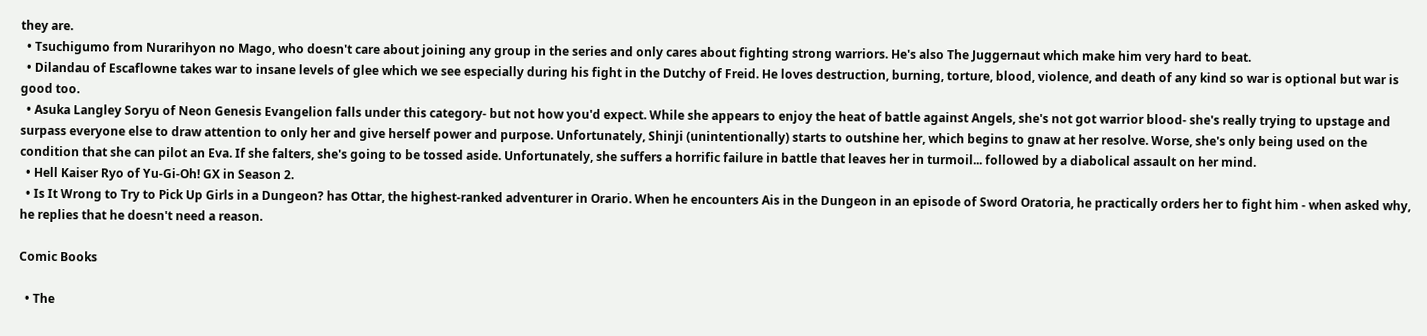they are.
  • Tsuchigumo from Nurarihyon no Mago, who doesn't care about joining any group in the series and only cares about fighting strong warriors. He's also The Juggernaut which make him very hard to beat.
  • Dilandau of Escaflowne takes war to insane levels of glee which we see especially during his fight in the Dutchy of Freid. He loves destruction, burning, torture, blood, violence, and death of any kind so war is optional but war is good too.
  • Asuka Langley Soryu of Neon Genesis Evangelion falls under this category- but not how you'd expect. While she appears to enjoy the heat of battle against Angels, she's not got warrior blood- she's really trying to upstage and surpass everyone else to draw attention to only her and give herself power and purpose. Unfortunately, Shinji (unintentionally) starts to outshine her, which begins to gnaw at her resolve. Worse, she's only being used on the condition that she can pilot an Eva. If she falters, she's going to be tossed aside. Unfortunately, she suffers a horrific failure in battle that leaves her in turmoil... followed by a diabolical assault on her mind.
  • Hell Kaiser Ryo of Yu-Gi-Oh! GX in Season 2.
  • Is It Wrong to Try to Pick Up Girls in a Dungeon? has Ottar, the highest-ranked adventurer in Orario. When he encounters Ais in the Dungeon in an episode of Sword Oratoria, he practically orders her to fight him - when asked why, he replies that he doesn't need a reason.

Comic Books

  • The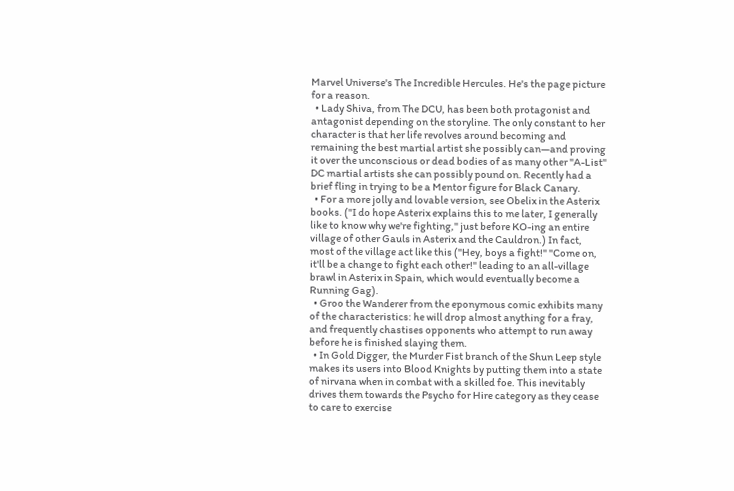Marvel Universe's The Incredible Hercules. He's the page picture for a reason.
  • Lady Shiva, from The DCU, has been both protagonist and antagonist depending on the storyline. The only constant to her character is that her life revolves around becoming and remaining the best martial artist she possibly can—and proving it over the unconscious or dead bodies of as many other "A-List" DC martial artists she can possibly pound on. Recently had a brief fling in trying to be a Mentor figure for Black Canary.
  • For a more jolly and lovable version, see Obelix in the Asterix books. ("I do hope Asterix explains this to me later, I generally like to know why we're fighting," just before KO-ing an entire village of other Gauls in Asterix and the Cauldron.) In fact, most of the village act like this ("Hey, boys a fight!" "Come on, it'll be a change to fight each other!" leading to an all-village brawl in Asterix in Spain, which would eventually become a Running Gag).
  • Groo the Wanderer from the eponymous comic exhibits many of the characteristics: he will drop almost anything for a fray, and frequently chastises opponents who attempt to run away before he is finished slaying them.
  • In Gold Digger, the Murder Fist branch of the Shun Leep style makes its users into Blood Knights by putting them into a state of nirvana when in combat with a skilled foe. This inevitably drives them towards the Psycho for Hire category as they cease to care to exercise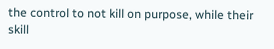the control to not kill on purpose, while their skill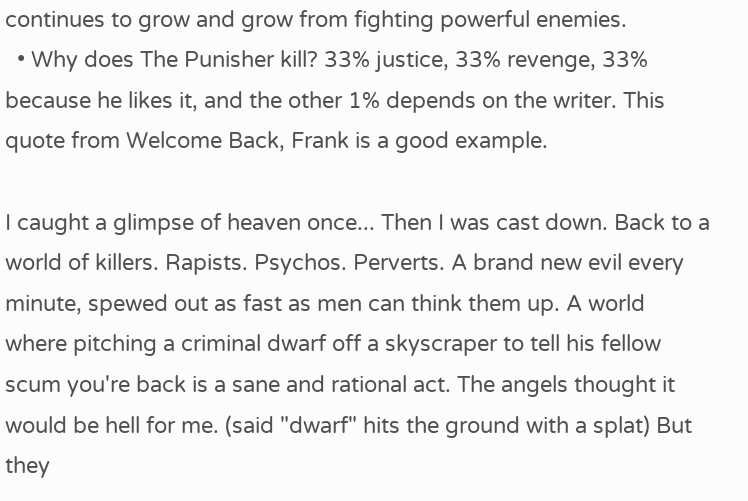continues to grow and grow from fighting powerful enemies.
  • Why does The Punisher kill? 33% justice, 33% revenge, 33% because he likes it, and the other 1% depends on the writer. This quote from Welcome Back, Frank is a good example.

I caught a glimpse of heaven once... Then I was cast down. Back to a world of killers. Rapists. Psychos. Perverts. A brand new evil every minute, spewed out as fast as men can think them up. A world where pitching a criminal dwarf off a skyscraper to tell his fellow scum you're back is a sane and rational act. The angels thought it would be hell for me. (said "dwarf" hits the ground with a splat) But they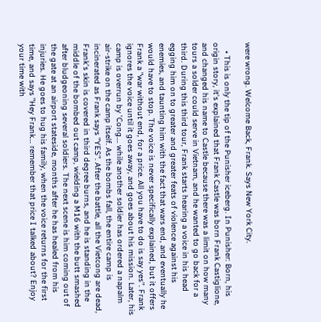were wrong. Welcome Back, Frank. Says New York City.

    • This is only the tip of the Punisher iceberg. In Punisher: Born, his origin story, it's explained that Frank Castle was born Frank Castiglione, and changed his name to Castle because there was a limit on how many tours a solder could serve in Vietnam, and he wanted to go back for a third. During this third tour, Frank starts hearing a voice in his head egging him on to greater and greater feats of violence against his enemies, and taunting him with the fact that wars end, and eventually he would have to stop. The voice is never specifically explained, but it offers Frank a "war without end, for a price. All you have to do is say yes". Frank ignores the voice until it goes away, and goes about his mission. Later, his camp is overrun by 'Cong... while another soldier has ordered a napalm air-strike on the camp itself. As the bombs fall, the entire camp is incinerated as Frank says "YES". After the battle, all the Vietcong are dead, Frank's skin is covered in third degree burns, and he is standing in the middle of the bombed out camp, wielding a M16 with the butt smashed after bludgeoning several soldiers. The next scene is him coming out of the gate at an airport stateside, months after he has healed from his injuries. He goes to hug his family, when the voice returns for the first time, and says "Hey Frank... remember that price I talked about? Enjoy your time with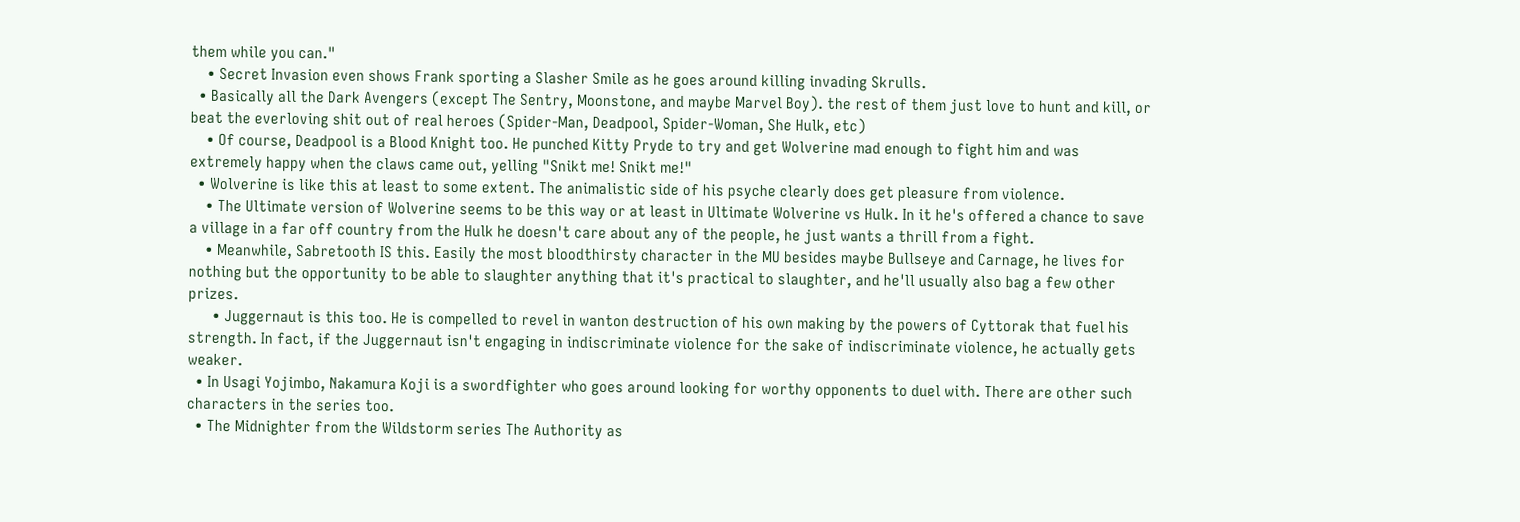them while you can."
    • Secret Invasion even shows Frank sporting a Slasher Smile as he goes around killing invading Skrulls.
  • Basically all the Dark Avengers (except The Sentry, Moonstone, and maybe Marvel Boy). the rest of them just love to hunt and kill, or beat the everloving shit out of real heroes (Spider-Man, Deadpool, Spider-Woman, She Hulk, etc)
    • Of course, Deadpool is a Blood Knight too. He punched Kitty Pryde to try and get Wolverine mad enough to fight him and was extremely happy when the claws came out, yelling "Snikt me! Snikt me!"
  • Wolverine is like this at least to some extent. The animalistic side of his psyche clearly does get pleasure from violence.
    • The Ultimate version of Wolverine seems to be this way or at least in Ultimate Wolverine vs Hulk. In it he's offered a chance to save a village in a far off country from the Hulk he doesn't care about any of the people, he just wants a thrill from a fight.
    • Meanwhile, Sabretooth IS this. Easily the most bloodthirsty character in the MU besides maybe Bullseye and Carnage, he lives for nothing but the opportunity to be able to slaughter anything that it's practical to slaughter, and he'll usually also bag a few other prizes.
      • Juggernaut is this too. He is compelled to revel in wanton destruction of his own making by the powers of Cyttorak that fuel his strength. In fact, if the Juggernaut isn't engaging in indiscriminate violence for the sake of indiscriminate violence, he actually gets weaker.
  • In Usagi Yojimbo, Nakamura Koji is a swordfighter who goes around looking for worthy opponents to duel with. There are other such characters in the series too.
  • The Midnighter from the Wildstorm series The Authority as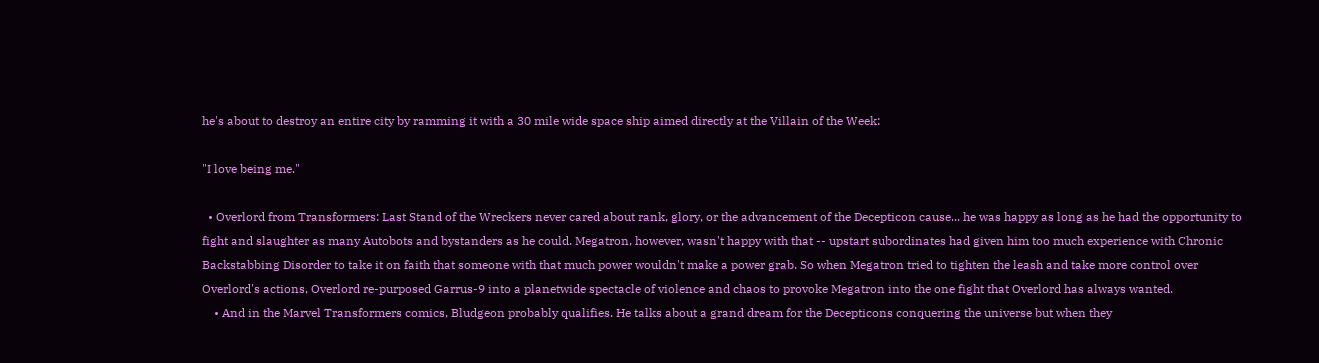he's about to destroy an entire city by ramming it with a 30 mile wide space ship aimed directly at the Villain of the Week:

"I love being me."

  • Overlord from Transformers: Last Stand of the Wreckers never cared about rank, glory, or the advancement of the Decepticon cause... he was happy as long as he had the opportunity to fight and slaughter as many Autobots and bystanders as he could. Megatron, however, wasn't happy with that -- upstart subordinates had given him too much experience with Chronic Backstabbing Disorder to take it on faith that someone with that much power wouldn't make a power grab. So when Megatron tried to tighten the leash and take more control over Overlord's actions, Overlord re-purposed Garrus-9 into a planetwide spectacle of violence and chaos to provoke Megatron into the one fight that Overlord has always wanted.
    • And in the Marvel Transformers comics, Bludgeon probably qualifies. He talks about a grand dream for the Decepticons conquering the universe but when they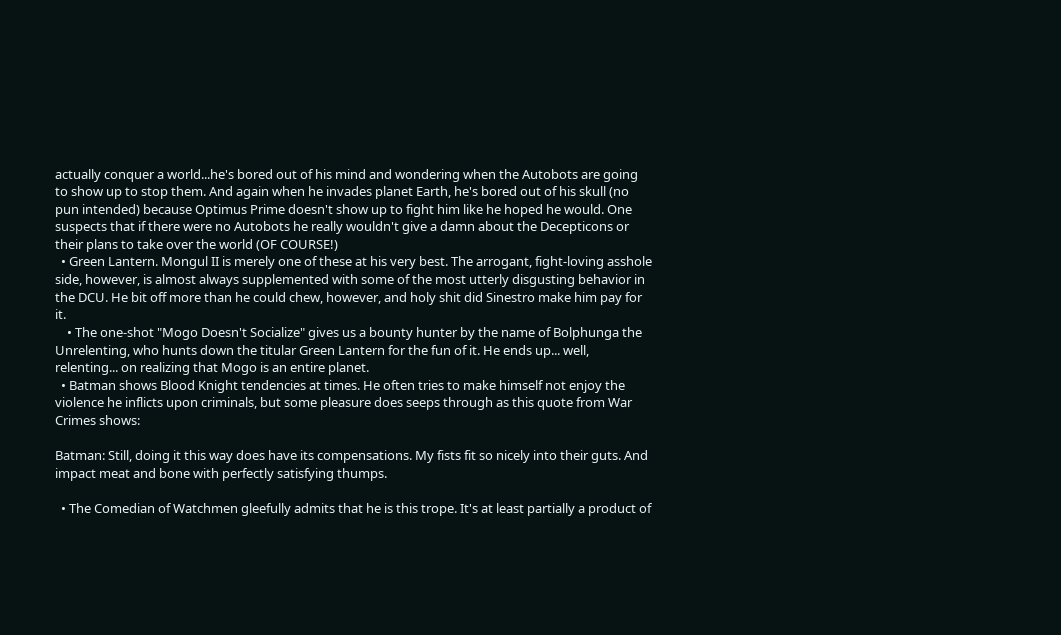actually conquer a world...he's bored out of his mind and wondering when the Autobots are going to show up to stop them. And again when he invades planet Earth, he's bored out of his skull (no pun intended) because Optimus Prime doesn't show up to fight him like he hoped he would. One suspects that if there were no Autobots he really wouldn't give a damn about the Decepticons or their plans to take over the world (OF COURSE!)
  • Green Lantern. Mongul II is merely one of these at his very best. The arrogant, fight-loving asshole side, however, is almost always supplemented with some of the most utterly disgusting behavior in the DCU. He bit off more than he could chew, however, and holy shit did Sinestro make him pay for it.
    • The one-shot "Mogo Doesn't Socialize" gives us a bounty hunter by the name of Bolphunga the Unrelenting, who hunts down the titular Green Lantern for the fun of it. He ends up... well, relenting... on realizing that Mogo is an entire planet.
  • Batman shows Blood Knight tendencies at times. He often tries to make himself not enjoy the violence he inflicts upon criminals, but some pleasure does seeps through as this quote from War Crimes shows:

Batman: Still, doing it this way does have its compensations. My fists fit so nicely into their guts. And impact meat and bone with perfectly satisfying thumps.

  • The Comedian of Watchmen gleefully admits that he is this trope. It's at least partially a product of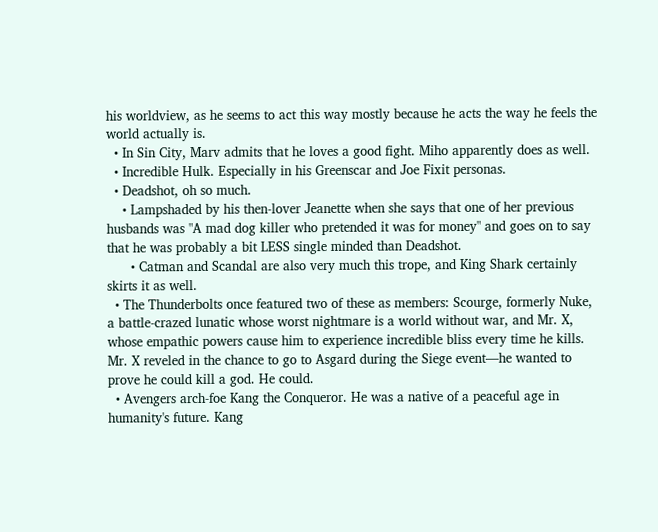his worldview, as he seems to act this way mostly because he acts the way he feels the world actually is.
  • In Sin City, Marv admits that he loves a good fight. Miho apparently does as well.
  • Incredible Hulk. Especially in his Greenscar and Joe Fixit personas.
  • Deadshot, oh so much.
    • Lampshaded by his then-lover Jeanette when she says that one of her previous husbands was "A mad dog killer who pretended it was for money" and goes on to say that he was probably a bit LESS single minded than Deadshot.
      • Catman and Scandal are also very much this trope, and King Shark certainly skirts it as well.
  • The Thunderbolts once featured two of these as members: Scourge, formerly Nuke, a battle-crazed lunatic whose worst nightmare is a world without war, and Mr. X, whose empathic powers cause him to experience incredible bliss every time he kills. Mr. X reveled in the chance to go to Asgard during the Siege event—he wanted to prove he could kill a god. He could.
  • Avengers arch-foe Kang the Conqueror. He was a native of a peaceful age in humanity's future. Kang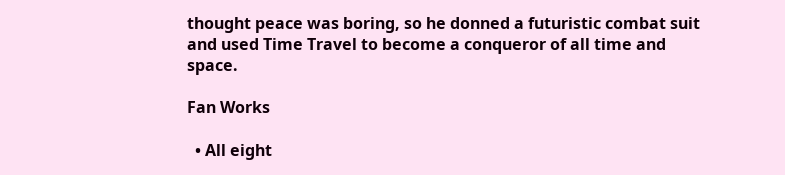thought peace was boring, so he donned a futuristic combat suit and used Time Travel to become a conqueror of all time and space.

Fan Works

  • All eight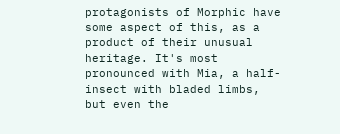protagonists of Morphic have some aspect of this, as a product of their unusual heritage. It's most pronounced with Mia, a half-insect with bladed limbs, but even the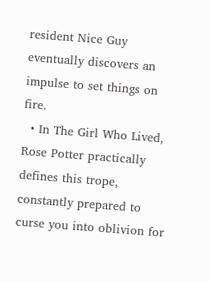resident Nice Guy eventually discovers an impulse to set things on fire.
  • In The Girl Who Lived, Rose Potter practically defines this trope, constantly prepared to curse you into oblivion for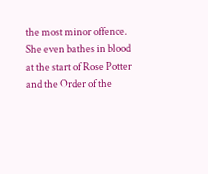the most minor offence. She even bathes in blood at the start of Rose Potter and the Order of the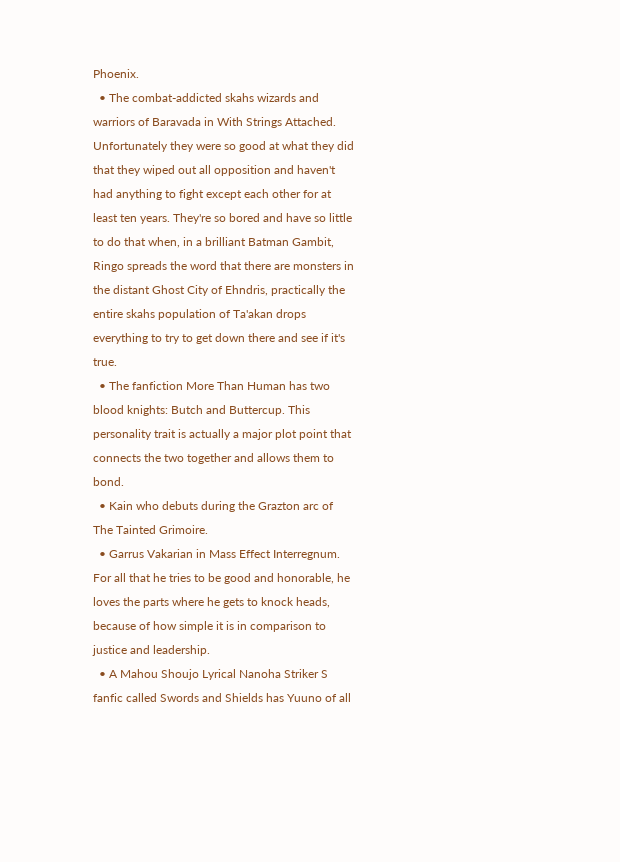Phoenix.
  • The combat-addicted skahs wizards and warriors of Baravada in With Strings Attached. Unfortunately they were so good at what they did that they wiped out all opposition and haven't had anything to fight except each other for at least ten years. They're so bored and have so little to do that when, in a brilliant Batman Gambit, Ringo spreads the word that there are monsters in the distant Ghost City of Ehndris, practically the entire skahs population of Ta'akan drops everything to try to get down there and see if it's true.
  • The fanfiction More Than Human has two blood knights: Butch and Buttercup. This personality trait is actually a major plot point that connects the two together and allows them to bond.
  • Kain who debuts during the Grazton arc of The Tainted Grimoire.
  • Garrus Vakarian in Mass Effect Interregnum. For all that he tries to be good and honorable, he loves the parts where he gets to knock heads, because of how simple it is in comparison to justice and leadership.
  • A Mahou Shoujo Lyrical Nanoha Striker S fanfic called Swords and Shields has Yuuno of all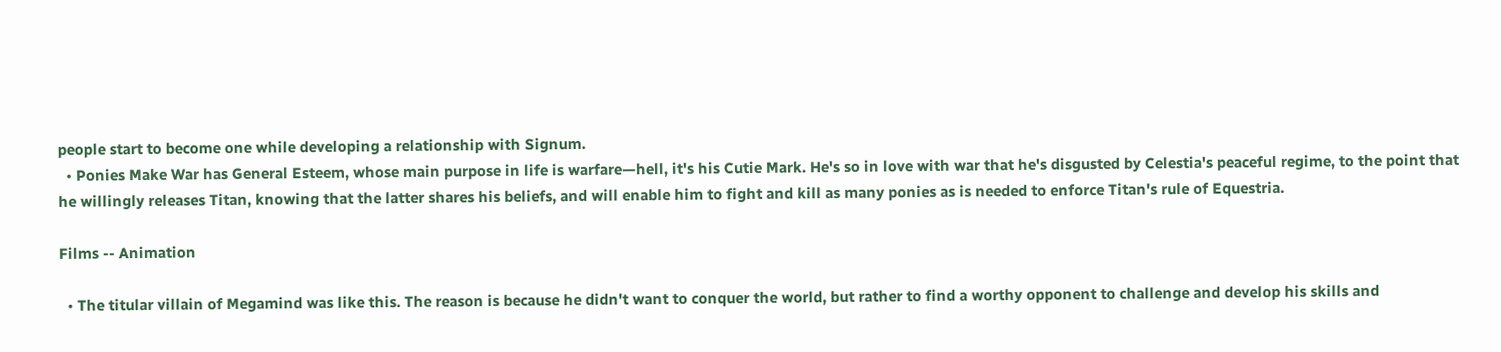people start to become one while developing a relationship with Signum.
  • Ponies Make War has General Esteem, whose main purpose in life is warfare—hell, it's his Cutie Mark. He's so in love with war that he's disgusted by Celestia's peaceful regime, to the point that he willingly releases Titan, knowing that the latter shares his beliefs, and will enable him to fight and kill as many ponies as is needed to enforce Titan's rule of Equestria.

Films -- Animation

  • The titular villain of Megamind was like this. The reason is because he didn't want to conquer the world, but rather to find a worthy opponent to challenge and develop his skills and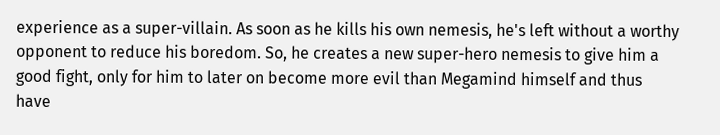experience as a super-villain. As soon as he kills his own nemesis, he's left without a worthy opponent to reduce his boredom. So, he creates a new super-hero nemesis to give him a good fight, only for him to later on become more evil than Megamind himself and thus have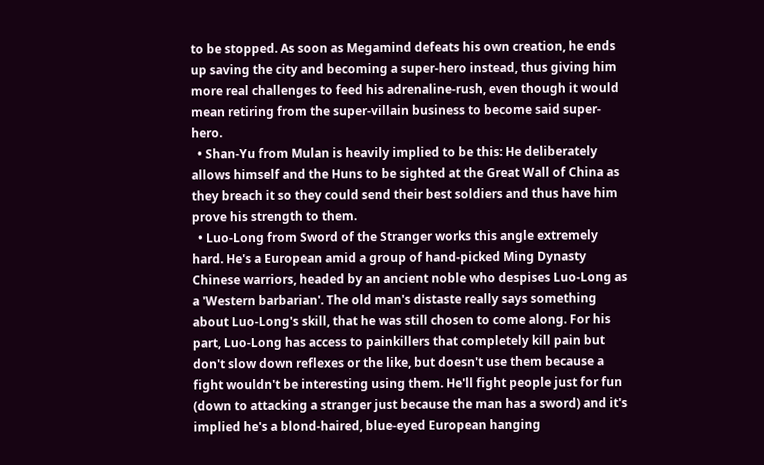to be stopped. As soon as Megamind defeats his own creation, he ends up saving the city and becoming a super-hero instead, thus giving him more real challenges to feed his adrenaline-rush, even though it would mean retiring from the super-villain business to become said super-hero.
  • Shan-Yu from Mulan is heavily implied to be this: He deliberately allows himself and the Huns to be sighted at the Great Wall of China as they breach it so they could send their best soldiers and thus have him prove his strength to them.
  • Luo-Long from Sword of the Stranger works this angle extremely hard. He's a European amid a group of hand-picked Ming Dynasty Chinese warriors, headed by an ancient noble who despises Luo-Long as a 'Western barbarian'. The old man's distaste really says something about Luo-Long's skill, that he was still chosen to come along. For his part, Luo-Long has access to painkillers that completely kill pain but don't slow down reflexes or the like, but doesn't use them because a fight wouldn't be interesting using them. He'll fight people just for fun (down to attacking a stranger just because the man has a sword) and it's implied he's a blond-haired, blue-eyed European hanging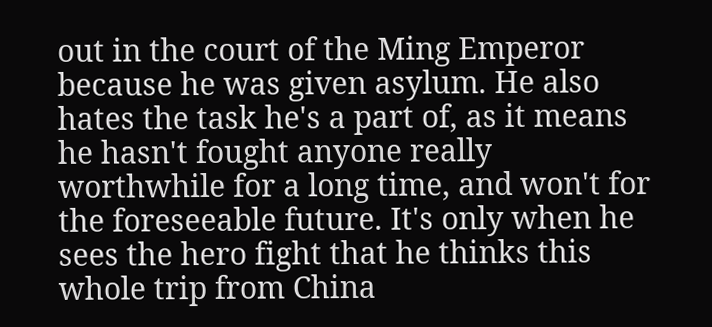out in the court of the Ming Emperor because he was given asylum. He also hates the task he's a part of, as it means he hasn't fought anyone really worthwhile for a long time, and won't for the foreseeable future. It's only when he sees the hero fight that he thinks this whole trip from China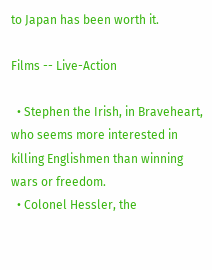to Japan has been worth it.

Films -- Live-Action

  • Stephen the Irish, in Braveheart, who seems more interested in killing Englishmen than winning wars or freedom.
  • Colonel Hessler, the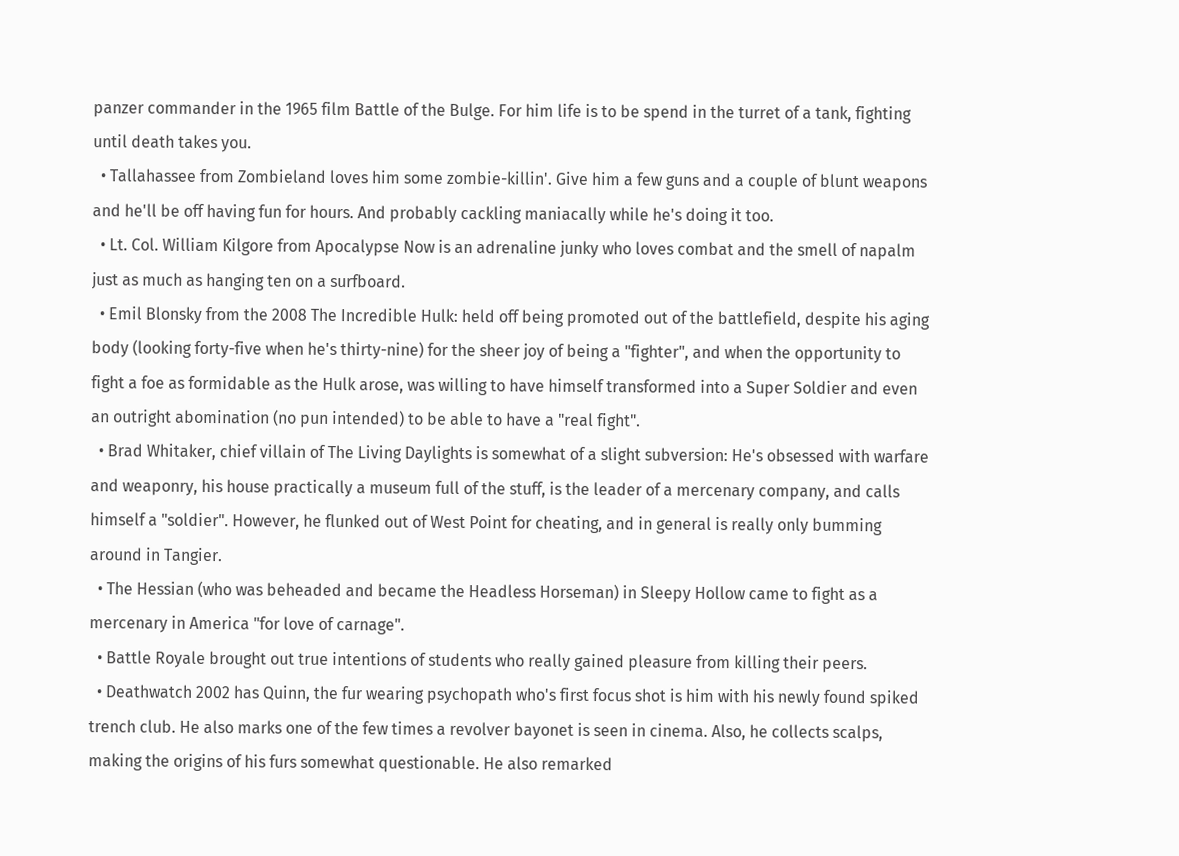panzer commander in the 1965 film Battle of the Bulge. For him life is to be spend in the turret of a tank, fighting until death takes you.
  • Tallahassee from Zombieland loves him some zombie-killin'. Give him a few guns and a couple of blunt weapons and he'll be off having fun for hours. And probably cackling maniacally while he's doing it too.
  • Lt. Col. William Kilgore from Apocalypse Now is an adrenaline junky who loves combat and the smell of napalm just as much as hanging ten on a surfboard.
  • Emil Blonsky from the 2008 The Incredible Hulk: held off being promoted out of the battlefield, despite his aging body (looking forty-five when he's thirty-nine) for the sheer joy of being a "fighter", and when the opportunity to fight a foe as formidable as the Hulk arose, was willing to have himself transformed into a Super Soldier and even an outright abomination (no pun intended) to be able to have a "real fight".
  • Brad Whitaker, chief villain of The Living Daylights is somewhat of a slight subversion: He's obsessed with warfare and weaponry, his house practically a museum full of the stuff, is the leader of a mercenary company, and calls himself a "soldier". However, he flunked out of West Point for cheating, and in general is really only bumming around in Tangier.
  • The Hessian (who was beheaded and became the Headless Horseman) in Sleepy Hollow came to fight as a mercenary in America "for love of carnage".
  • Battle Royale brought out true intentions of students who really gained pleasure from killing their peers.
  • Deathwatch 2002 has Quinn, the fur wearing psychopath who's first focus shot is him with his newly found spiked trench club. He also marks one of the few times a revolver bayonet is seen in cinema. Also, he collects scalps, making the origins of his furs somewhat questionable. He also remarked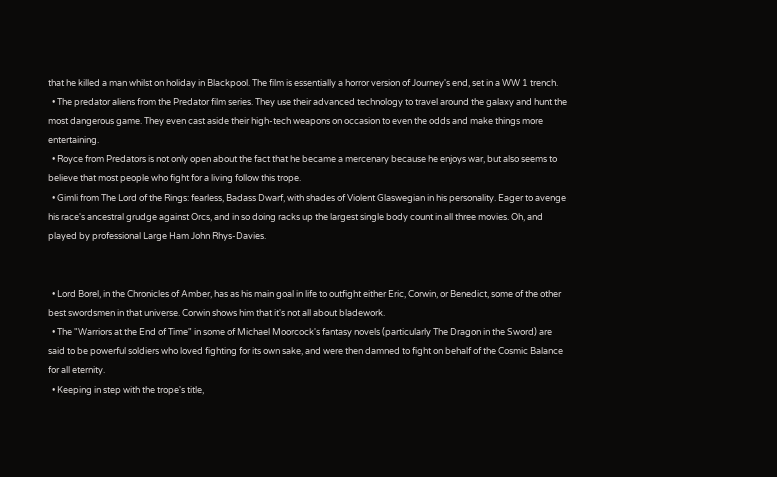that he killed a man whilst on holiday in Blackpool. The film is essentially a horror version of Journey's end, set in a WW 1 trench.
  • The predator aliens from the Predator film series. They use their advanced technology to travel around the galaxy and hunt the most dangerous game. They even cast aside their high-tech weapons on occasion to even the odds and make things more entertaining.
  • Royce from Predators is not only open about the fact that he became a mercenary because he enjoys war, but also seems to believe that most people who fight for a living follow this trope.
  • Gimli from The Lord of the Rings: fearless, Badass Dwarf, with shades of Violent Glaswegian in his personality. Eager to avenge his race's ancestral grudge against Orcs, and in so doing racks up the largest single body count in all three movies. Oh, and played by professional Large Ham John Rhys-Davies.


  • Lord Borel, in the Chronicles of Amber, has as his main goal in life to outfight either Eric, Corwin, or Benedict, some of the other best swordsmen in that universe. Corwin shows him that it's not all about bladework.
  • The "Warriors at the End of Time" in some of Michael Moorcock's fantasy novels (particularly The Dragon in the Sword) are said to be powerful soldiers who loved fighting for its own sake, and were then damned to fight on behalf of the Cosmic Balance for all eternity.
  • Keeping in step with the trope's title,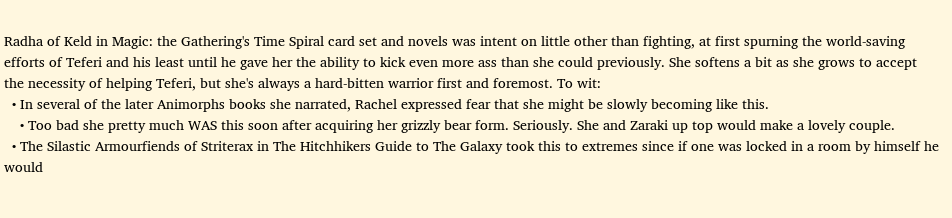Radha of Keld in Magic: the Gathering's Time Spiral card set and novels was intent on little other than fighting, at first spurning the world-saving efforts of Teferi and his least until he gave her the ability to kick even more ass than she could previously. She softens a bit as she grows to accept the necessity of helping Teferi, but she's always a hard-bitten warrior first and foremost. To wit:
  • In several of the later Animorphs books she narrated, Rachel expressed fear that she might be slowly becoming like this.
    • Too bad she pretty much WAS this soon after acquiring her grizzly bear form. Seriously. She and Zaraki up top would make a lovely couple.
  • The Silastic Armourfiends of Striterax in The Hitchhikers Guide to The Galaxy took this to extremes since if one was locked in a room by himself he would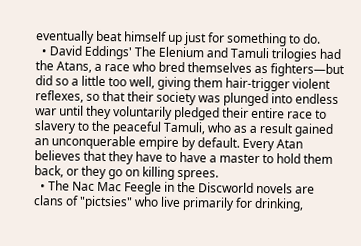eventually beat himself up just for something to do.
  • David Eddings' The Elenium and Tamuli trilogies had the Atans, a race who bred themselves as fighters—but did so a little too well, giving them hair-trigger violent reflexes, so that their society was plunged into endless war until they voluntarily pledged their entire race to slavery to the peaceful Tamuli, who as a result gained an unconquerable empire by default. Every Atan believes that they have to have a master to hold them back, or they go on killing sprees.
  • The Nac Mac Feegle in the Discworld novels are clans of "pictsies" who live primarily for drinking,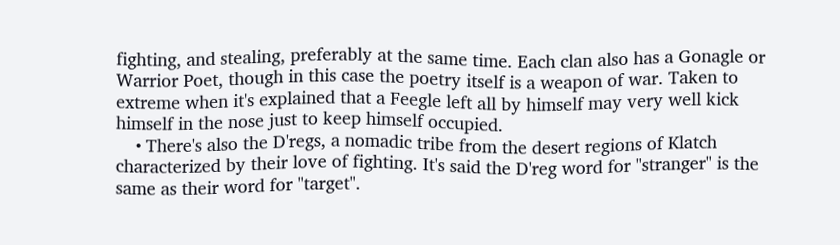fighting, and stealing, preferably at the same time. Each clan also has a Gonagle or Warrior Poet, though in this case the poetry itself is a weapon of war. Taken to extreme when it's explained that a Feegle left all by himself may very well kick himself in the nose just to keep himself occupied.
    • There's also the D'regs, a nomadic tribe from the desert regions of Klatch characterized by their love of fighting. It's said the D'reg word for "stranger" is the same as their word for "target".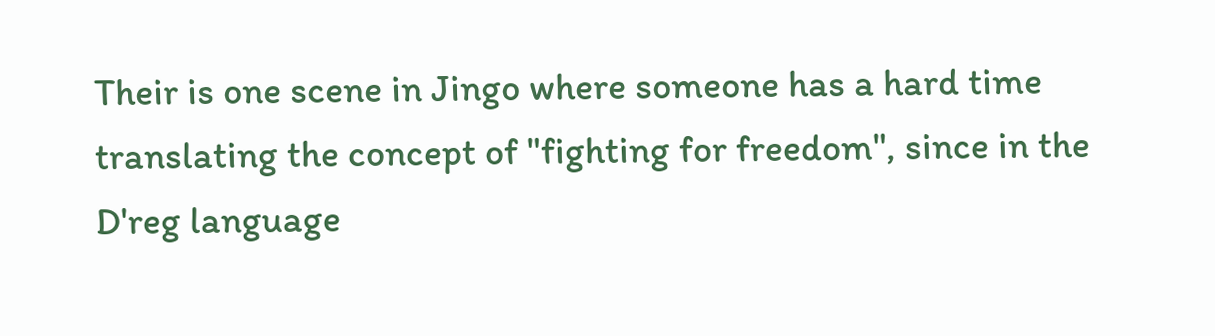Their is one scene in Jingo where someone has a hard time translating the concept of "fighting for freedom", since in the D'reg language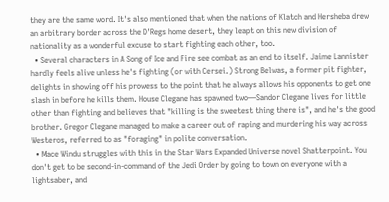they are the same word. It's also mentioned that when the nations of Klatch and Hersheba drew an arbitrary border across the D'Regs home desert, they leapt on this new division of nationality as a wonderful excuse to start fighting each other, too.
  • Several characters in A Song of Ice and Fire see combat as an end to itself. Jaime Lannister hardly feels alive unless he's fighting (or with Cersei.) Strong Belwas, a former pit fighter, delights in showing off his prowess to the point that he always allows his opponents to get one slash in before he kills them. House Clegane has spawned two—Sandor Clegane lives for little other than fighting and believes that "killing is the sweetest thing there is", and he's the good brother. Gregor Clegane managed to make a career out of raping and murdering his way across Westeros, referred to as "foraging" in polite conversation.
  • Mace Windu struggles with this in the Star Wars Expanded Universe novel Shatterpoint. You don't get to be second-in-command of the Jedi Order by going to town on everyone with a lightsaber, and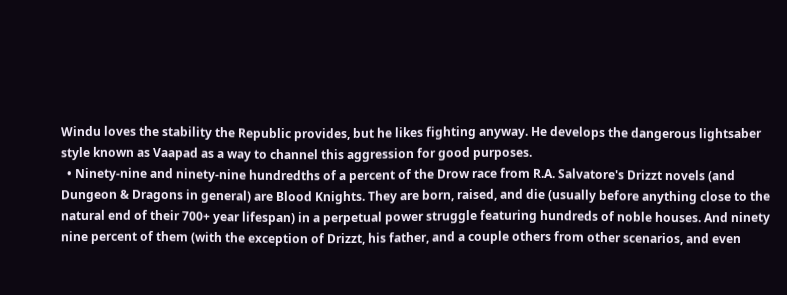Windu loves the stability the Republic provides, but he likes fighting anyway. He develops the dangerous lightsaber style known as Vaapad as a way to channel this aggression for good purposes.
  • Ninety-nine and ninety-nine hundredths of a percent of the Drow race from R.A. Salvatore's Drizzt novels (and Dungeon & Dragons in general) are Blood Knights. They are born, raised, and die (usually before anything close to the natural end of their 700+ year lifespan) in a perpetual power struggle featuring hundreds of noble houses. And ninety nine percent of them (with the exception of Drizzt, his father, and a couple others from other scenarios, and even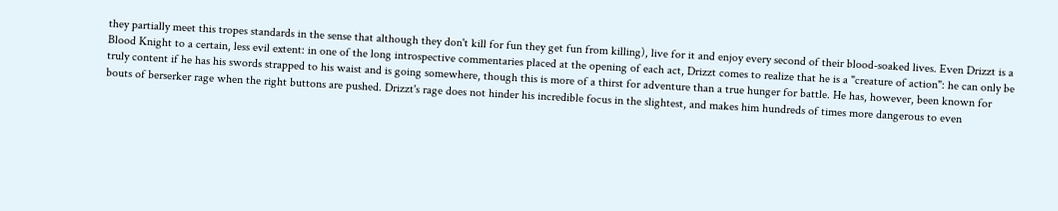they partially meet this tropes standards in the sense that although they don't kill for fun they get fun from killing), live for it and enjoy every second of their blood-soaked lives. Even Drizzt is a Blood Knight to a certain, less evil extent: in one of the long introspective commentaries placed at the opening of each act, Drizzt comes to realize that he is a "creature of action": he can only be truly content if he has his swords strapped to his waist and is going somewhere, though this is more of a thirst for adventure than a true hunger for battle. He has, however, been known for bouts of berserker rage when the right buttons are pushed. Drizzt's rage does not hinder his incredible focus in the slightest, and makes him hundreds of times more dangerous to even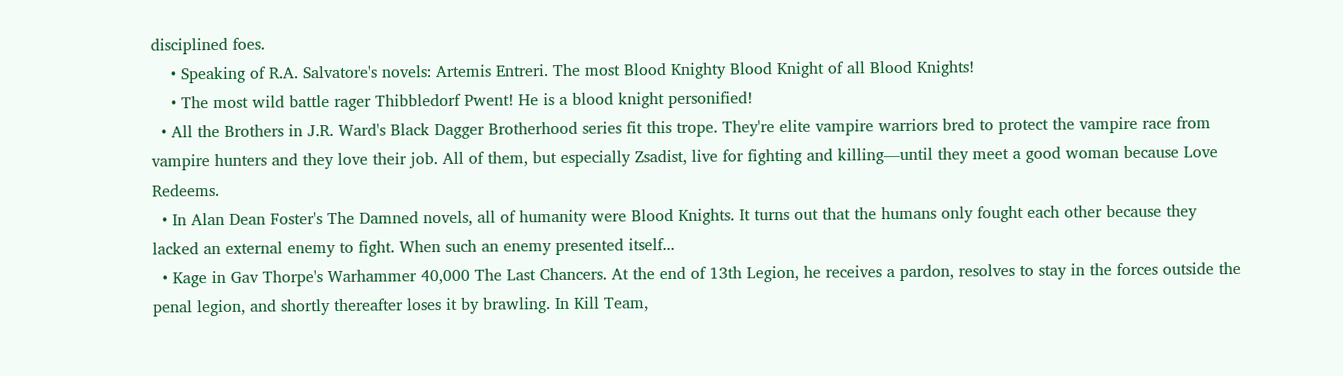disciplined foes.
    • Speaking of R.A. Salvatore's novels: Artemis Entreri. The most Blood Knighty Blood Knight of all Blood Knights!
    • The most wild battle rager Thibbledorf Pwent! He is a blood knight personified!
  • All the Brothers in J.R. Ward's Black Dagger Brotherhood series fit this trope. They're elite vampire warriors bred to protect the vampire race from vampire hunters and they love their job. All of them, but especially Zsadist, live for fighting and killing—until they meet a good woman because Love Redeems.
  • In Alan Dean Foster's The Damned novels, all of humanity were Blood Knights. It turns out that the humans only fought each other because they lacked an external enemy to fight. When such an enemy presented itself...
  • Kage in Gav Thorpe's Warhammer 40,000 The Last Chancers. At the end of 13th Legion, he receives a pardon, resolves to stay in the forces outside the penal legion, and shortly thereafter loses it by brawling. In Kill Team,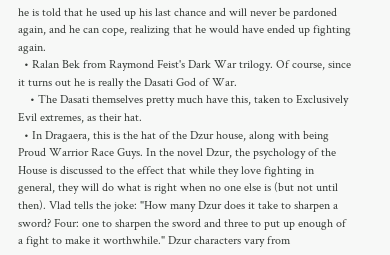he is told that he used up his last chance and will never be pardoned again, and he can cope, realizing that he would have ended up fighting again.
  • Ralan Bek from Raymond Feist's Dark War trilogy. Of course, since it turns out he is really the Dasati God of War.
    • The Dasati themselves pretty much have this, taken to Exclusively Evil extremes, as their hat.
  • In Dragaera, this is the hat of the Dzur house, along with being Proud Warrior Race Guys. In the novel Dzur, the psychology of the House is discussed to the effect that while they love fighting in general, they will do what is right when no one else is (but not until then). Vlad tells the joke: "How many Dzur does it take to sharpen a sword? Four: one to sharpen the sword and three to put up enough of a fight to make it worthwhile." Dzur characters vary from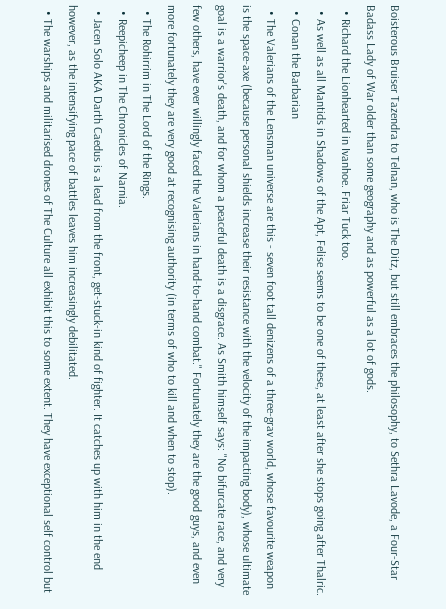Boisterous Bruiser Tazendra to Telnan, who is The Ditz, but still embraces the philosophy, to Sethra Lavode, a Four-Star Badass Lady of War older than some geography and as powerful as a lot of gods.
  • Richard the Lionhearted in Ivanhoe. Friar Tuck too.
  • As well as all Mantids in Shadows of the Apt, Felise seems to be one of these, at least after she stops going after Thalric.
  • Conan the Barbarian
  • The Valerians of the Lensman universe are this - seven foot tall denizens of a three-grav world, whose favourite weapon is the space-axe (because personal shields increase their resistance with the velocity of the impacting body), whose ultimate goal is a warrior's death, and for whom a peaceful death is a disgrace. As Smith himself says: "No bifurcate race, and very few others, have ever willingly faced the Valerians in hand-to-hand combat." Fortunately they are the good guys, and even more fortunately they are very good at recognising authority (in terms of who to kill and when to stop).
  • The Rohirrim in The Lord of the Rings.
  • Reepicheep in The Chronicles of Narnia.
  • Jacen Solo AKA Darth Caedus is a lead from the front, get-stuck-in kind of fighter. It catches up with him in the end however, as the intensifying pace of battles leaves him increasingly debilitated.
  • The warships and militarised drones of The Culture all exhibit this to some extent. They have exceptional self control but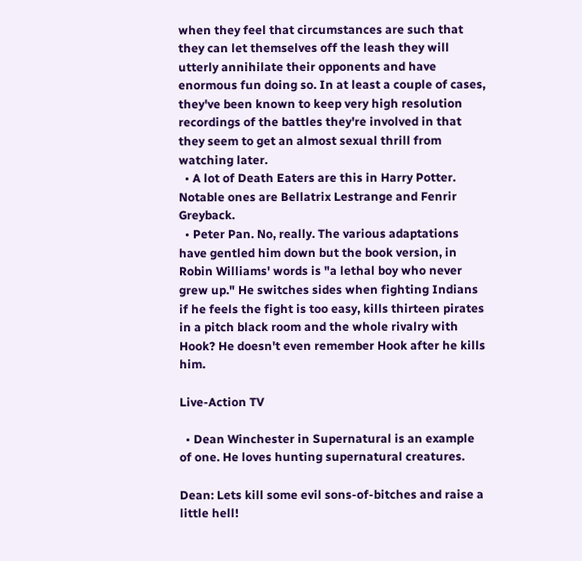when they feel that circumstances are such that they can let themselves off the leash they will utterly annihilate their opponents and have enormous fun doing so. In at least a couple of cases, they've been known to keep very high resolution recordings of the battles they're involved in that they seem to get an almost sexual thrill from watching later.
  • A lot of Death Eaters are this in Harry Potter. Notable ones are Bellatrix Lestrange and Fenrir Greyback.
  • Peter Pan. No, really. The various adaptations have gentled him down but the book version, in Robin Williams' words is "a lethal boy who never grew up." He switches sides when fighting Indians if he feels the fight is too easy, kills thirteen pirates in a pitch black room and the whole rivalry with Hook? He doesn't even remember Hook after he kills him.

Live-Action TV

  • Dean Winchester in Supernatural is an example of one. He loves hunting supernatural creatures.

Dean: Lets kill some evil sons-of-bitches and raise a little hell!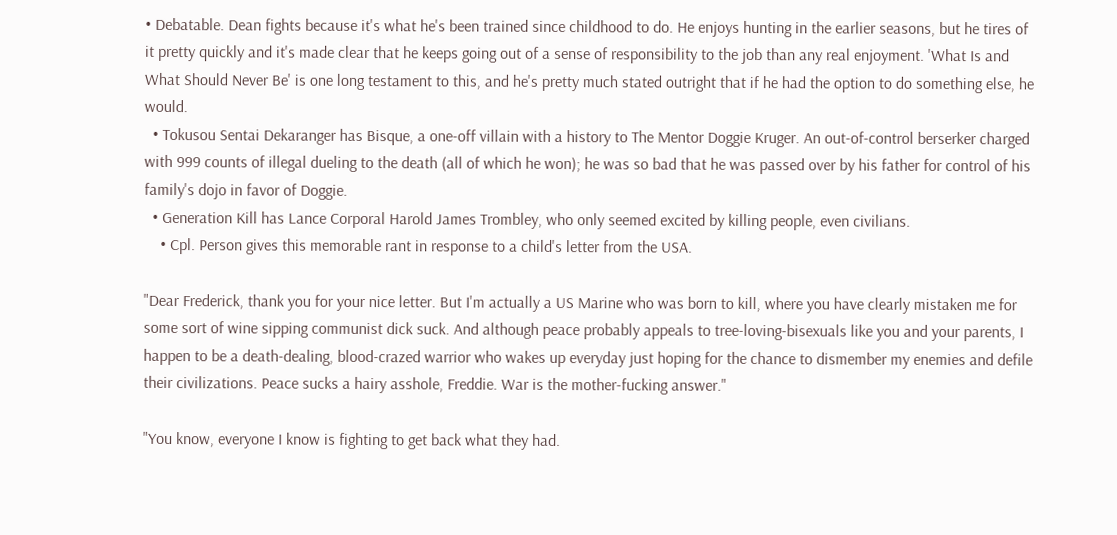• Debatable. Dean fights because it's what he's been trained since childhood to do. He enjoys hunting in the earlier seasons, but he tires of it pretty quickly and it's made clear that he keeps going out of a sense of responsibility to the job than any real enjoyment. 'What Is and What Should Never Be' is one long testament to this, and he's pretty much stated outright that if he had the option to do something else, he would.
  • Tokusou Sentai Dekaranger has Bisque, a one-off villain with a history to The Mentor Doggie Kruger. An out-of-control berserker charged with 999 counts of illegal dueling to the death (all of which he won); he was so bad that he was passed over by his father for control of his family's dojo in favor of Doggie.
  • Generation Kill has Lance Corporal Harold James Trombley, who only seemed excited by killing people, even civilians.
    • Cpl. Person gives this memorable rant in response to a child's letter from the USA.

"Dear Frederick, thank you for your nice letter. But I'm actually a US Marine who was born to kill, where you have clearly mistaken me for some sort of wine sipping communist dick suck. And although peace probably appeals to tree-loving-bisexuals like you and your parents, I happen to be a death-dealing, blood-crazed warrior who wakes up everyday just hoping for the chance to dismember my enemies and defile their civilizations. Peace sucks a hairy asshole, Freddie. War is the mother-fucking answer."

"You know, everyone I know is fighting to get back what they had.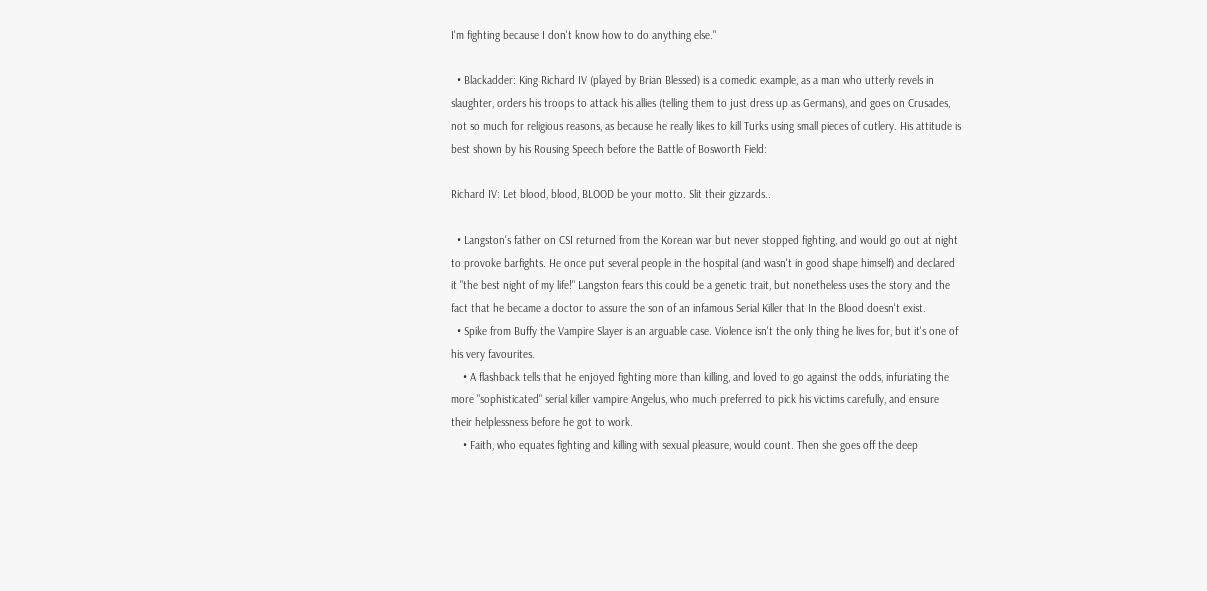I'm fighting because I don't know how to do anything else."

  • Blackadder: King Richard IV (played by Brian Blessed) is a comedic example, as a man who utterly revels in slaughter, orders his troops to attack his allies (telling them to just dress up as Germans), and goes on Crusades, not so much for religious reasons, as because he really likes to kill Turks using small pieces of cutlery. His attitude is best shown by his Rousing Speech before the Battle of Bosworth Field:

Richard IV: Let blood, blood, BLOOD be your motto. Slit their gizzards..

  • Langston's father on CSI returned from the Korean war but never stopped fighting, and would go out at night to provoke barfights. He once put several people in the hospital (and wasn't in good shape himself) and declared it "the best night of my life!" Langston fears this could be a genetic trait, but nonetheless uses the story and the fact that he became a doctor to assure the son of an infamous Serial Killer that In the Blood doesn't exist.
  • Spike from Buffy the Vampire Slayer is an arguable case. Violence isn't the only thing he lives for, but it's one of his very favourites.
    • A flashback tells that he enjoyed fighting more than killing, and loved to go against the odds, infuriating the more "sophisticated" serial killer vampire Angelus, who much preferred to pick his victims carefully, and ensure their helplessness before he got to work.
    • Faith, who equates fighting and killing with sexual pleasure, would count. Then she goes off the deep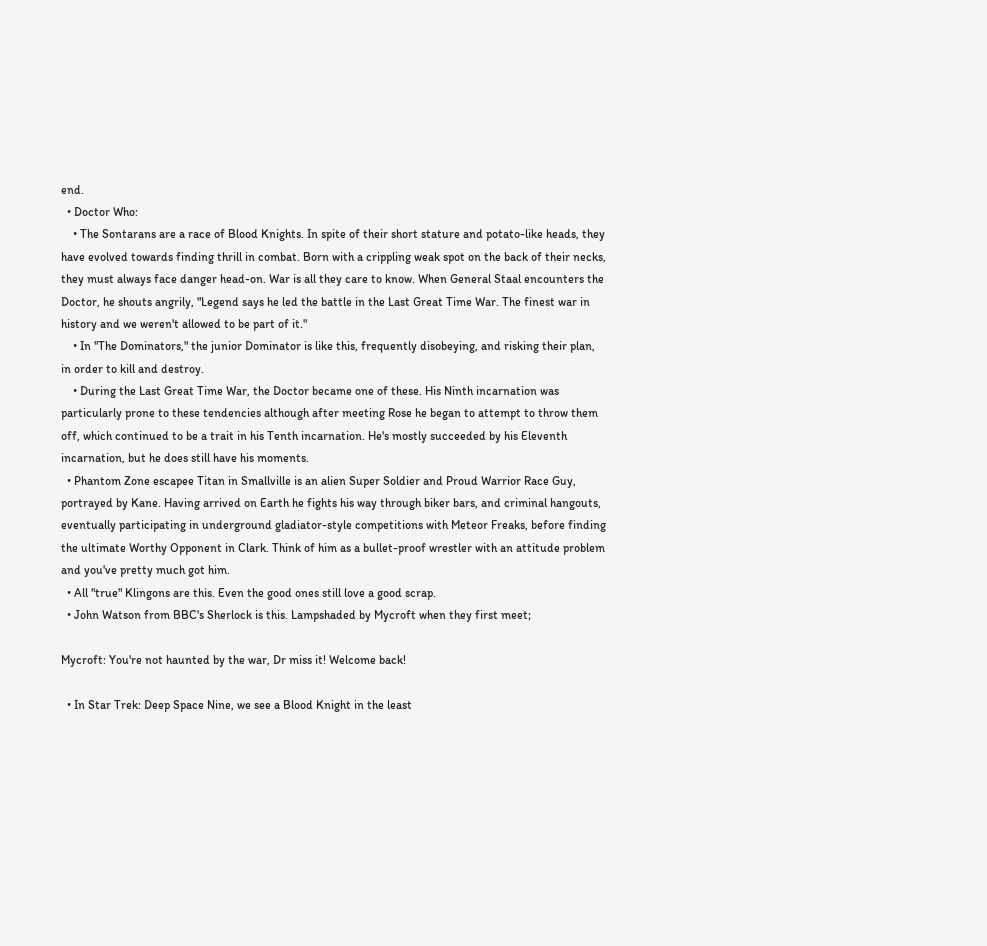end.
  • Doctor Who:
    • The Sontarans are a race of Blood Knights. In spite of their short stature and potato-like heads, they have evolved towards finding thrill in combat. Born with a crippling weak spot on the back of their necks, they must always face danger head-on. War is all they care to know. When General Staal encounters the Doctor, he shouts angrily, "Legend says he led the battle in the Last Great Time War. The finest war in history and we weren't allowed to be part of it."
    • In "The Dominators," the junior Dominator is like this, frequently disobeying, and risking their plan, in order to kill and destroy.
    • During the Last Great Time War, the Doctor became one of these. His Ninth incarnation was particularly prone to these tendencies although after meeting Rose he began to attempt to throw them off, which continued to be a trait in his Tenth incarnation. He's mostly succeeded by his Eleventh incarnation, but he does still have his moments.
  • Phantom Zone escapee Titan in Smallville is an alien Super Soldier and Proud Warrior Race Guy, portrayed by Kane. Having arrived on Earth he fights his way through biker bars, and criminal hangouts, eventually participating in underground gladiator-style competitions with Meteor Freaks, before finding the ultimate Worthy Opponent in Clark. Think of him as a bullet-proof wrestler with an attitude problem and you've pretty much got him.
  • All "true" Klingons are this. Even the good ones still love a good scrap.
  • John Watson from BBC's Sherlock is this. Lampshaded by Mycroft when they first meet;

Mycroft: You're not haunted by the war, Dr miss it! Welcome back!

  • In Star Trek: Deep Space Nine, we see a Blood Knight in the least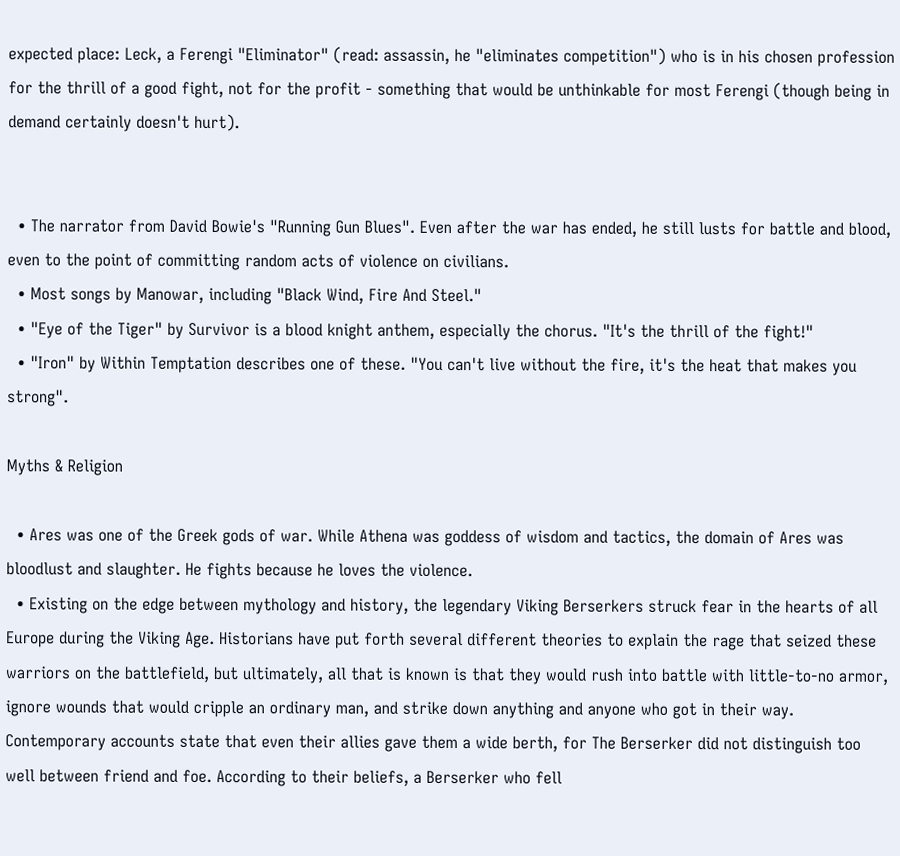expected place: Leck, a Ferengi "Eliminator" (read: assassin, he "eliminates competition") who is in his chosen profession for the thrill of a good fight, not for the profit - something that would be unthinkable for most Ferengi (though being in demand certainly doesn't hurt).


  • The narrator from David Bowie's "Running Gun Blues". Even after the war has ended, he still lusts for battle and blood, even to the point of committing random acts of violence on civilians.
  • Most songs by Manowar, including "Black Wind, Fire And Steel."
  • "Eye of the Tiger" by Survivor is a blood knight anthem, especially the chorus. "It's the thrill of the fight!"
  • "Iron" by Within Temptation describes one of these. "You can't live without the fire, it's the heat that makes you strong".

Myths & Religion

  • Ares was one of the Greek gods of war. While Athena was goddess of wisdom and tactics, the domain of Ares was bloodlust and slaughter. He fights because he loves the violence.
  • Existing on the edge between mythology and history, the legendary Viking Berserkers struck fear in the hearts of all Europe during the Viking Age. Historians have put forth several different theories to explain the rage that seized these warriors on the battlefield, but ultimately, all that is known is that they would rush into battle with little-to-no armor, ignore wounds that would cripple an ordinary man, and strike down anything and anyone who got in their way. Contemporary accounts state that even their allies gave them a wide berth, for The Berserker did not distinguish too well between friend and foe. According to their beliefs, a Berserker who fell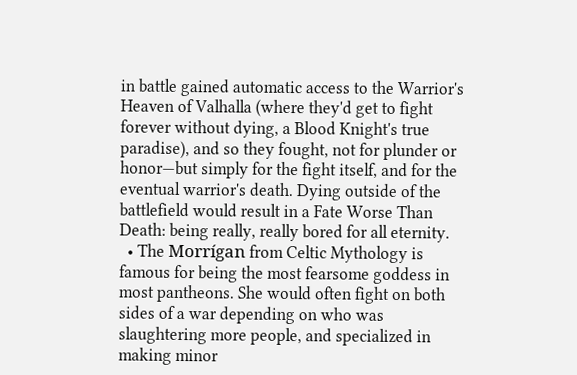in battle gained automatic access to the Warrior's Heaven of Valhalla (where they'd get to fight forever without dying, a Blood Knight's true paradise), and so they fought, not for plunder or honor—but simply for the fight itself, and for the eventual warrior's death. Dying outside of the battlefield would result in a Fate Worse Than Death: being really, really bored for all eternity.
  • The Morrígan from Celtic Mythology is famous for being the most fearsome goddess in most pantheons. She would often fight on both sides of a war depending on who was slaughtering more people, and specialized in making minor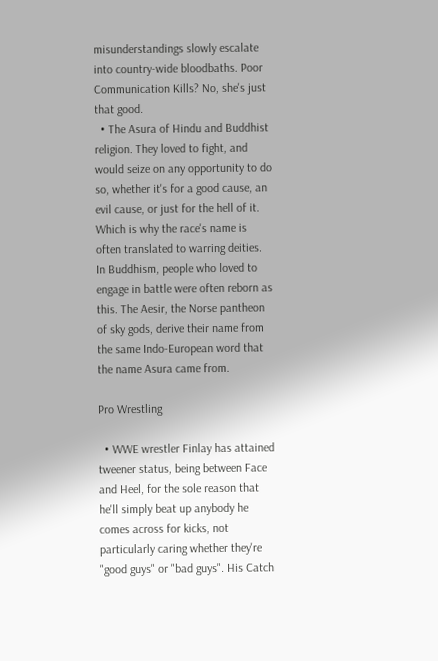misunderstandings slowly escalate into country-wide bloodbaths. Poor Communication Kills? No, she's just that good.
  • The Asura of Hindu and Buddhist religion. They loved to fight, and would seize on any opportunity to do so, whether it's for a good cause, an evil cause, or just for the hell of it. Which is why the race's name is often translated to warring deities. In Buddhism, people who loved to engage in battle were often reborn as this. The Aesir, the Norse pantheon of sky gods, derive their name from the same Indo-European word that the name Asura came from.

Pro Wrestling

  • WWE wrestler Finlay has attained tweener status, being between Face and Heel, for the sole reason that he'll simply beat up anybody he comes across for kicks, not particularly caring whether they're "good guys" or "bad guys". His Catch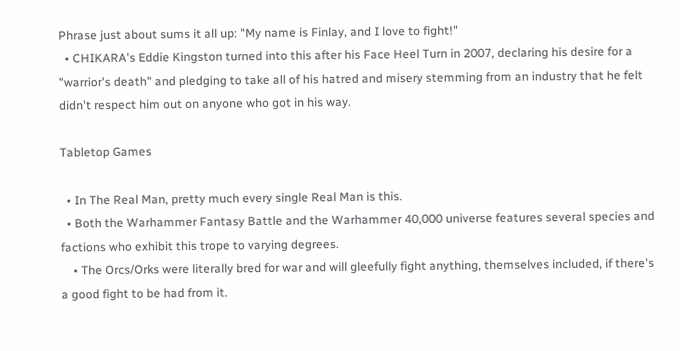Phrase just about sums it all up: "My name is Finlay, and I love to fight!"
  • CHIKARA's Eddie Kingston turned into this after his Face Heel Turn in 2007, declaring his desire for a "warrior's death" and pledging to take all of his hatred and misery stemming from an industry that he felt didn't respect him out on anyone who got in his way.

Tabletop Games

  • In The Real Man, pretty much every single Real Man is this.
  • Both the Warhammer Fantasy Battle and the Warhammer 40,000 universe features several species and factions who exhibit this trope to varying degrees.
    • The Orcs/Orks were literally bred for war and will gleefully fight anything, themselves included, if there's a good fight to be had from it.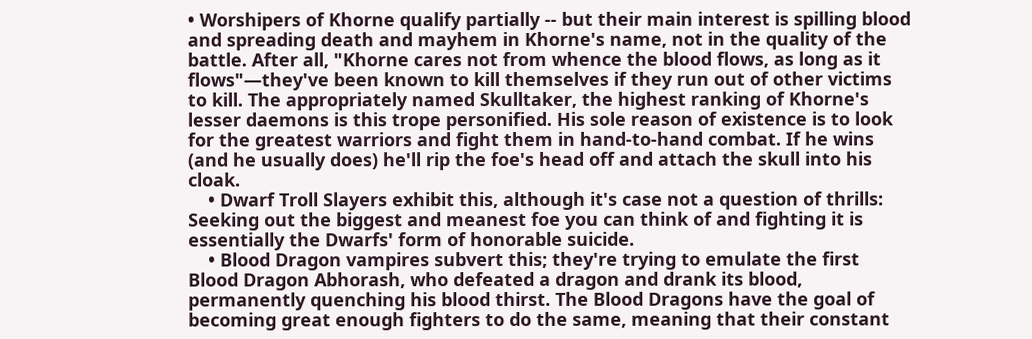• Worshipers of Khorne qualify partially -- but their main interest is spilling blood and spreading death and mayhem in Khorne's name, not in the quality of the battle. After all, "Khorne cares not from whence the blood flows, as long as it flows"—they've been known to kill themselves if they run out of other victims to kill. The appropriately named Skulltaker, the highest ranking of Khorne's lesser daemons is this trope personified. His sole reason of existence is to look for the greatest warriors and fight them in hand-to-hand combat. If he wins (and he usually does) he'll rip the foe's head off and attach the skull into his cloak.
    • Dwarf Troll Slayers exhibit this, although it's case not a question of thrills: Seeking out the biggest and meanest foe you can think of and fighting it is essentially the Dwarfs' form of honorable suicide.
    • Blood Dragon vampires subvert this; they're trying to emulate the first Blood Dragon Abhorash, who defeated a dragon and drank its blood, permanently quenching his blood thirst. The Blood Dragons have the goal of becoming great enough fighters to do the same, meaning that their constant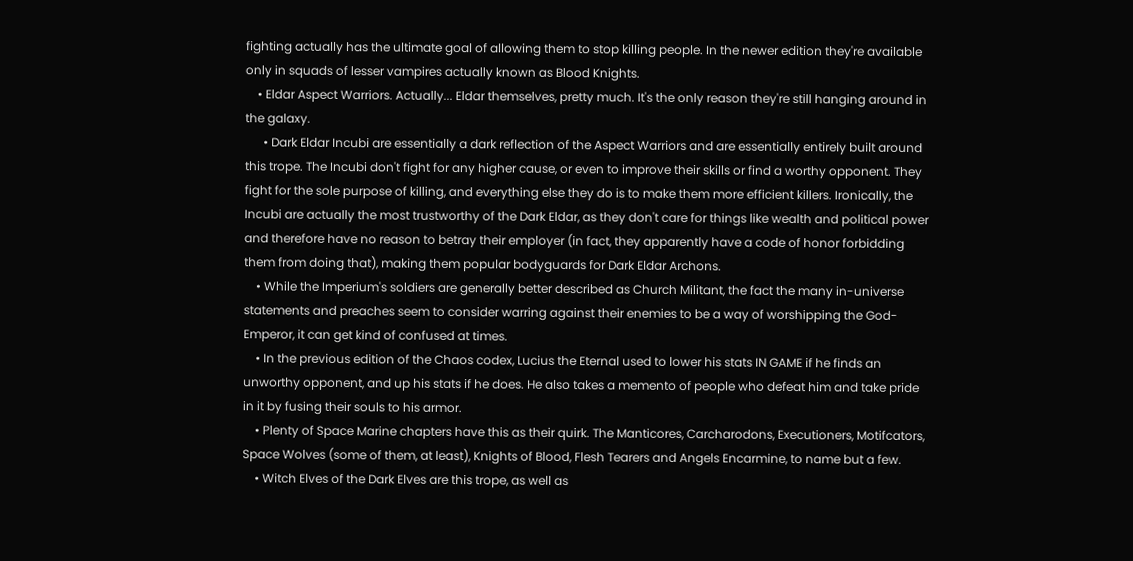fighting actually has the ultimate goal of allowing them to stop killing people. In the newer edition they're available only in squads of lesser vampires actually known as Blood Knights.
    • Eldar Aspect Warriors. Actually... Eldar themselves, pretty much. It's the only reason they're still hanging around in the galaxy.
      • Dark Eldar Incubi are essentially a dark reflection of the Aspect Warriors and are essentially entirely built around this trope. The Incubi don't fight for any higher cause, or even to improve their skills or find a worthy opponent. They fight for the sole purpose of killing, and everything else they do is to make them more efficient killers. Ironically, the Incubi are actually the most trustworthy of the Dark Eldar, as they don't care for things like wealth and political power and therefore have no reason to betray their employer (in fact, they apparently have a code of honor forbidding them from doing that), making them popular bodyguards for Dark Eldar Archons.
    • While the Imperium's soldiers are generally better described as Church Militant, the fact the many in-universe statements and preaches seem to consider warring against their enemies to be a way of worshipping the God-Emperor, it can get kind of confused at times.
    • In the previous edition of the Chaos codex, Lucius the Eternal used to lower his stats IN GAME if he finds an unworthy opponent, and up his stats if he does. He also takes a memento of people who defeat him and take pride in it by fusing their souls to his armor.
    • Plenty of Space Marine chapters have this as their quirk. The Manticores, Carcharodons, Executioners, Motifcators, Space Wolves (some of them, at least), Knights of Blood, Flesh Tearers and Angels Encarmine, to name but a few.
    • Witch Elves of the Dark Elves are this trope, as well as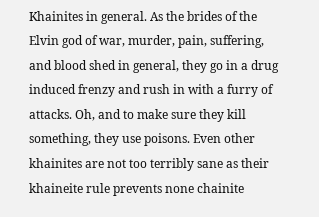Khainites in general. As the brides of the Elvin god of war, murder, pain, suffering, and blood shed in general, they go in a drug induced frenzy and rush in with a furry of attacks. Oh, and to make sure they kill something, they use poisons. Even other khainites are not too terribly sane as their khaineite rule prevents none chainite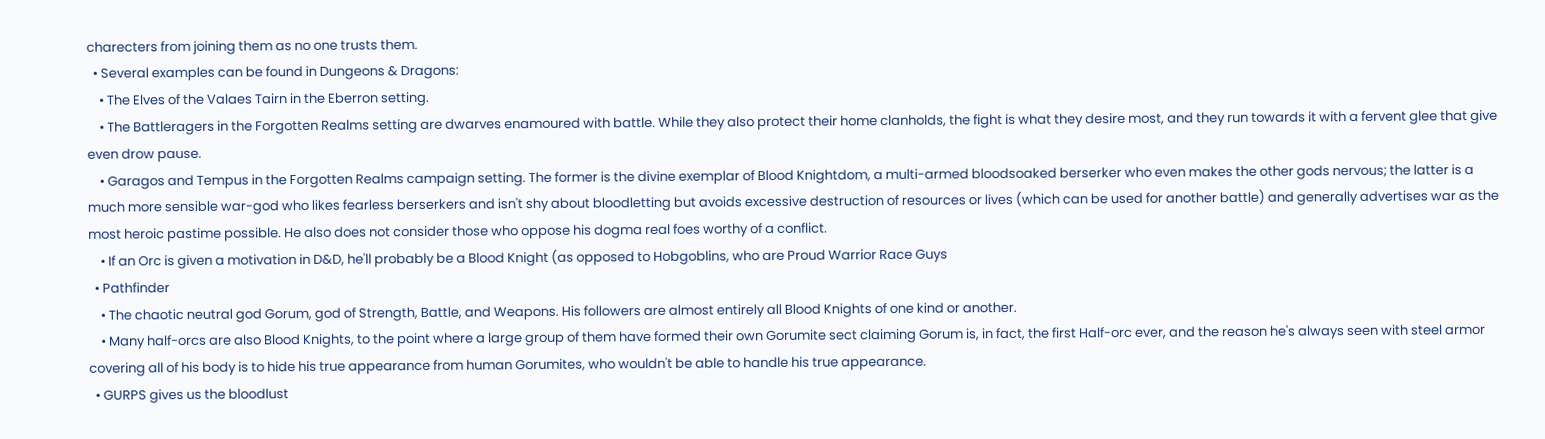charecters from joining them as no one trusts them.
  • Several examples can be found in Dungeons & Dragons:
    • The Elves of the Valaes Tairn in the Eberron setting.
    • The Battleragers in the Forgotten Realms setting are dwarves enamoured with battle. While they also protect their home clanholds, the fight is what they desire most, and they run towards it with a fervent glee that give even drow pause.
    • Garagos and Tempus in the Forgotten Realms campaign setting. The former is the divine exemplar of Blood Knightdom, a multi-armed bloodsoaked berserker who even makes the other gods nervous; the latter is a much more sensible war-god who likes fearless berserkers and isn't shy about bloodletting but avoids excessive destruction of resources or lives (which can be used for another battle) and generally advertises war as the most heroic pastime possible. He also does not consider those who oppose his dogma real foes worthy of a conflict.
    • If an Orc is given a motivation in D&D, he'll probably be a Blood Knight (as opposed to Hobgoblins, who are Proud Warrior Race Guys
  • Pathfinder
    • The chaotic neutral god Gorum, god of Strength, Battle, and Weapons. His followers are almost entirely all Blood Knights of one kind or another.
    • Many half-orcs are also Blood Knights, to the point where a large group of them have formed their own Gorumite sect claiming Gorum is, in fact, the first Half-orc ever, and the reason he's always seen with steel armor covering all of his body is to hide his true appearance from human Gorumites, who wouldn't be able to handle his true appearance.
  • GURPS gives us the bloodlust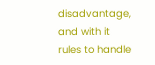disadvantage, and with it rules to handle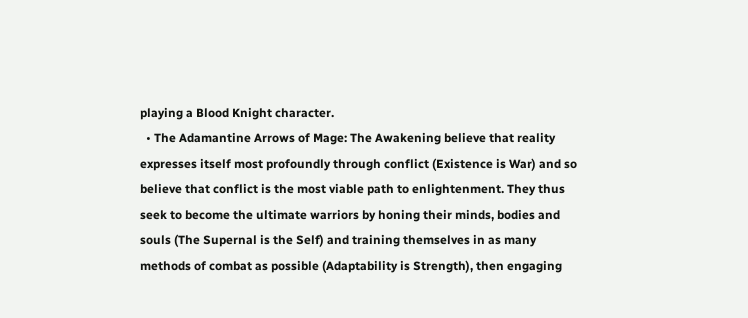playing a Blood Knight character.
  • The Adamantine Arrows of Mage: The Awakening believe that reality expresses itself most profoundly through conflict (Existence is War) and so believe that conflict is the most viable path to enlightenment. They thus seek to become the ultimate warriors by honing their minds, bodies and souls (The Supernal is the Self) and training themselves in as many methods of combat as possible (Adaptability is Strength), then engaging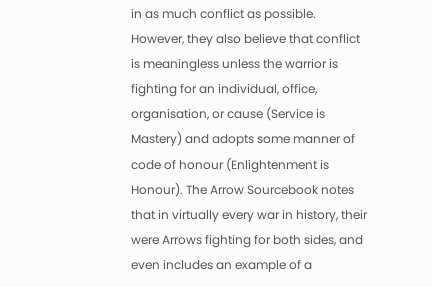in as much conflict as possible. However, they also believe that conflict is meaningless unless the warrior is fighting for an individual, office, organisation, or cause (Service is Mastery) and adopts some manner of code of honour (Enlightenment is Honour). The Arrow Sourcebook notes that in virtually every war in history, their were Arrows fighting for both sides, and even includes an example of a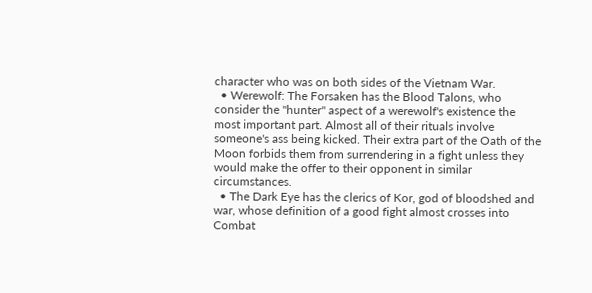character who was on both sides of the Vietnam War.
  • Werewolf: The Forsaken has the Blood Talons, who consider the "hunter" aspect of a werewolf's existence the most important part. Almost all of their rituals involve someone's ass being kicked. Their extra part of the Oath of the Moon forbids them from surrendering in a fight unless they would make the offer to their opponent in similar circumstances.
  • The Dark Eye has the clerics of Kor, god of bloodshed and war, whose definition of a good fight almost crosses into Combat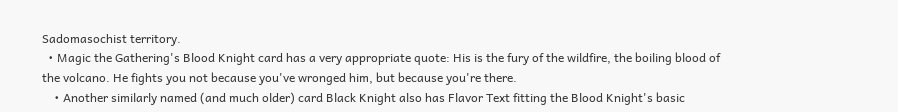Sadomasochist territory.
  • Magic the Gathering's Blood Knight card has a very appropriate quote: His is the fury of the wildfire, the boiling blood of the volcano. He fights you not because you've wronged him, but because you're there.
    • Another similarly named (and much older) card Black Knight also has Flavor Text fitting the Blood Knight's basic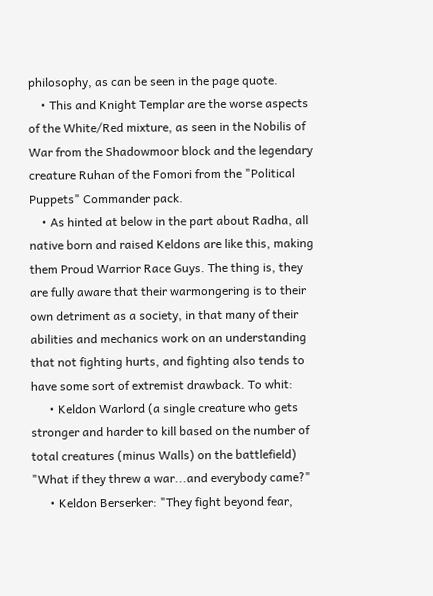philosophy, as can be seen in the page quote.
    • This and Knight Templar are the worse aspects of the White/Red mixture, as seen in the Nobilis of War from the Shadowmoor block and the legendary creature Ruhan of the Fomori from the "Political Puppets" Commander pack.
    • As hinted at below in the part about Radha, all native born and raised Keldons are like this, making them Proud Warrior Race Guys. The thing is, they are fully aware that their warmongering is to their own detriment as a society, in that many of their abilities and mechanics work on an understanding that not fighting hurts, and fighting also tends to have some sort of extremist drawback. To whit:
      • Keldon Warlord (a single creature who gets stronger and harder to kill based on the number of total creatures (minus Walls) on the battlefield) "What if they threw a war...and everybody came?"
      • Keldon Berserker: "They fight beyond fear,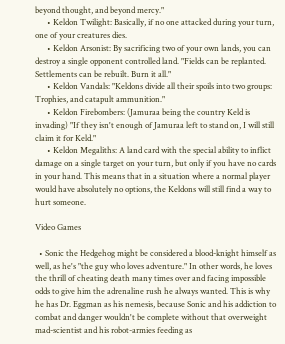beyond thought, and beyond mercy."
      • Keldon Twilight: Basically, if no one attacked during your turn, one of your creatures dies.
      • Keldon Arsonist: By sacrificing two of your own lands, you can destroy a single opponent controlled land. "Fields can be replanted. Settlements can be rebuilt. Burn it all."
      • Keldon Vandals: "Keldons divide all their spoils into two groups: Trophies, and catapult ammunition."
      • Keldon Firebombers: (Jamuraa being the country Keld is invading) "If they isn't enough of Jamuraa left to stand on, I will still claim it for Keld."
      • Keldon Megaliths: A land card with the special ability to inflict damage on a single target on your turn, but only if you have no cards in your hand. This means that in a situation where a normal player would have absolutely no options, the Keldons will still find a way to hurt someone.

Video Games

  • Sonic the Hedgehog might be considered a blood-knight himself as well, as he's "the guy who loves adventure." In other words, he loves the thrill of cheating death many times over and facing impossible odds to give him the adrenaline rush he always wanted. This is why he has Dr. Eggman as his nemesis, because Sonic and his addiction to combat and danger wouldn't be complete without that overweight mad-scientist and his robot-armies feeding as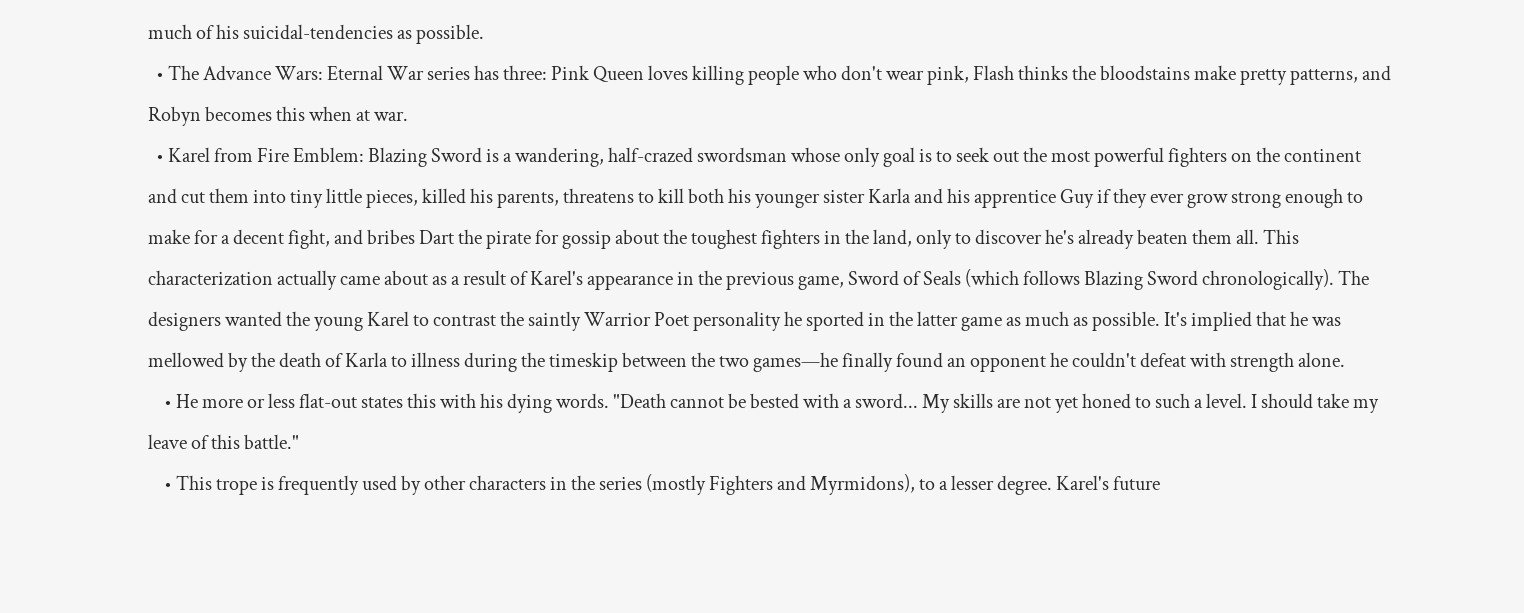much of his suicidal-tendencies as possible.
  • The Advance Wars: Eternal War series has three: Pink Queen loves killing people who don't wear pink, Flash thinks the bloodstains make pretty patterns, and Robyn becomes this when at war.
  • Karel from Fire Emblem: Blazing Sword is a wandering, half-crazed swordsman whose only goal is to seek out the most powerful fighters on the continent and cut them into tiny little pieces, killed his parents, threatens to kill both his younger sister Karla and his apprentice Guy if they ever grow strong enough to make for a decent fight, and bribes Dart the pirate for gossip about the toughest fighters in the land, only to discover he's already beaten them all. This characterization actually came about as a result of Karel's appearance in the previous game, Sword of Seals (which follows Blazing Sword chronologically). The designers wanted the young Karel to contrast the saintly Warrior Poet personality he sported in the latter game as much as possible. It's implied that he was mellowed by the death of Karla to illness during the timeskip between the two games—he finally found an opponent he couldn't defeat with strength alone.
    • He more or less flat-out states this with his dying words. "Death cannot be bested with a sword... My skills are not yet honed to such a level. I should take my leave of this battle."
    • This trope is frequently used by other characters in the series (mostly Fighters and Myrmidons), to a lesser degree. Karel's future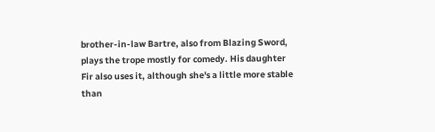brother-in-law Bartre, also from Blazing Sword, plays the trope mostly for comedy. His daughter Fir also uses it, although she's a little more stable than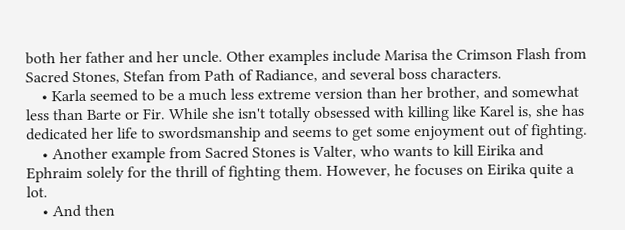both her father and her uncle. Other examples include Marisa the Crimson Flash from Sacred Stones, Stefan from Path of Radiance, and several boss characters.
    • Karla seemed to be a much less extreme version than her brother, and somewhat less than Barte or Fir. While she isn't totally obsessed with killing like Karel is, she has dedicated her life to swordsmanship and seems to get some enjoyment out of fighting.
    • Another example from Sacred Stones is Valter, who wants to kill Eirika and Ephraim solely for the thrill of fighting them. However, he focuses on Eirika quite a lot.
    • And then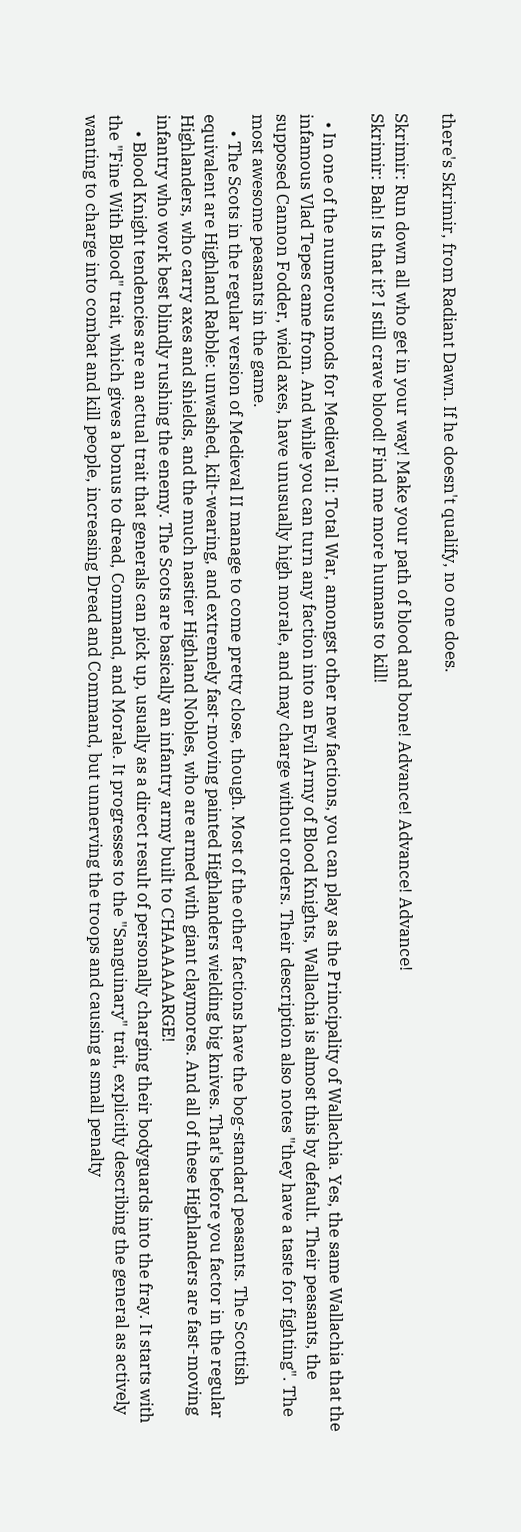there's Skrimir, from Radiant Dawn. If he doesn't qualify, no one does.

Skrimir: Run down all who get in your way! Make your path of blood and bone! Advance! Advance! Advance!
Skrimir: Bah! Is that it? I still crave blood! Find me more humans to kill!

  • In one of the numerous mods for Medieval II: Total War, amongst other new factions, you can play as the Principality of Wallachia. Yes, the same Wallachia that the infamous Vlad Tepes came from. And while you can turn any faction into an Evil Army of Blood Knights, Wallachia is almost this by default. Their peasants, the supposed Cannon Fodder, wield axes, have unusually high morale, and may charge without orders. Their description also notes "they have a taste for fighting". The most awesome peasants in the game.
    • The Scots in the regular version of Medieval II manage to come pretty close, though. Most of the other factions have the bog-standard peasants. The Scottish equivalent are Highland Rabble: unwashed, kilt-wearing, and extremely fast-moving painted Highlanders wielding big knives. That's before you factor in the regular Highlanders, who carry axes and shields, and the much nastier Highland Nobles, who are armed with giant claymores. And all of these Highlanders are fast-moving infantry who work best blindly rushing the enemy. The Scots are basically an infantry army built to CHAAAAAARGE!
    • Blood Knight tendencies are an actual trait that generals can pick up, usually as a direct result of personally charging their bodyguards into the fray. It starts with the "Fine With Blood" trait, which gives a bonus to dread, Command, and Morale. It progresses to the "Sanguinary" trait, explicitly describing the general as actively wanting to charge into combat and kill people, increasing Dread and Command, but unnerving the troops and causing a small penalty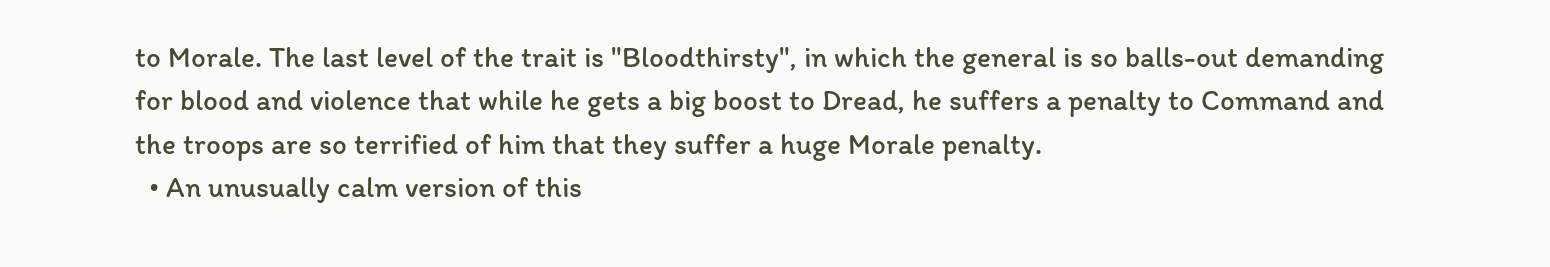to Morale. The last level of the trait is "Bloodthirsty", in which the general is so balls-out demanding for blood and violence that while he gets a big boost to Dread, he suffers a penalty to Command and the troops are so terrified of him that they suffer a huge Morale penalty.
  • An unusually calm version of this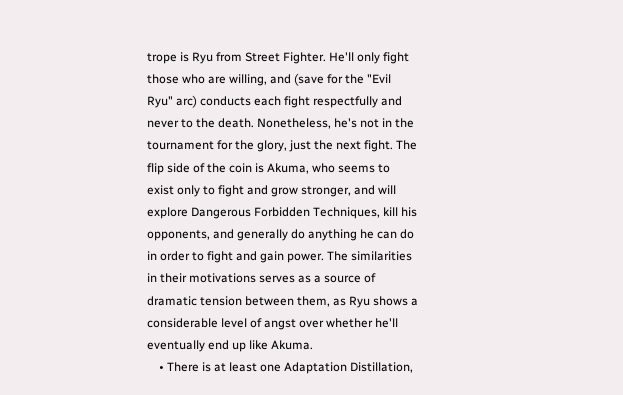trope is Ryu from Street Fighter. He'll only fight those who are willing, and (save for the "Evil Ryu" arc) conducts each fight respectfully and never to the death. Nonetheless, he's not in the tournament for the glory, just the next fight. The flip side of the coin is Akuma, who seems to exist only to fight and grow stronger, and will explore Dangerous Forbidden Techniques, kill his opponents, and generally do anything he can do in order to fight and gain power. The similarities in their motivations serves as a source of dramatic tension between them, as Ryu shows a considerable level of angst over whether he'll eventually end up like Akuma.
    • There is at least one Adaptation Distillation,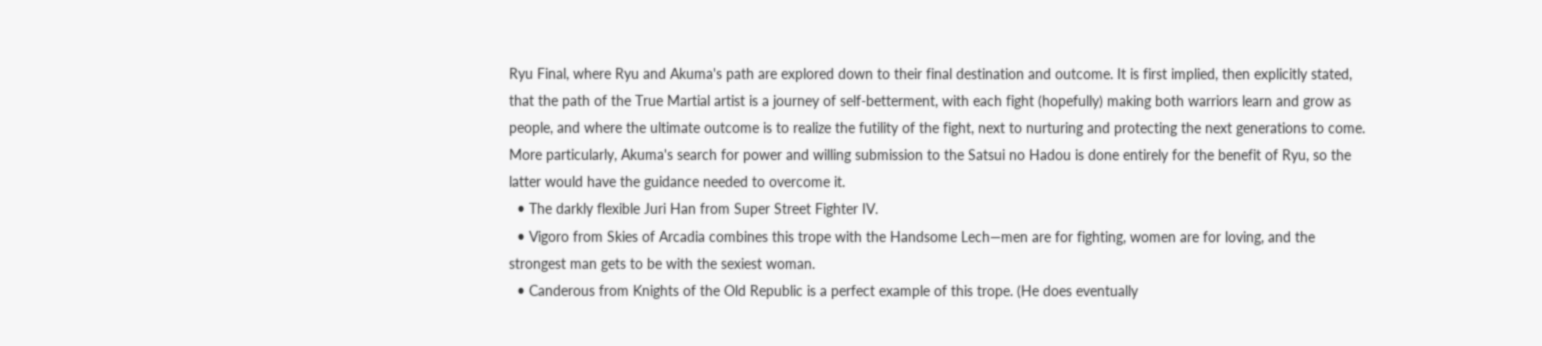Ryu Final, where Ryu and Akuma's path are explored down to their final destination and outcome. It is first implied, then explicitly stated, that the path of the True Martial artist is a journey of self-betterment, with each fight (hopefully) making both warriors learn and grow as people, and where the ultimate outcome is to realize the futility of the fight, next to nurturing and protecting the next generations to come. More particularly, Akuma's search for power and willing submission to the Satsui no Hadou is done entirely for the benefit of Ryu, so the latter would have the guidance needed to overcome it.
  • The darkly flexible Juri Han from Super Street Fighter IV.
  • Vigoro from Skies of Arcadia combines this trope with the Handsome Lech—men are for fighting, women are for loving, and the strongest man gets to be with the sexiest woman.
  • Canderous from Knights of the Old Republic is a perfect example of this trope. (He does eventually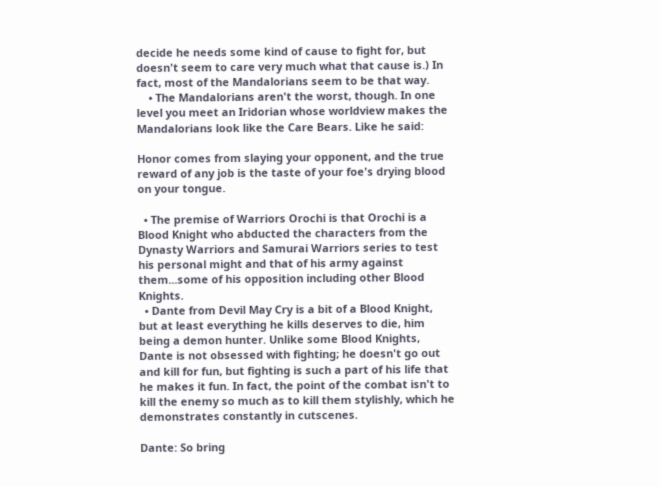decide he needs some kind of cause to fight for, but doesn't seem to care very much what that cause is.) In fact, most of the Mandalorians seem to be that way.
    • The Mandalorians aren't the worst, though. In one level you meet an Iridorian whose worldview makes the Mandalorians look like the Care Bears. Like he said:

Honor comes from slaying your opponent, and the true reward of any job is the taste of your foe's drying blood on your tongue.

  • The premise of Warriors Orochi is that Orochi is a Blood Knight who abducted the characters from the Dynasty Warriors and Samurai Warriors series to test his personal might and that of his army against them...some of his opposition including other Blood Knights.
  • Dante from Devil May Cry is a bit of a Blood Knight, but at least everything he kills deserves to die, him being a demon hunter. Unlike some Blood Knights, Dante is not obsessed with fighting; he doesn't go out and kill for fun, but fighting is such a part of his life that he makes it fun. In fact, the point of the combat isn't to kill the enemy so much as to kill them stylishly, which he demonstrates constantly in cutscenes.

Dante: So bring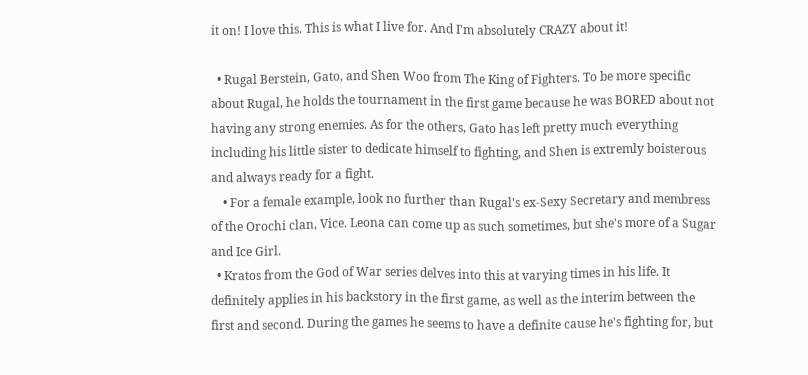it on! I love this. This is what I live for. And I'm absolutely CRAZY about it!

  • Rugal Berstein, Gato, and Shen Woo from The King of Fighters. To be more specific about Rugal, he holds the tournament in the first game because he was BORED about not having any strong enemies. As for the others, Gato has left pretty much everything including his little sister to dedicate himself to fighting, and Shen is extremly boisterous and always ready for a fight.
    • For a female example, look no further than Rugal's ex-Sexy Secretary and membress of the Orochi clan, Vice. Leona can come up as such sometimes, but she's more of a Sugar and Ice Girl.
  • Kratos from the God of War series delves into this at varying times in his life. It definitely applies in his backstory in the first game, as well as the interim between the first and second. During the games he seems to have a definite cause he's fighting for, but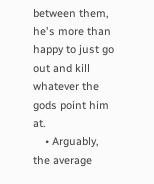between them, he's more than happy to just go out and kill whatever the gods point him at.
    • Arguably, the average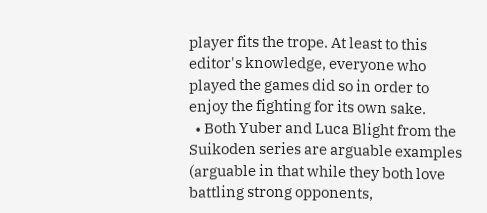player fits the trope. At least to this editor's knowledge, everyone who played the games did so in order to enjoy the fighting for its own sake.
  • Both Yuber and Luca Blight from the Suikoden series are arguable examples (arguable in that while they both love battling strong opponents,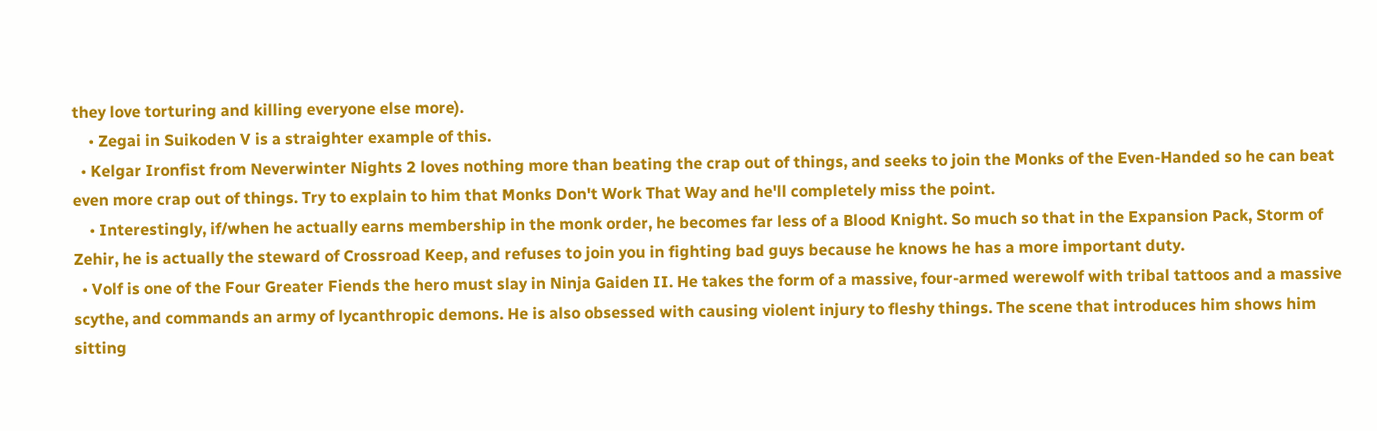they love torturing and killing everyone else more).
    • Zegai in Suikoden V is a straighter example of this.
  • Kelgar Ironfist from Neverwinter Nights 2 loves nothing more than beating the crap out of things, and seeks to join the Monks of the Even-Handed so he can beat even more crap out of things. Try to explain to him that Monks Don't Work That Way and he'll completely miss the point.
    • Interestingly, if/when he actually earns membership in the monk order, he becomes far less of a Blood Knight. So much so that in the Expansion Pack, Storm of Zehir, he is actually the steward of Crossroad Keep, and refuses to join you in fighting bad guys because he knows he has a more important duty.
  • Volf is one of the Four Greater Fiends the hero must slay in Ninja Gaiden II. He takes the form of a massive, four-armed werewolf with tribal tattoos and a massive scythe, and commands an army of lycanthropic demons. He is also obsessed with causing violent injury to fleshy things. The scene that introduces him shows him sitting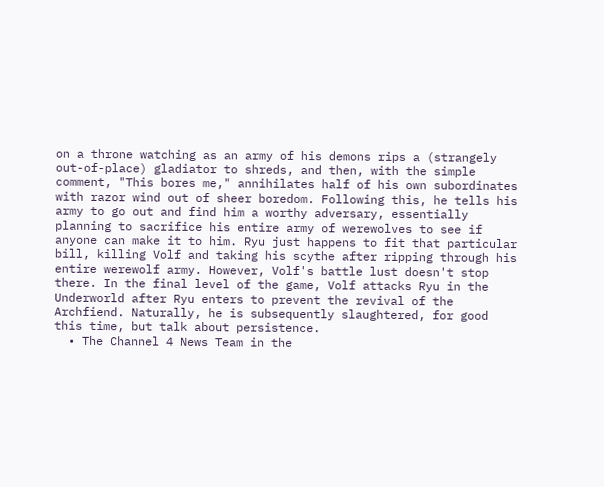on a throne watching as an army of his demons rips a (strangely out-of-place) gladiator to shreds, and then, with the simple comment, "This bores me," annihilates half of his own subordinates with razor wind out of sheer boredom. Following this, he tells his army to go out and find him a worthy adversary, essentially planning to sacrifice his entire army of werewolves to see if anyone can make it to him. Ryu just happens to fit that particular bill, killing Volf and taking his scythe after ripping through his entire werewolf army. However, Volf's battle lust doesn't stop there. In the final level of the game, Volf attacks Ryu in the Underworld after Ryu enters to prevent the revival of the Archfiend. Naturally, he is subsequently slaughtered, for good this time, but talk about persistence.
  • The Channel 4 News Team in the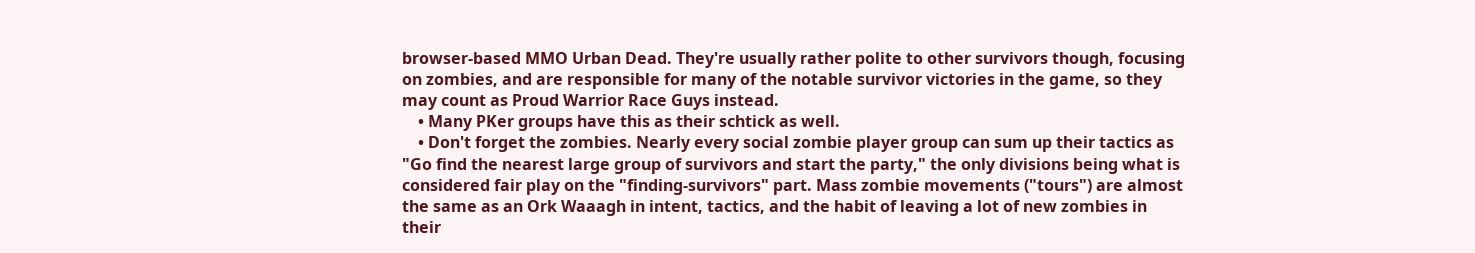browser-based MMO Urban Dead. They're usually rather polite to other survivors though, focusing on zombies, and are responsible for many of the notable survivor victories in the game, so they may count as Proud Warrior Race Guys instead.
    • Many PKer groups have this as their schtick as well.
    • Don't forget the zombies. Nearly every social zombie player group can sum up their tactics as "Go find the nearest large group of survivors and start the party," the only divisions being what is considered fair play on the "finding-survivors" part. Mass zombie movements ("tours") are almost the same as an Ork Waaagh in intent, tactics, and the habit of leaving a lot of new zombies in their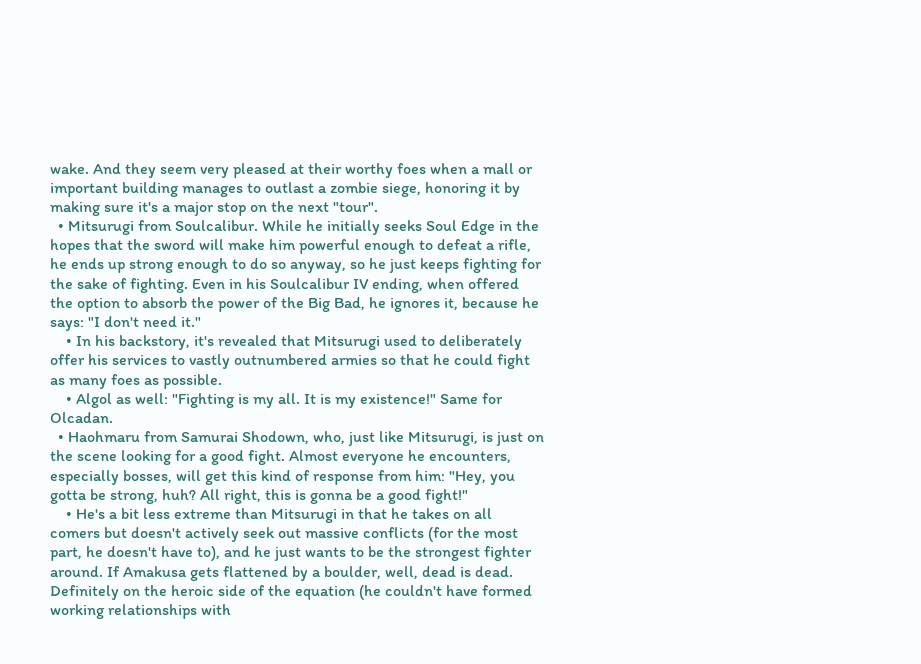wake. And they seem very pleased at their worthy foes when a mall or important building manages to outlast a zombie siege, honoring it by making sure it's a major stop on the next "tour".
  • Mitsurugi from Soulcalibur. While he initially seeks Soul Edge in the hopes that the sword will make him powerful enough to defeat a rifle, he ends up strong enough to do so anyway, so he just keeps fighting for the sake of fighting. Even in his Soulcalibur IV ending, when offered the option to absorb the power of the Big Bad, he ignores it, because he says: "I don't need it."
    • In his backstory, it's revealed that Mitsurugi used to deliberately offer his services to vastly outnumbered armies so that he could fight as many foes as possible.
    • Algol as well: "Fighting is my all. It is my existence!" Same for Olcadan.
  • Haohmaru from Samurai Shodown, who, just like Mitsurugi, is just on the scene looking for a good fight. Almost everyone he encounters, especially bosses, will get this kind of response from him: "Hey, you gotta be strong, huh? All right, this is gonna be a good fight!"
    • He's a bit less extreme than Mitsurugi in that he takes on all comers but doesn't actively seek out massive conflicts (for the most part, he doesn't have to), and he just wants to be the strongest fighter around. If Amakusa gets flattened by a boulder, well, dead is dead. Definitely on the heroic side of the equation (he couldn't have formed working relationships with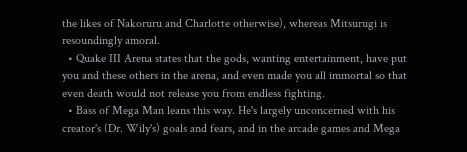the likes of Nakoruru and Charlotte otherwise), whereas Mitsurugi is resoundingly amoral.
  • Quake III Arena states that the gods, wanting entertainment, have put you and these others in the arena, and even made you all immortal so that even death would not release you from endless fighting.
  • Bass of Mega Man leans this way. He's largely unconcerned with his creator's (Dr. Wily's) goals and fears, and in the arcade games and Mega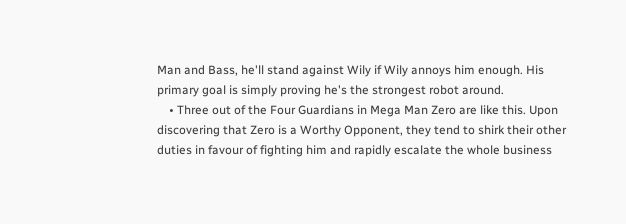Man and Bass, he'll stand against Wily if Wily annoys him enough. His primary goal is simply proving he's the strongest robot around.
    • Three out of the Four Guardians in Mega Man Zero are like this. Upon discovering that Zero is a Worthy Opponent, they tend to shirk their other duties in favour of fighting him and rapidly escalate the whole business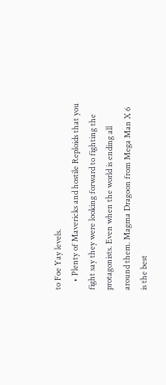to Foe Yay levels.
    • Plenty of Mavericks and hostile Reploids that you fight say they were looking forward to fighting the protagonists. Even when the world is ending all around them. Magma Dragoon from Mega Man X 6 is the best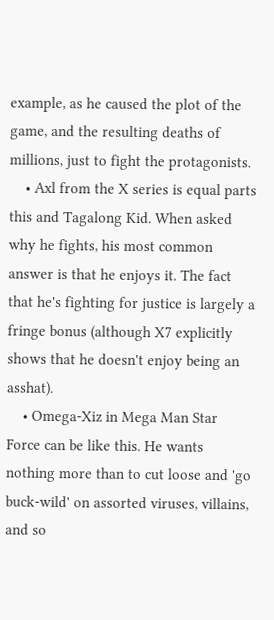example, as he caused the plot of the game, and the resulting deaths of millions, just to fight the protagonists.
    • Axl from the X series is equal parts this and Tagalong Kid. When asked why he fights, his most common answer is that he enjoys it. The fact that he's fighting for justice is largely a fringe bonus (although X7 explicitly shows that he doesn't enjoy being an asshat).
    • Omega-Xiz in Mega Man Star Force can be like this. He wants nothing more than to cut loose and 'go buck-wild' on assorted viruses, villains, and so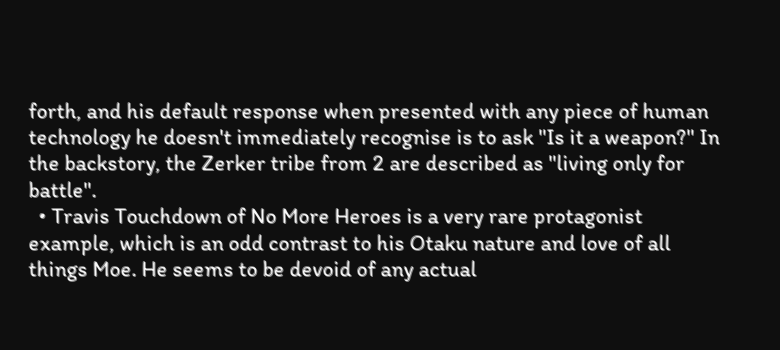forth, and his default response when presented with any piece of human technology he doesn't immediately recognise is to ask "Is it a weapon?" In the backstory, the Zerker tribe from 2 are described as "living only for battle".
  • Travis Touchdown of No More Heroes is a very rare protagonist example, which is an odd contrast to his Otaku nature and love of all things Moe. He seems to be devoid of any actual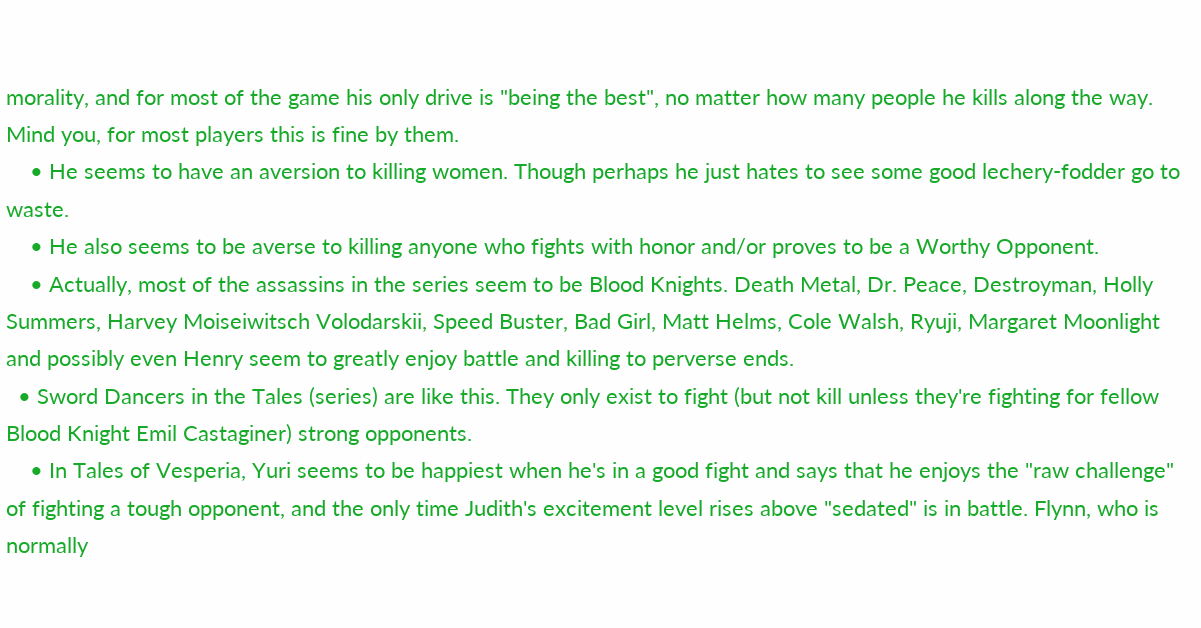morality, and for most of the game his only drive is "being the best", no matter how many people he kills along the way. Mind you, for most players this is fine by them.
    • He seems to have an aversion to killing women. Though perhaps he just hates to see some good lechery-fodder go to waste.
    • He also seems to be averse to killing anyone who fights with honor and/or proves to be a Worthy Opponent.
    • Actually, most of the assassins in the series seem to be Blood Knights. Death Metal, Dr. Peace, Destroyman, Holly Summers, Harvey Moiseiwitsch Volodarskii, Speed Buster, Bad Girl, Matt Helms, Cole Walsh, Ryuji, Margaret Moonlight and possibly even Henry seem to greatly enjoy battle and killing to perverse ends.
  • Sword Dancers in the Tales (series) are like this. They only exist to fight (but not kill unless they're fighting for fellow Blood Knight Emil Castaginer) strong opponents.
    • In Tales of Vesperia, Yuri seems to be happiest when he's in a good fight and says that he enjoys the "raw challenge" of fighting a tough opponent, and the only time Judith's excitement level rises above "sedated" is in battle. Flynn, who is normally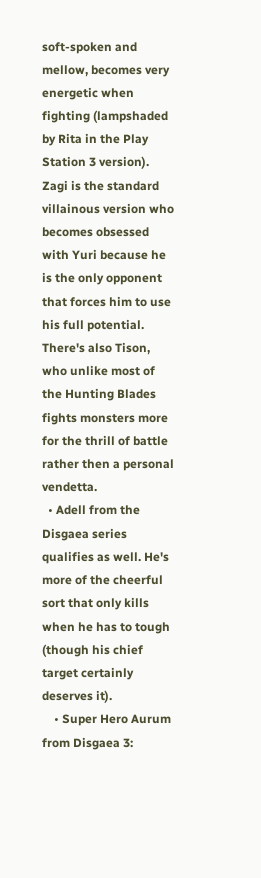soft-spoken and mellow, becomes very energetic when fighting (lampshaded by Rita in the Play Station 3 version). Zagi is the standard villainous version who becomes obsessed with Yuri because he is the only opponent that forces him to use his full potential. There's also Tison, who unlike most of the Hunting Blades fights monsters more for the thrill of battle rather then a personal vendetta.
  • Adell from the Disgaea series qualifies as well. He's more of the cheerful sort that only kills when he has to tough (though his chief target certainly deserves it).
    • Super Hero Aurum from Disgaea 3: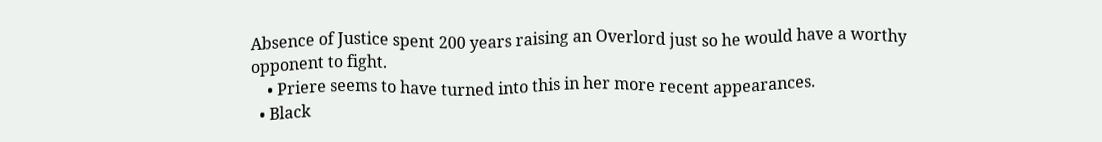Absence of Justice spent 200 years raising an Overlord just so he would have a worthy opponent to fight.
    • Priere seems to have turned into this in her more recent appearances.
  • Black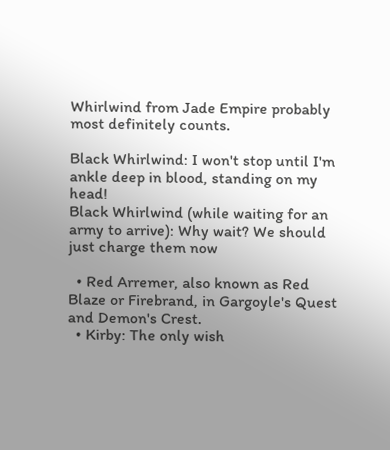Whirlwind from Jade Empire probably most definitely counts.

Black Whirlwind: I won't stop until I'm ankle deep in blood, standing on my head!
Black Whirlwind (while waiting for an army to arrive): Why wait? We should just charge them now

  • Red Arremer, also known as Red Blaze or Firebrand, in Gargoyle's Quest and Demon's Crest.
  • Kirby: The only wish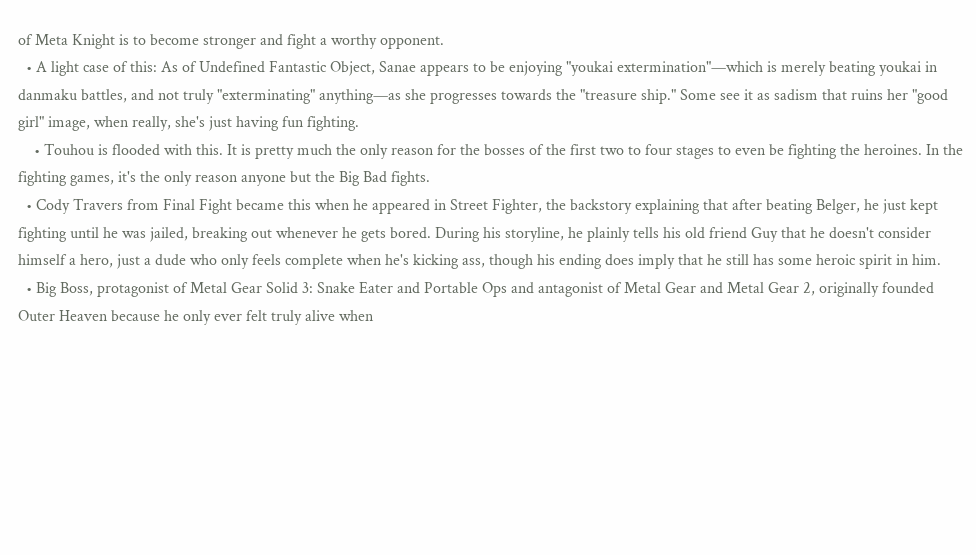of Meta Knight is to become stronger and fight a worthy opponent.
  • A light case of this: As of Undefined Fantastic Object, Sanae appears to be enjoying "youkai extermination"—which is merely beating youkai in danmaku battles, and not truly "exterminating" anything—as she progresses towards the "treasure ship." Some see it as sadism that ruins her "good girl" image, when really, she's just having fun fighting.
    • Touhou is flooded with this. It is pretty much the only reason for the bosses of the first two to four stages to even be fighting the heroines. In the fighting games, it's the only reason anyone but the Big Bad fights.
  • Cody Travers from Final Fight became this when he appeared in Street Fighter, the backstory explaining that after beating Belger, he just kept fighting until he was jailed, breaking out whenever he gets bored. During his storyline, he plainly tells his old friend Guy that he doesn't consider himself a hero, just a dude who only feels complete when he's kicking ass, though his ending does imply that he still has some heroic spirit in him.
  • Big Boss, protagonist of Metal Gear Solid 3: Snake Eater and Portable Ops and antagonist of Metal Gear and Metal Gear 2, originally founded Outer Heaven because he only ever felt truly alive when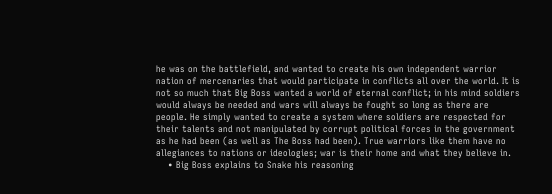he was on the battlefield, and wanted to create his own independent warrior nation of mercenaries that would participate in conflicts all over the world. It is not so much that Big Boss wanted a world of eternal conflict; in his mind soldiers would always be needed and wars will always be fought so long as there are people. He simply wanted to create a system where soldiers are respected for their talents and not manipulated by corrupt political forces in the government as he had been (as well as The Boss had been). True warriors like them have no allegiances to nations or ideologies; war is their home and what they believe in.
    • Big Boss explains to Snake his reasoning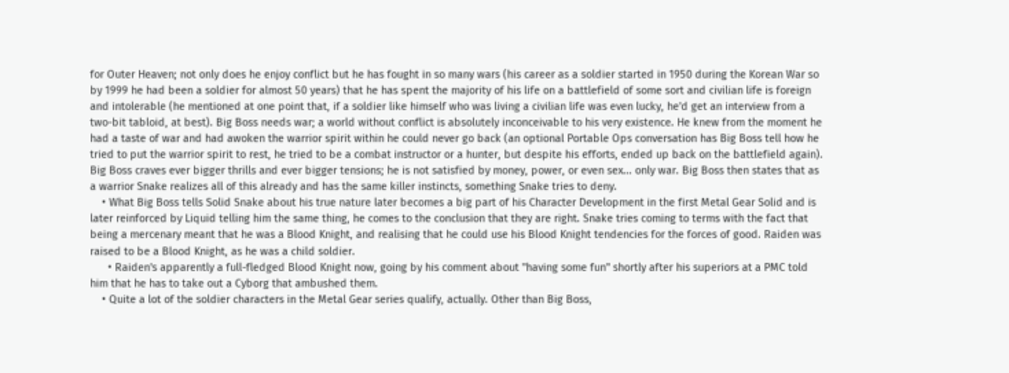for Outer Heaven; not only does he enjoy conflict but he has fought in so many wars (his career as a soldier started in 1950 during the Korean War so by 1999 he had been a soldier for almost 50 years) that he has spent the majority of his life on a battlefield of some sort and civilian life is foreign and intolerable (he mentioned at one point that, if a soldier like himself who was living a civilian life was even lucky, he'd get an interview from a two-bit tabloid, at best). Big Boss needs war; a world without conflict is absolutely inconceivable to his very existence. He knew from the moment he had a taste of war and had awoken the warrior spirit within he could never go back (an optional Portable Ops conversation has Big Boss tell how he tried to put the warrior spirit to rest, he tried to be a combat instructor or a hunter, but despite his efforts, ended up back on the battlefield again). Big Boss craves ever bigger thrills and ever bigger tensions; he is not satisfied by money, power, or even sex... only war. Big Boss then states that as a warrior Snake realizes all of this already and has the same killer instincts, something Snake tries to deny.
    • What Big Boss tells Solid Snake about his true nature later becomes a big part of his Character Development in the first Metal Gear Solid and is later reinforced by Liquid telling him the same thing, he comes to the conclusion that they are right. Snake tries coming to terms with the fact that being a mercenary meant that he was a Blood Knight, and realising that he could use his Blood Knight tendencies for the forces of good. Raiden was raised to be a Blood Knight, as he was a child soldier.
      • Raiden's apparently a full-fledged Blood Knight now, going by his comment about "having some fun" shortly after his superiors at a PMC told him that he has to take out a Cyborg that ambushed them.
    • Quite a lot of the soldier characters in the Metal Gear series qualify, actually. Other than Big Boss,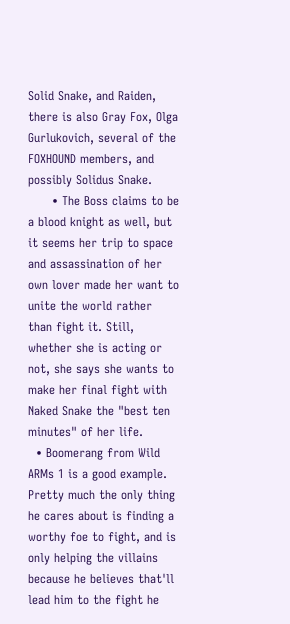Solid Snake, and Raiden, there is also Gray Fox, Olga Gurlukovich, several of the FOXHOUND members, and possibly Solidus Snake.
      • The Boss claims to be a blood knight as well, but it seems her trip to space and assassination of her own lover made her want to unite the world rather than fight it. Still, whether she is acting or not, she says she wants to make her final fight with Naked Snake the "best ten minutes" of her life.
  • Boomerang from Wild ARMs 1 is a good example. Pretty much the only thing he cares about is finding a worthy foe to fight, and is only helping the villains because he believes that'll lead him to the fight he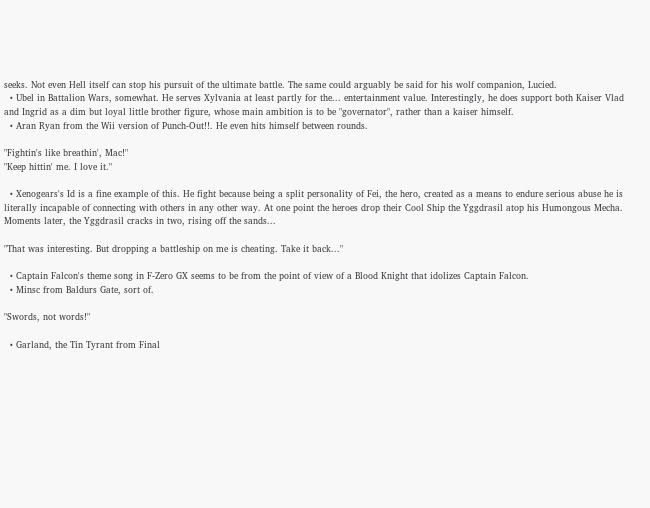seeks. Not even Hell itself can stop his pursuit of the ultimate battle. The same could arguably be said for his wolf companion, Lucied.
  • Ubel in Battalion Wars, somewhat. He serves Xylvania at least partly for the... entertainment value. Interestingly, he does support both Kaiser Vlad and Ingrid as a dim but loyal little brother figure, whose main ambition is to be "governator", rather than a kaiser himself.
  • Aran Ryan from the Wii version of Punch-Out!!. He even hits himself between rounds.

"Fightin's like breathin', Mac!"
"Keep hittin' me. I love it."

  • Xenogears's Id is a fine example of this. He fight because being a split personality of Fei, the hero, created as a means to endure serious abuse he is literally incapable of connecting with others in any other way. At one point the heroes drop their Cool Ship the Yggdrasil atop his Humongous Mecha. Moments later, the Yggdrasil cracks in two, rising off the sands...

"That was interesting. But dropping a battleship on me is cheating. Take it back..."

  • Captain Falcon's theme song in F-Zero GX seems to be from the point of view of a Blood Knight that idolizes Captain Falcon.
  • Minsc from Baldurs Gate, sort of.

"Swords, not words!"

  • Garland, the Tin Tyrant from Final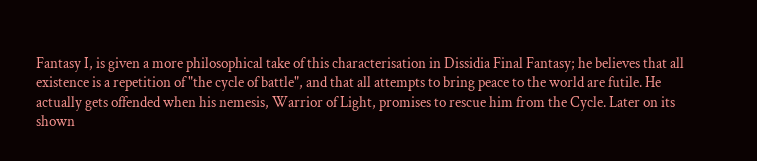Fantasy I, is given a more philosophical take of this characterisation in Dissidia Final Fantasy; he believes that all existence is a repetition of "the cycle of battle", and that all attempts to bring peace to the world are futile. He actually gets offended when his nemesis, Warrior of Light, promises to rescue him from the Cycle. Later on its shown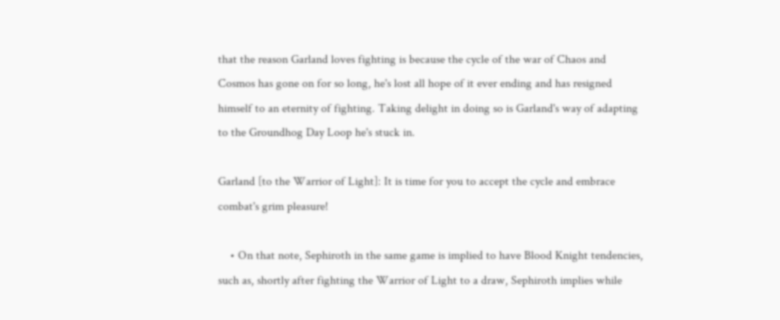that the reason Garland loves fighting is because the cycle of the war of Chaos and Cosmos has gone on for so long, he's lost all hope of it ever ending and has resigned himself to an eternity of fighting. Taking delight in doing so is Garland's way of adapting to the Groundhog Day Loop he's stuck in.

Garland [to the Warrior of Light]: It is time for you to accept the cycle and embrace combat's grim pleasure!

    • On that note, Sephiroth in the same game is implied to have Blood Knight tendencies, such as, shortly after fighting the Warrior of Light to a draw, Sephiroth implies while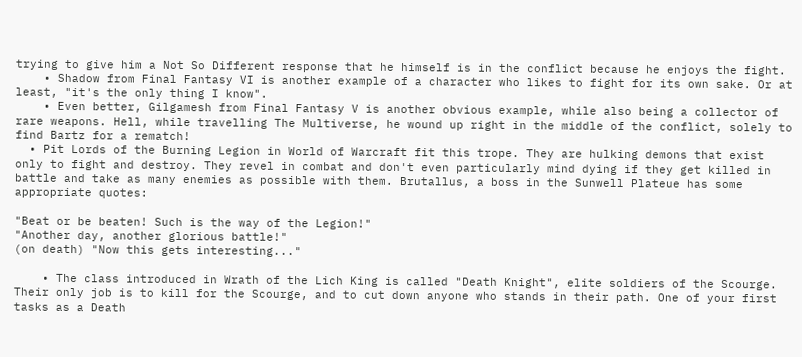trying to give him a Not So Different response that he himself is in the conflict because he enjoys the fight.
    • Shadow from Final Fantasy VI is another example of a character who likes to fight for its own sake. Or at least, "it's the only thing I know".
    • Even better, Gilgamesh from Final Fantasy V is another obvious example, while also being a collector of rare weapons. Hell, while travelling The Multiverse, he wound up right in the middle of the conflict, solely to find Bartz for a rematch!
  • Pit Lords of the Burning Legion in World of Warcraft fit this trope. They are hulking demons that exist only to fight and destroy. They revel in combat and don't even particularly mind dying if they get killed in battle and take as many enemies as possible with them. Brutallus, a boss in the Sunwell Plateue has some appropriate quotes:

"Beat or be beaten! Such is the way of the Legion!"
"Another day, another glorious battle!"
(on death) "Now this gets interesting..."

    • The class introduced in Wrath of the Lich King is called "Death Knight", elite soldiers of the Scourge. Their only job is to kill for the Scourge, and to cut down anyone who stands in their path. One of your first tasks as a Death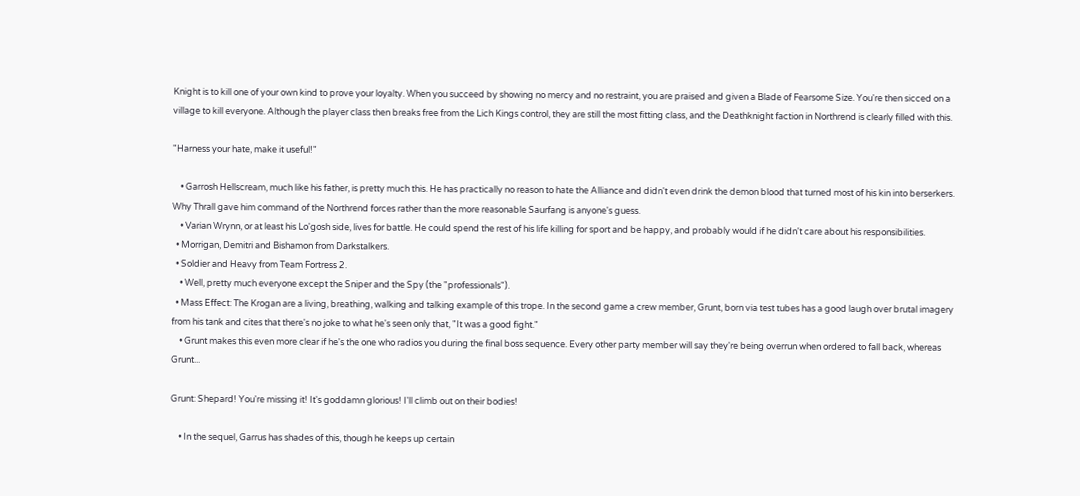Knight is to kill one of your own kind to prove your loyalty. When you succeed by showing no mercy and no restraint, you are praised and given a Blade of Fearsome Size. You're then sicced on a village to kill everyone. Although the player class then breaks free from the Lich Kings control, they are still the most fitting class, and the Deathknight faction in Northrend is clearly filled with this.

"Harness your hate, make it useful!"

    • Garrosh Hellscream, much like his father, is pretty much this. He has practically no reason to hate the Alliance and didn't even drink the demon blood that turned most of his kin into berserkers. Why Thrall gave him command of the Northrend forces rather than the more reasonable Saurfang is anyone's guess.
    • Varian Wrynn, or at least his Lo'gosh side, lives for battle. He could spend the rest of his life killing for sport and be happy, and probably would if he didn't care about his responsibilities.
  • Morrigan, Demitri and Bishamon from Darkstalkers.
  • Soldier and Heavy from Team Fortress 2.
    • Well, pretty much everyone except the Sniper and the Spy (the "professionals").
  • Mass Effect: The Krogan are a living, breathing, walking and talking example of this trope. In the second game a crew member, Grunt, born via test tubes has a good laugh over brutal imagery from his tank and cites that there's no joke to what he's seen only that, "It was a good fight."
    • Grunt makes this even more clear if he's the one who radios you during the final boss sequence. Every other party member will say they're being overrun when ordered to fall back, whereas Grunt...

Grunt: Shepard! You're missing it! It's goddamn glorious! I'll climb out on their bodies!

    • In the sequel, Garrus has shades of this, though he keeps up certain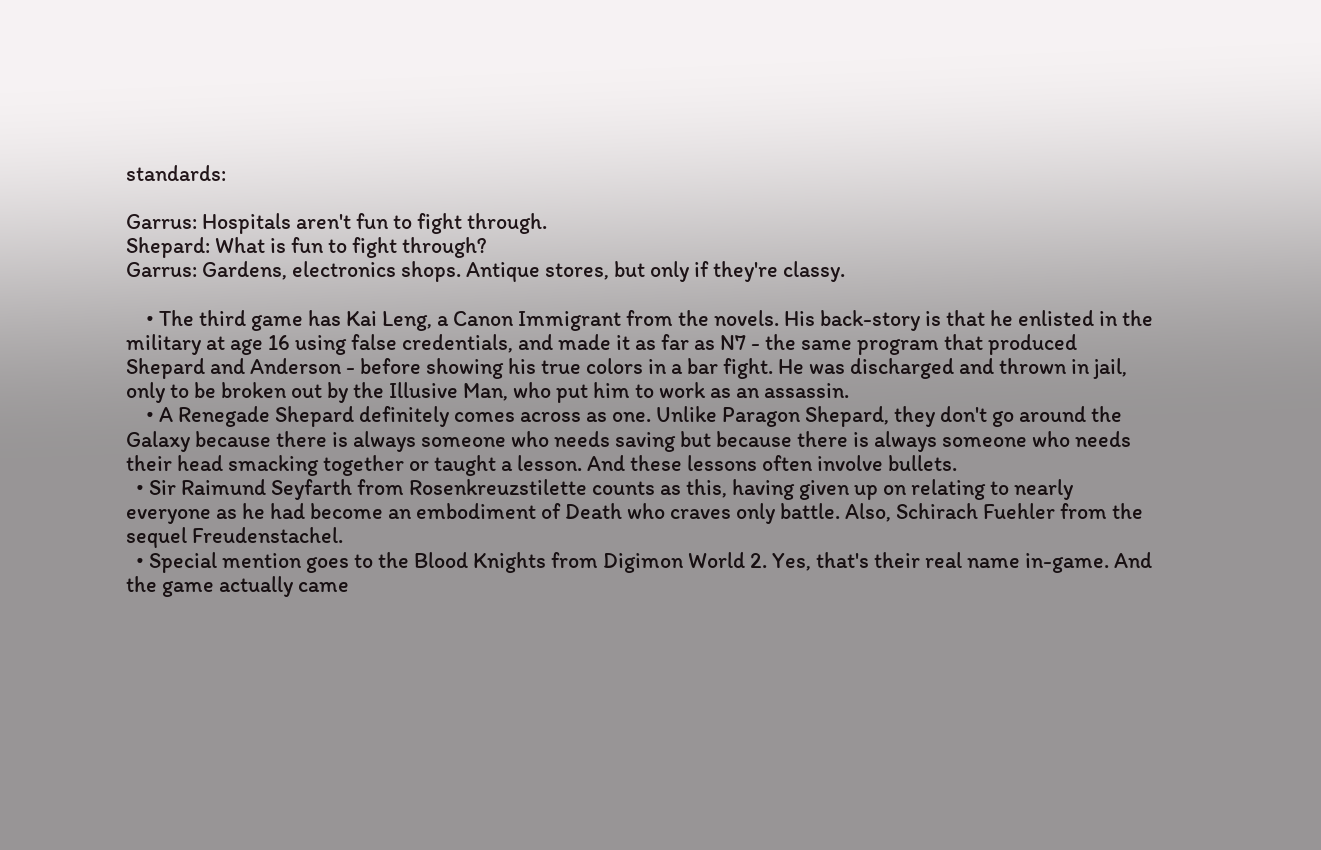standards:

Garrus: Hospitals aren't fun to fight through.
Shepard: What is fun to fight through?
Garrus: Gardens, electronics shops. Antique stores, but only if they're classy.

    • The third game has Kai Leng, a Canon Immigrant from the novels. His back-story is that he enlisted in the military at age 16 using false credentials, and made it as far as N7 - the same program that produced Shepard and Anderson - before showing his true colors in a bar fight. He was discharged and thrown in jail, only to be broken out by the Illusive Man, who put him to work as an assassin.
    • A Renegade Shepard definitely comes across as one. Unlike Paragon Shepard, they don't go around the Galaxy because there is always someone who needs saving but because there is always someone who needs their head smacking together or taught a lesson. And these lessons often involve bullets.
  • Sir Raimund Seyfarth from Rosenkreuzstilette counts as this, having given up on relating to nearly everyone as he had become an embodiment of Death who craves only battle. Also, Schirach Fuehler from the sequel Freudenstachel.
  • Special mention goes to the Blood Knights from Digimon World 2. Yes, that's their real name in-game. And the game actually came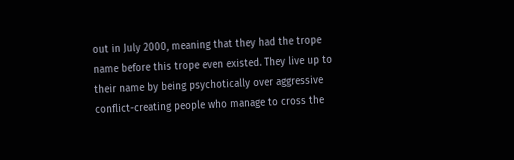out in July 2000, meaning that they had the trope name before this trope even existed. They live up to their name by being psychotically over aggressive conflict-creating people who manage to cross the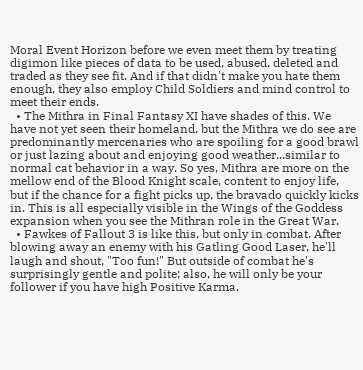Moral Event Horizon before we even meet them by treating digimon like pieces of data to be used, abused, deleted and traded as they see fit. And if that didn't make you hate them enough, they also employ Child Soldiers and mind control to meet their ends.
  • The Mithra in Final Fantasy XI have shades of this. We have not yet seen their homeland, but the Mithra we do see are predominantly mercenaries who are spoiling for a good brawl or just lazing about and enjoying good weather...similar to normal cat behavior in a way. So yes, Mithra are more on the mellow end of the Blood Knight scale, content to enjoy life, but if the chance for a fight picks up, the bravado quickly kicks in. This is all especially visible in the Wings of the Goddess expansion when you see the Mithran role in the Great War.
  • Fawkes of Fallout 3 is like this, but only in combat. After blowing away an enemy with his Gatling Good Laser, he'll laugh and shout, "Too fun!" But outside of combat he's surprisingly gentle and polite; also, he will only be your follower if you have high Positive Karma.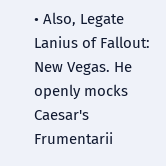• Also, Legate Lanius of Fallout: New Vegas. He openly mocks Caesar's Frumentarii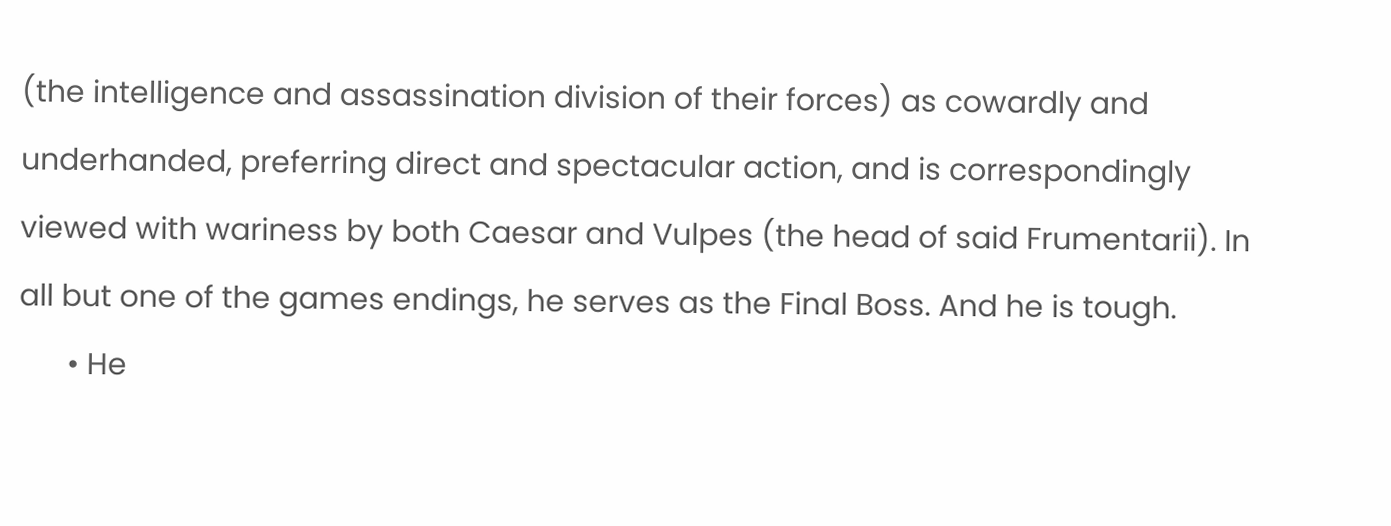(the intelligence and assassination division of their forces) as cowardly and underhanded, preferring direct and spectacular action, and is correspondingly viewed with wariness by both Caesar and Vulpes (the head of said Frumentarii). In all but one of the games endings, he serves as the Final Boss. And he is tough.
      • He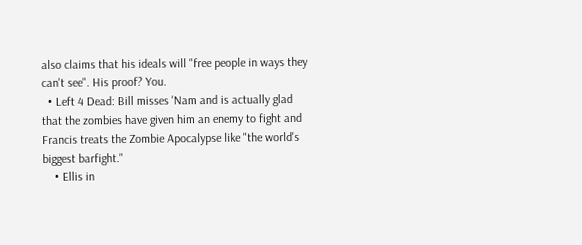also claims that his ideals will "free people in ways they can't see". His proof? You.
  • Left 4 Dead: Bill misses 'Nam and is actually glad that the zombies have given him an enemy to fight and Francis treats the Zombie Apocalypse like "the world's biggest barfight."
    • Ellis in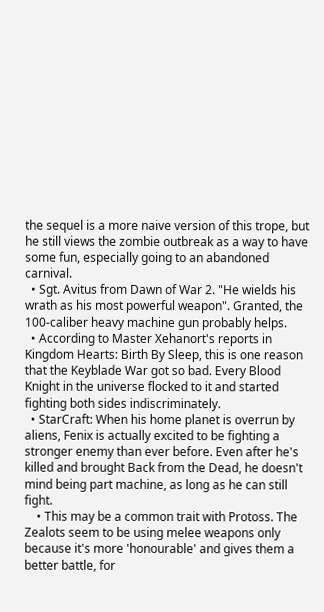the sequel is a more naive version of this trope, but he still views the zombie outbreak as a way to have some fun, especially going to an abandoned carnival.
  • Sgt. Avitus from Dawn of War 2. "He wields his wrath as his most powerful weapon". Granted, the 100-caliber heavy machine gun probably helps.
  • According to Master Xehanort's reports in Kingdom Hearts: Birth By Sleep, this is one reason that the Keyblade War got so bad. Every Blood Knight in the universe flocked to it and started fighting both sides indiscriminately.
  • StarCraft: When his home planet is overrun by aliens, Fenix is actually excited to be fighting a stronger enemy than ever before. Even after he's killed and brought Back from the Dead, he doesn't mind being part machine, as long as he can still fight.
    • This may be a common trait with Protoss. The Zealots seem to be using melee weapons only because it's more 'honourable' and gives them a better battle, for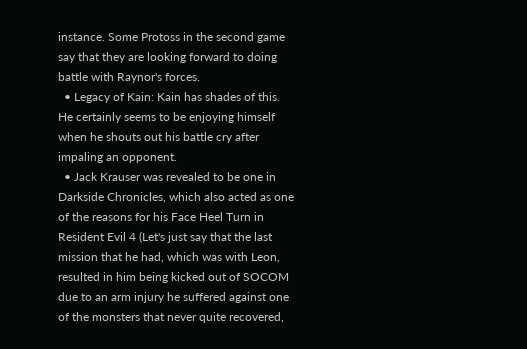instance. Some Protoss in the second game say that they are looking forward to doing battle with Raynor's forces.
  • Legacy of Kain: Kain has shades of this. He certainly seems to be enjoying himself when he shouts out his battle cry after impaling an opponent.
  • Jack Krauser was revealed to be one in Darkside Chronicles, which also acted as one of the reasons for his Face Heel Turn in Resident Evil 4 (Let's just say that the last mission that he had, which was with Leon, resulted in him being kicked out of SOCOM due to an arm injury he suffered against one of the monsters that never quite recovered,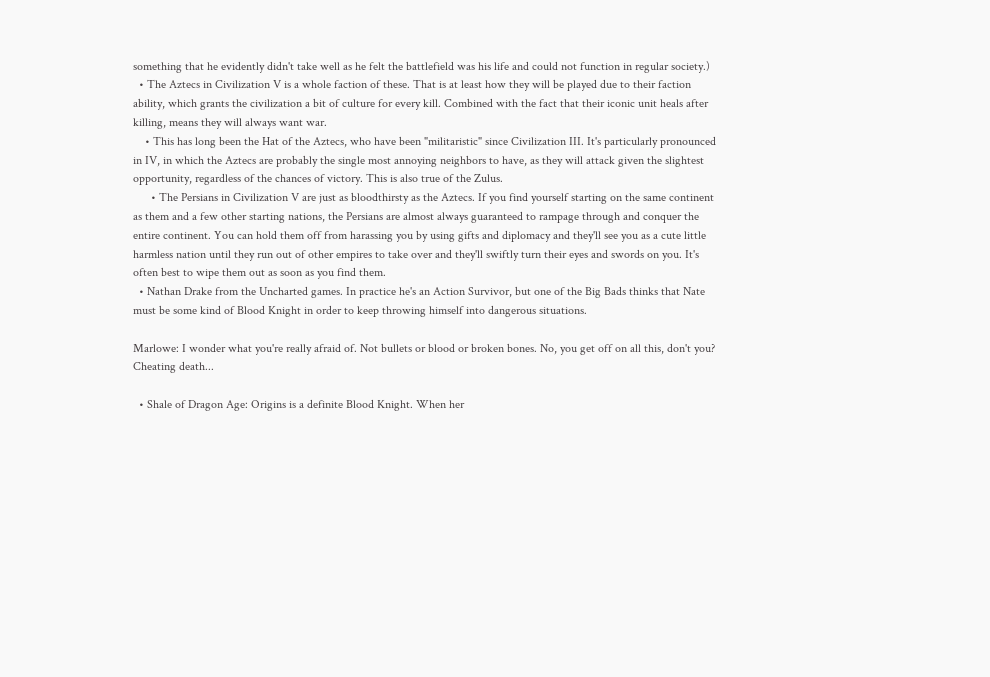something that he evidently didn't take well as he felt the battlefield was his life and could not function in regular society.)
  • The Aztecs in Civilization V is a whole faction of these. That is at least how they will be played due to their faction ability, which grants the civilization a bit of culture for every kill. Combined with the fact that their iconic unit heals after killing, means they will always want war.
    • This has long been the Hat of the Aztecs, who have been "militaristic" since Civilization III. It's particularly pronounced in IV, in which the Aztecs are probably the single most annoying neighbors to have, as they will attack given the slightest opportunity, regardless of the chances of victory. This is also true of the Zulus.
      • The Persians in Civilization V are just as bloodthirsty as the Aztecs. If you find yourself starting on the same continent as them and a few other starting nations, the Persians are almost always guaranteed to rampage through and conquer the entire continent. You can hold them off from harassing you by using gifts and diplomacy and they'll see you as a cute little harmless nation until they run out of other empires to take over and they'll swiftly turn their eyes and swords on you. It's often best to wipe them out as soon as you find them.
  • Nathan Drake from the Uncharted games. In practice he's an Action Survivor, but one of the Big Bads thinks that Nate must be some kind of Blood Knight in order to keep throwing himself into dangerous situations.

Marlowe: I wonder what you're really afraid of. Not bullets or blood or broken bones. No, you get off on all this, don't you? Cheating death...

  • Shale of Dragon Age: Origins is a definite Blood Knight. When her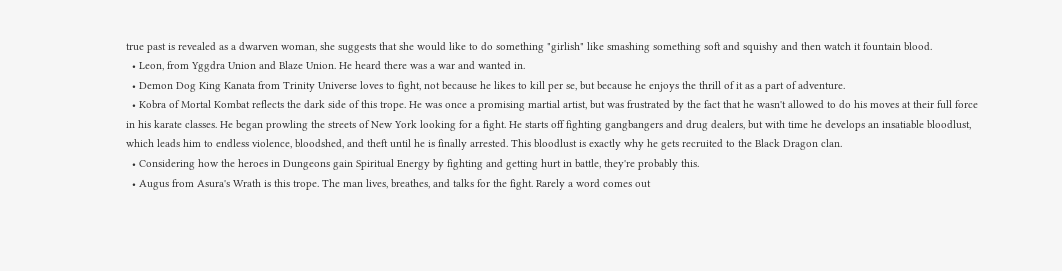true past is revealed as a dwarven woman, she suggests that she would like to do something "girlish" like smashing something soft and squishy and then watch it fountain blood.
  • Leon, from Yggdra Union and Blaze Union. He heard there was a war and wanted in.
  • Demon Dog King Kanata from Trinity Universe loves to fight, not because he likes to kill per se, but because he enjoys the thrill of it as a part of adventure.
  • Kobra of Mortal Kombat reflects the dark side of this trope. He was once a promising martial artist, but was frustrated by the fact that he wasn't allowed to do his moves at their full force in his karate classes. He began prowling the streets of New York looking for a fight. He starts off fighting gangbangers and drug dealers, but with time he develops an insatiable bloodlust, which leads him to endless violence, bloodshed, and theft until he is finally arrested. This bloodlust is exactly why he gets recruited to the Black Dragon clan.
  • Considering how the heroes in Dungeons gain Spiritual Energy by fighting and getting hurt in battle, they're probably this.
  • Augus from Asura's Wrath is this trope. The man lives, breathes, and talks for the fight. Rarely a word comes out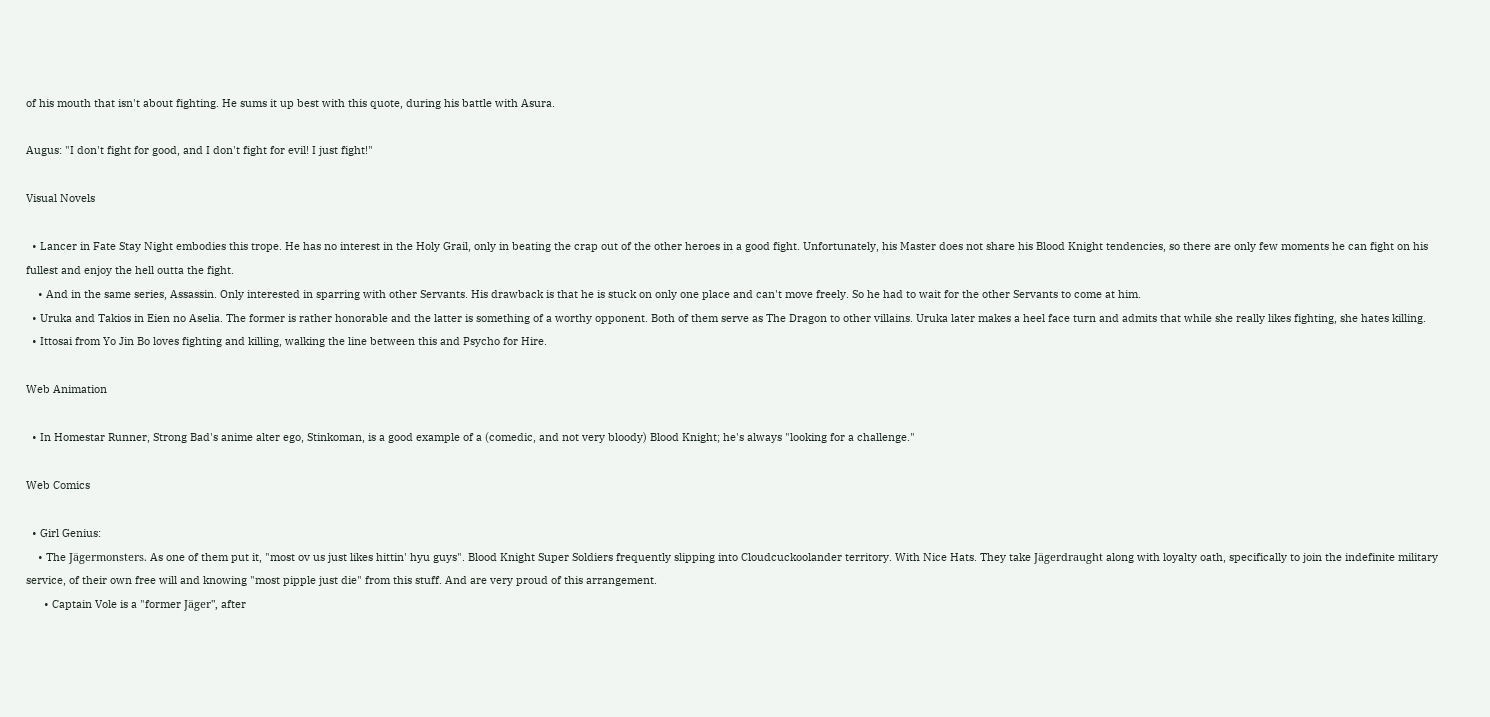of his mouth that isn't about fighting. He sums it up best with this quote, during his battle with Asura.

Augus: "I don't fight for good, and I don't fight for evil! I just fight!"

Visual Novels

  • Lancer in Fate Stay Night embodies this trope. He has no interest in the Holy Grail, only in beating the crap out of the other heroes in a good fight. Unfortunately, his Master does not share his Blood Knight tendencies, so there are only few moments he can fight on his fullest and enjoy the hell outta the fight.
    • And in the same series, Assassin. Only interested in sparring with other Servants. His drawback is that he is stuck on only one place and can't move freely. So he had to wait for the other Servants to come at him.
  • Uruka and Takios in Eien no Aselia. The former is rather honorable and the latter is something of a worthy opponent. Both of them serve as The Dragon to other villains. Uruka later makes a heel face turn and admits that while she really likes fighting, she hates killing.
  • Ittosai from Yo Jin Bo loves fighting and killing, walking the line between this and Psycho for Hire.

Web Animation

  • In Homestar Runner, Strong Bad's anime alter ego, Stinkoman, is a good example of a (comedic, and not very bloody) Blood Knight; he's always "looking for a challenge."

Web Comics

  • Girl Genius:
    • The Jägermonsters. As one of them put it, "most ov us just likes hittin' hyu guys". Blood Knight Super Soldiers frequently slipping into Cloudcuckoolander territory. With Nice Hats. They take Jägerdraught along with loyalty oath, specifically to join the indefinite military service, of their own free will and knowing "most pipple just die" from this stuff. And are very proud of this arrangement.
      • Captain Vole is a "former Jäger", after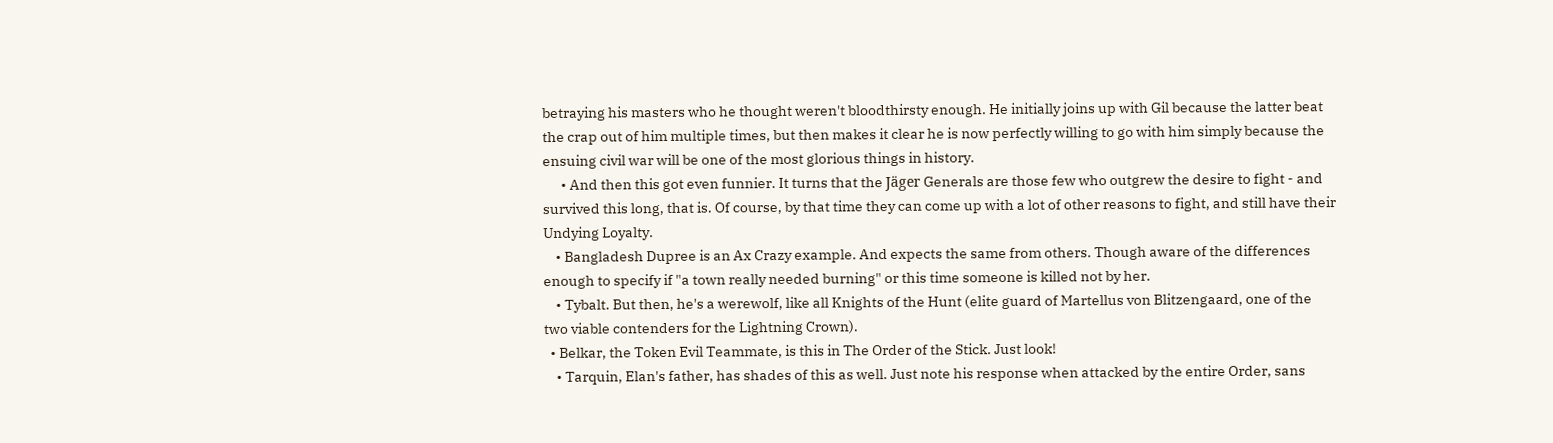betraying his masters who he thought weren't bloodthirsty enough. He initially joins up with Gil because the latter beat the crap out of him multiple times, but then makes it clear he is now perfectly willing to go with him simply because the ensuing civil war will be one of the most glorious things in history.
      • And then this got even funnier. It turns that the Jäger Generals are those few who outgrew the desire to fight - and survived this long, that is. Of course, by that time they can come up with a lot of other reasons to fight, and still have their Undying Loyalty.
    • Bangladesh Dupree is an Ax Crazy example. And expects the same from others. Though aware of the differences enough to specify if "a town really needed burning" or this time someone is killed not by her.
    • Tybalt. But then, he's a werewolf, like all Knights of the Hunt (elite guard of Martellus von Blitzengaard, one of the two viable contenders for the Lightning Crown).
  • Belkar, the Token Evil Teammate, is this in The Order of the Stick. Just look!
    • Tarquin, Elan's father, has shades of this as well. Just note his response when attacked by the entire Order, sans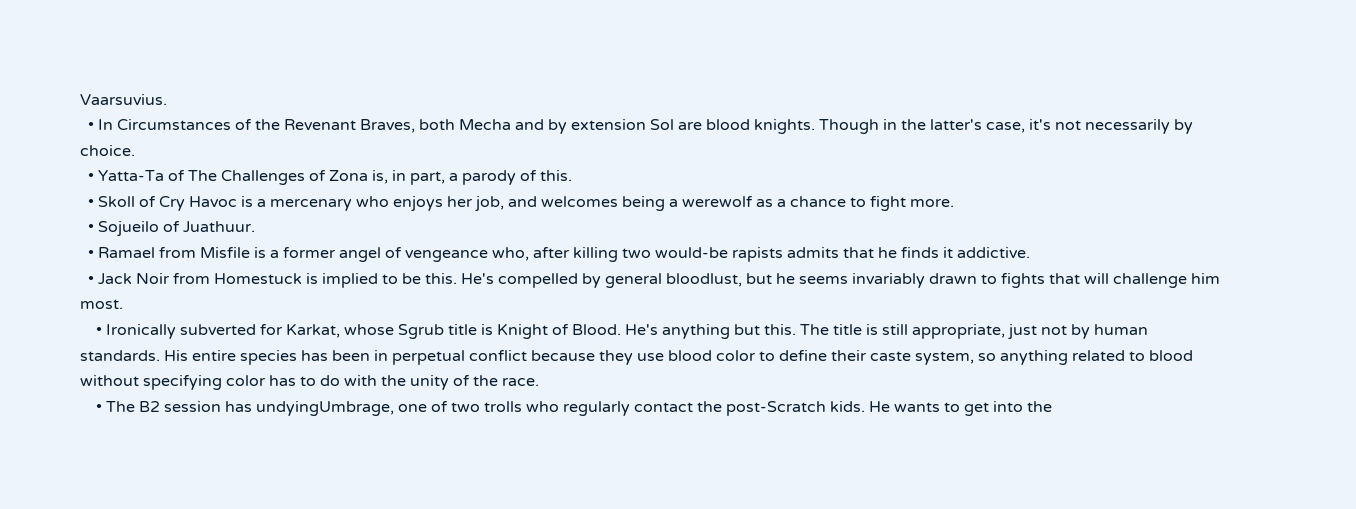Vaarsuvius.
  • In Circumstances of the Revenant Braves, both Mecha and by extension Sol are blood knights. Though in the latter's case, it's not necessarily by choice.
  • Yatta-Ta of The Challenges of Zona is, in part, a parody of this.
  • Skoll of Cry Havoc is a mercenary who enjoys her job, and welcomes being a werewolf as a chance to fight more.
  • Sojueilo of Juathuur.
  • Ramael from Misfile is a former angel of vengeance who, after killing two would-be rapists admits that he finds it addictive.
  • Jack Noir from Homestuck is implied to be this. He's compelled by general bloodlust, but he seems invariably drawn to fights that will challenge him most.
    • Ironically subverted for Karkat, whose Sgrub title is Knight of Blood. He's anything but this. The title is still appropriate, just not by human standards. His entire species has been in perpetual conflict because they use blood color to define their caste system, so anything related to blood without specifying color has to do with the unity of the race.
    • The B2 session has undyingUmbrage, one of two trolls who regularly contact the post-Scratch kids. He wants to get into the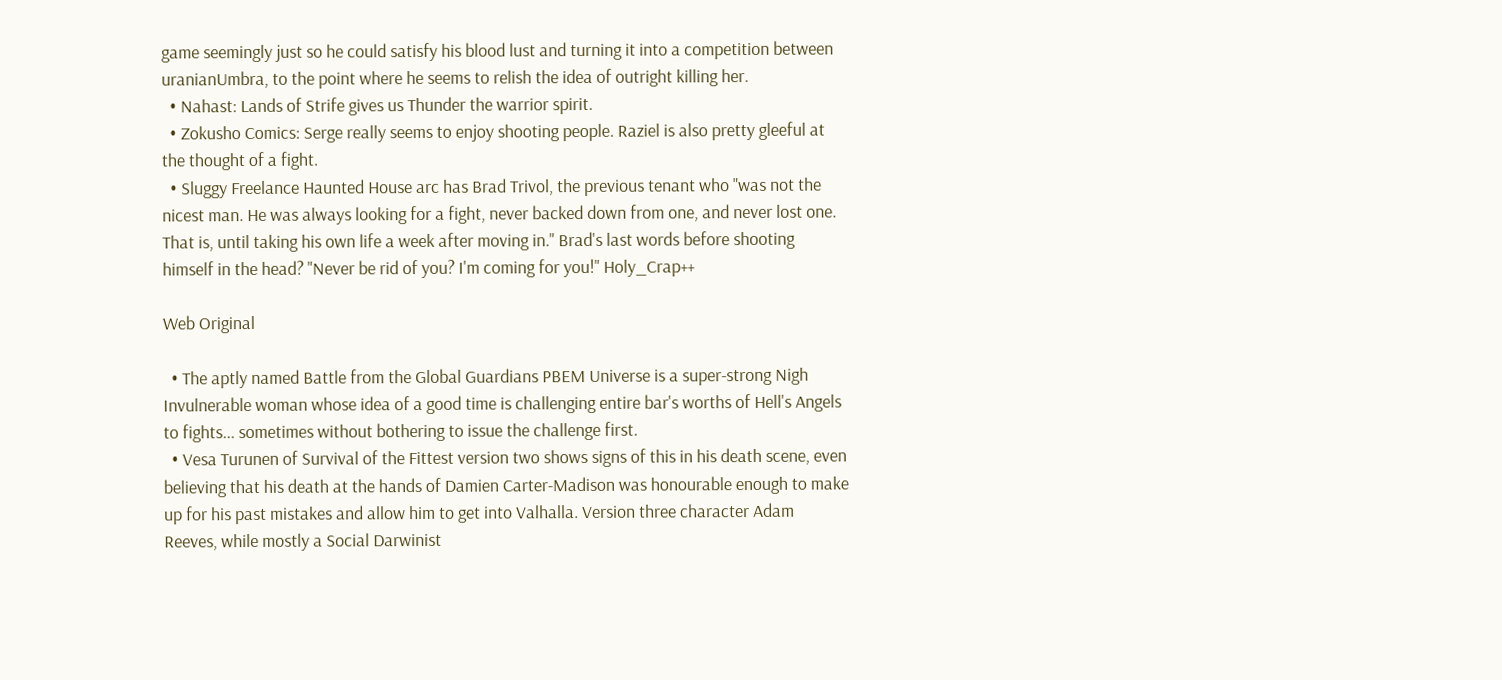game seemingly just so he could satisfy his blood lust and turning it into a competition between uranianUmbra, to the point where he seems to relish the idea of outright killing her.
  • Nahast: Lands of Strife gives us Thunder the warrior spirit.
  • Zokusho Comics: Serge really seems to enjoy shooting people. Raziel is also pretty gleeful at the thought of a fight.
  • Sluggy Freelance Haunted House arc has Brad Trivol, the previous tenant who "was not the nicest man. He was always looking for a fight, never backed down from one, and never lost one. That is, until taking his own life a week after moving in." Brad's last words before shooting himself in the head? "Never be rid of you? I'm coming for you!" Holy_Crap++

Web Original

  • The aptly named Battle from the Global Guardians PBEM Universe is a super-strong Nigh Invulnerable woman whose idea of a good time is challenging entire bar's worths of Hell's Angels to fights... sometimes without bothering to issue the challenge first.
  • Vesa Turunen of Survival of the Fittest version two shows signs of this in his death scene, even believing that his death at the hands of Damien Carter-Madison was honourable enough to make up for his past mistakes and allow him to get into Valhalla. Version three character Adam Reeves, while mostly a Social Darwinist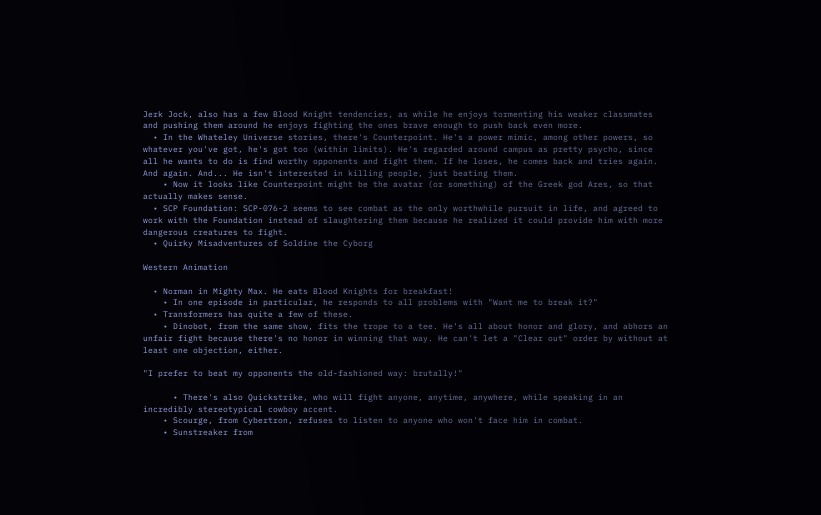Jerk Jock, also has a few Blood Knight tendencies, as while he enjoys tormenting his weaker classmates and pushing them around he enjoys fighting the ones brave enough to push back even more.
  • In the Whateley Universe stories, there's Counterpoint. He's a power mimic, among other powers, so whatever you've got, he's got too (within limits). He's regarded around campus as pretty psycho, since all he wants to do is find worthy opponents and fight them. If he loses, he comes back and tries again. And again. And... He isn't interested in killing people, just beating them.
    • Now it looks like Counterpoint might be the avatar (or something) of the Greek god Ares, so that actually makes sense.
  • SCP Foundation: SCP-076-2 seems to see combat as the only worthwhile pursuit in life, and agreed to work with the Foundation instead of slaughtering them because he realized it could provide him with more dangerous creatures to fight.
  • Quirky Misadventures of Soldine the Cyborg

Western Animation

  • Norman in Mighty Max. He eats Blood Knights for breakfast!
    • In one episode in particular, he responds to all problems with "Want me to break it?"
  • Transformers has quite a few of these.
    • Dinobot, from the same show, fits the trope to a tee. He's all about honor and glory, and abhors an unfair fight because there's no honor in winning that way. He can't let a "Clear out" order by without at least one objection, either.

"I prefer to beat my opponents the old-fashioned way: brutally!"

      • There's also Quickstrike, who will fight anyone, anytime, anywhere, while speaking in an incredibly stereotypical cowboy accent.
    • Scourge, from Cybertron, refuses to listen to anyone who won't face him in combat.
    • Sunstreaker from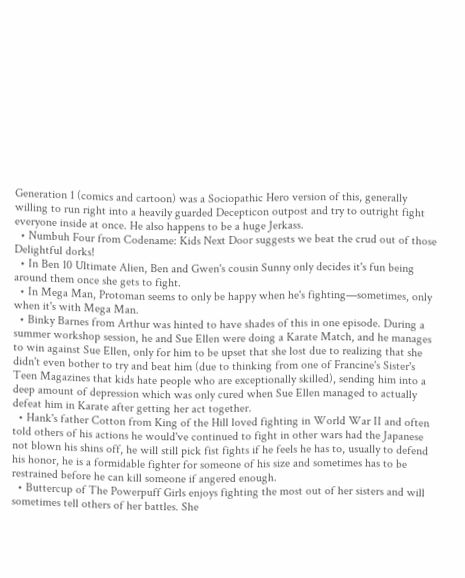Generation 1 (comics and cartoon) was a Sociopathic Hero version of this, generally willing to run right into a heavily guarded Decepticon outpost and try to outright fight everyone inside at once. He also happens to be a huge Jerkass.
  • Numbuh Four from Codename: Kids Next Door suggests we beat the crud out of those Delightful dorks!
  • In Ben 10 Ultimate Alien, Ben and Gwen's cousin Sunny only decides it's fun being around them once she gets to fight.
  • In Mega Man, Protoman seems to only be happy when he's fighting—sometimes, only when it's with Mega Man.
  • Binky Barnes from Arthur was hinted to have shades of this in one episode. During a summer workshop session, he and Sue Ellen were doing a Karate Match, and he manages to win against Sue Ellen, only for him to be upset that she lost due to realizing that she didn't even bother to try and beat him (due to thinking from one of Francine's Sister's Teen Magazines that kids hate people who are exceptionally skilled), sending him into a deep amount of depression which was only cured when Sue Ellen managed to actually defeat him in Karate after getting her act together.
  • Hank's father Cotton from King of the Hill loved fighting in World War II and often told others of his actions he would've continued to fight in other wars had the Japanese not blown his shins off, he will still pick fist fights if he feels he has to, usually to defend his honor, he is a formidable fighter for someone of his size and sometimes has to be restrained before he can kill someone if angered enough.
  • Buttercup of The Powerpuff Girls enjoys fighting the most out of her sisters and will sometimes tell others of her battles. She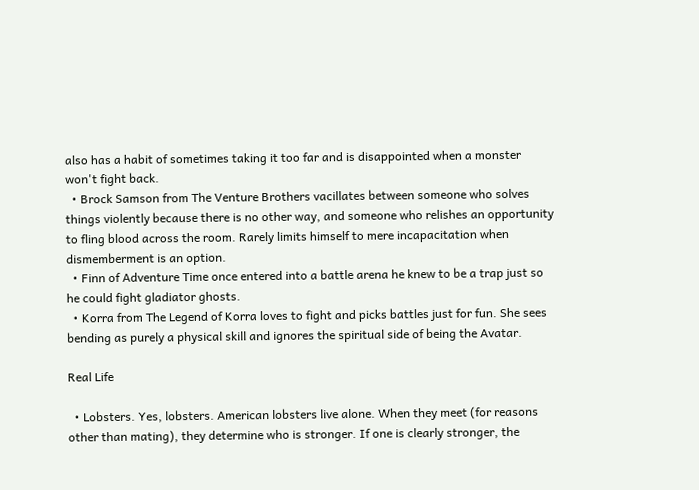also has a habit of sometimes taking it too far and is disappointed when a monster won't fight back.
  • Brock Samson from The Venture Brothers vacillates between someone who solves things violently because there is no other way, and someone who relishes an opportunity to fling blood across the room. Rarely limits himself to mere incapacitation when dismemberment is an option.
  • Finn of Adventure Time once entered into a battle arena he knew to be a trap just so he could fight gladiator ghosts.
  • Korra from The Legend of Korra loves to fight and picks battles just for fun. She sees bending as purely a physical skill and ignores the spiritual side of being the Avatar.

Real Life

  • Lobsters. Yes, lobsters. American lobsters live alone. When they meet (for reasons other than mating), they determine who is stronger. If one is clearly stronger, the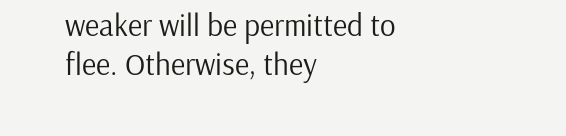weaker will be permitted to flee. Otherwise, they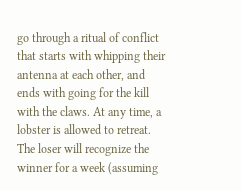go through a ritual of conflict that starts with whipping their antenna at each other, and ends with going for the kill with the claws. At any time, a lobster is allowed to retreat. The loser will recognize the winner for a week (assuming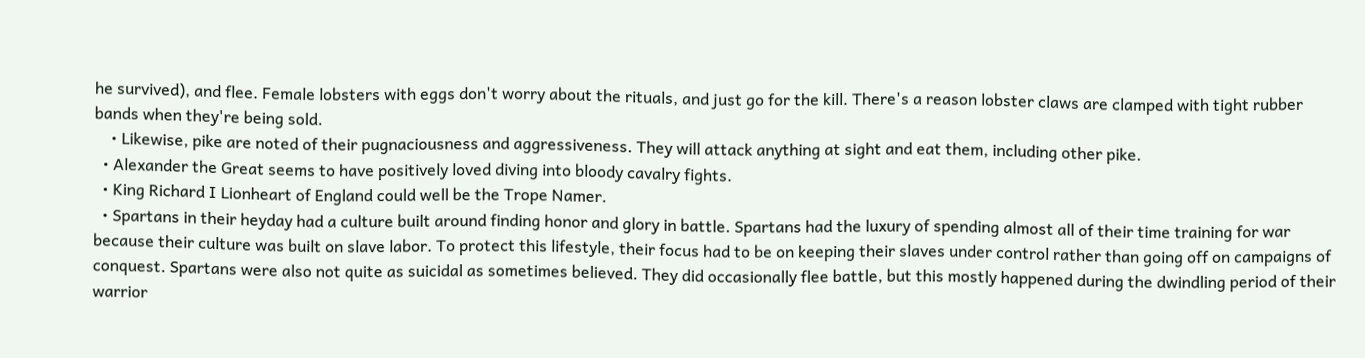he survived), and flee. Female lobsters with eggs don't worry about the rituals, and just go for the kill. There's a reason lobster claws are clamped with tight rubber bands when they're being sold.
    • Likewise, pike are noted of their pugnaciousness and aggressiveness. They will attack anything at sight and eat them, including other pike.
  • Alexander the Great seems to have positively loved diving into bloody cavalry fights.
  • King Richard I Lionheart of England could well be the Trope Namer.
  • Spartans in their heyday had a culture built around finding honor and glory in battle. Spartans had the luxury of spending almost all of their time training for war because their culture was built on slave labor. To protect this lifestyle, their focus had to be on keeping their slaves under control rather than going off on campaigns of conquest. Spartans were also not quite as suicidal as sometimes believed. They did occasionally flee battle, but this mostly happened during the dwindling period of their warrior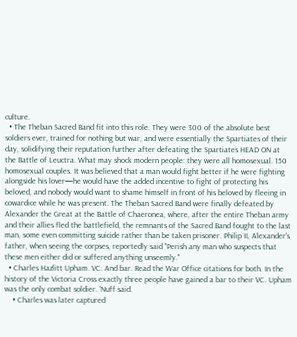culture.
  • The Theban Sacred Band fit into this role. They were 300 of the absolute best soldiers ever, trained for nothing but war, and were essentially the Spartiates of their day, solidifying their reputation further after defeating the Spartiates HEAD ON at the Battle of Leuctra. What may shock modern people: they were all homosexual. 150 homosexual couples. It was believed that a man would fight better if he were fighting alongside his lover—he would have the added incentive to fight of protecting his beloved, and nobody would want to shame himself in front of his beloved by fleeing in cowardice while he was present. The Theban Sacred Band were finally defeated by Alexander the Great at the Battle of Chaeronea, where, after the entire Theban army and their allies fled the battlefield, the remnants of the Sacred Band fought to the last man, some even committing suicide rather than be taken prisoner. Philip II, Alexander's father, when seeing the corpses, reportedly said "Perish any man who suspects that these men either did or suffered anything unseemly."
  • Charles Hazlitt Upham. VC. And bar. Read the War Office citations for both. In the history of the Victoria Cross exactly three people have gained a bar to their VC. Upham was the only combat soldier. 'Nuff said.
    • Charles was later captured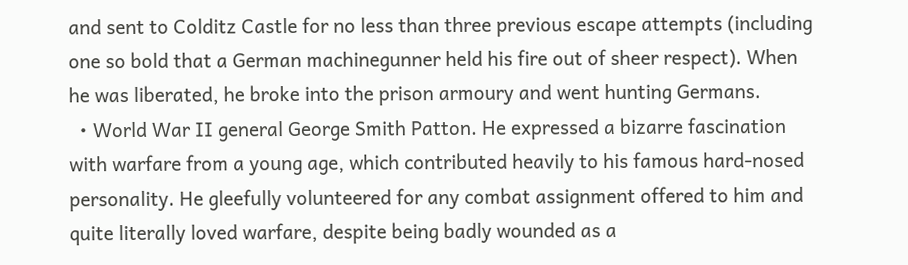and sent to Colditz Castle for no less than three previous escape attempts (including one so bold that a German machinegunner held his fire out of sheer respect). When he was liberated, he broke into the prison armoury and went hunting Germans.
  • World War II general George Smith Patton. He expressed a bizarre fascination with warfare from a young age, which contributed heavily to his famous hard-nosed personality. He gleefully volunteered for any combat assignment offered to him and quite literally loved warfare, despite being badly wounded as a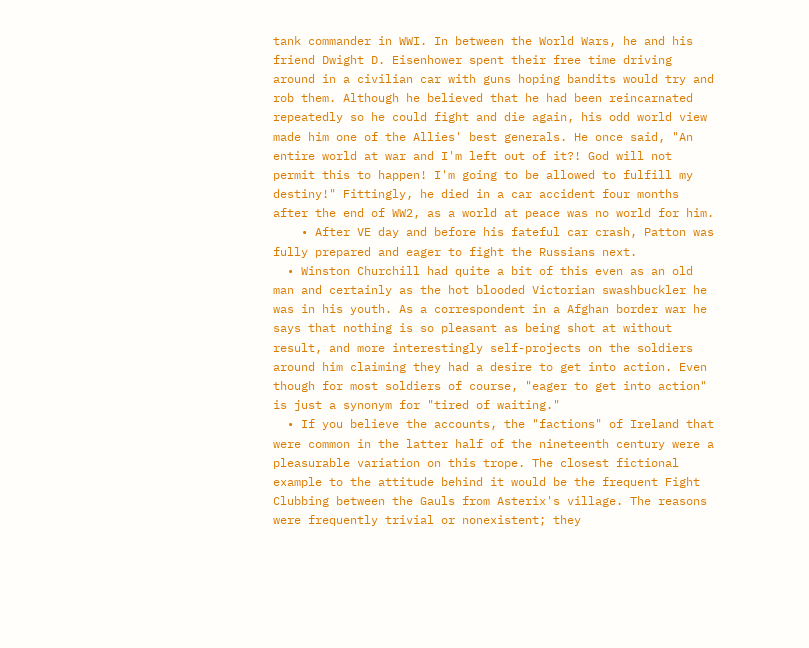tank commander in WWI. In between the World Wars, he and his friend Dwight D. Eisenhower spent their free time driving around in a civilian car with guns hoping bandits would try and rob them. Although he believed that he had been reincarnated repeatedly so he could fight and die again, his odd world view made him one of the Allies' best generals. He once said, "An entire world at war and I'm left out of it?! God will not permit this to happen! I'm going to be allowed to fulfill my destiny!" Fittingly, he died in a car accident four months after the end of WW2, as a world at peace was no world for him.
    • After VE day and before his fateful car crash, Patton was fully prepared and eager to fight the Russians next.
  • Winston Churchill had quite a bit of this even as an old man and certainly as the hot blooded Victorian swashbuckler he was in his youth. As a correspondent in a Afghan border war he says that nothing is so pleasant as being shot at without result, and more interestingly self-projects on the soldiers around him claiming they had a desire to get into action. Even though for most soldiers of course, "eager to get into action" is just a synonym for "tired of waiting."
  • If you believe the accounts, the "factions" of Ireland that were common in the latter half of the nineteenth century were a pleasurable variation on this trope. The closest fictional example to the attitude behind it would be the frequent Fight Clubbing between the Gauls from Asterix's village. The reasons were frequently trivial or nonexistent; they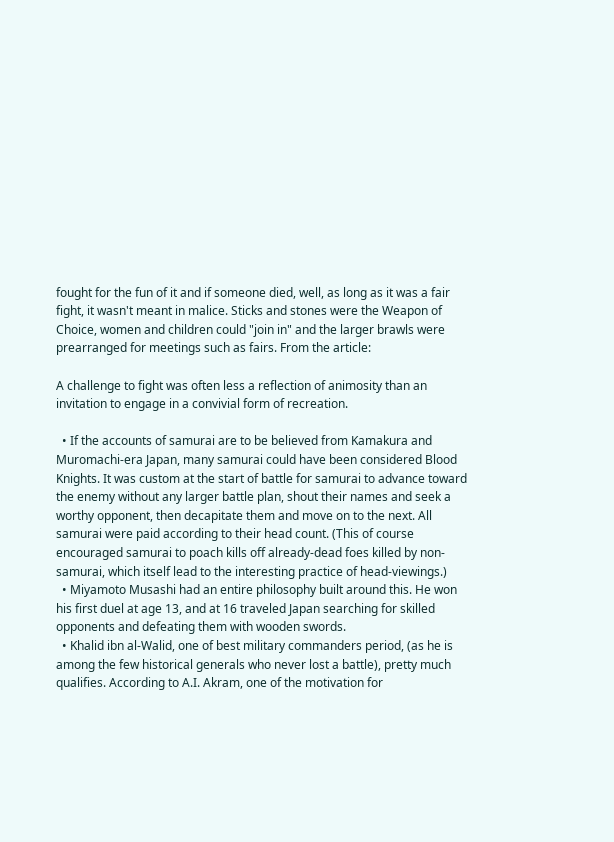fought for the fun of it and if someone died, well, as long as it was a fair fight, it wasn't meant in malice. Sticks and stones were the Weapon of Choice, women and children could "join in" and the larger brawls were prearranged for meetings such as fairs. From the article:

A challenge to fight was often less a reflection of animosity than an invitation to engage in a convivial form of recreation.

  • If the accounts of samurai are to be believed from Kamakura and Muromachi-era Japan, many samurai could have been considered Blood Knights. It was custom at the start of battle for samurai to advance toward the enemy without any larger battle plan, shout their names and seek a worthy opponent, then decapitate them and move on to the next. All samurai were paid according to their head count. (This of course encouraged samurai to poach kills off already-dead foes killed by non-samurai, which itself lead to the interesting practice of head-viewings.)
  • Miyamoto Musashi had an entire philosophy built around this. He won his first duel at age 13, and at 16 traveled Japan searching for skilled opponents and defeating them with wooden swords.
  • Khalid ibn al-Walid, one of best military commanders period, (as he is among the few historical generals who never lost a battle), pretty much qualifies. According to A.I. Akram, one of the motivation for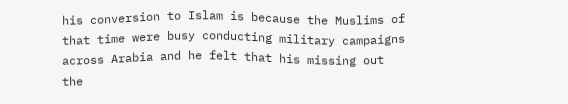his conversion to Islam is because the Muslims of that time were busy conducting military campaigns across Arabia and he felt that his missing out the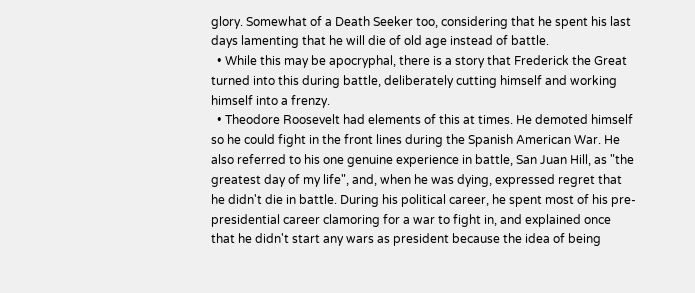glory. Somewhat of a Death Seeker too, considering that he spent his last days lamenting that he will die of old age instead of battle.
  • While this may be apocryphal, there is a story that Frederick the Great turned into this during battle, deliberately cutting himself and working himself into a frenzy.
  • Theodore Roosevelt had elements of this at times. He demoted himself so he could fight in the front lines during the Spanish American War. He also referred to his one genuine experience in battle, San Juan Hill, as "the greatest day of my life", and, when he was dying, expressed regret that he didn't die in battle. During his political career, he spent most of his pre-presidential career clamoring for a war to fight in, and explained once that he didn't start any wars as president because the idea of being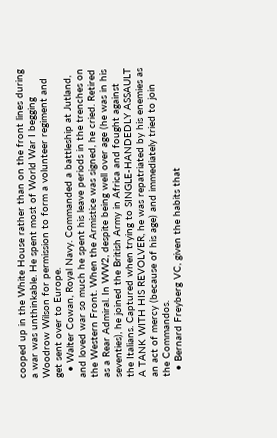cooped up in the White House rather than on the front lines during a war was unthinkable. He spent most of World War I begging Woodrow Wilson for permission to form a volunteer regiment and get sent over to Europe.
  • Walter Cowan, Royal Navy. Commanded a battleship at Jutland, and loved war so much he spent his leave periods in the trenches on the Western Front. When the Armistice was signed, he cried. Retired as a Rear Admiral. In WW2, despite being well over age (he was in his seventies), he joined the British Army in Africa and fought against the Italians. Captured when trying to SINGLE-HANDEDLY ASSAULT A TANK WITH HIS REVOLVER, he was repatriated by his enemies as an act of mercy (because of his age) and immediately tried to join the Commandos.
  • Bernard Freyberg VC, given the habits that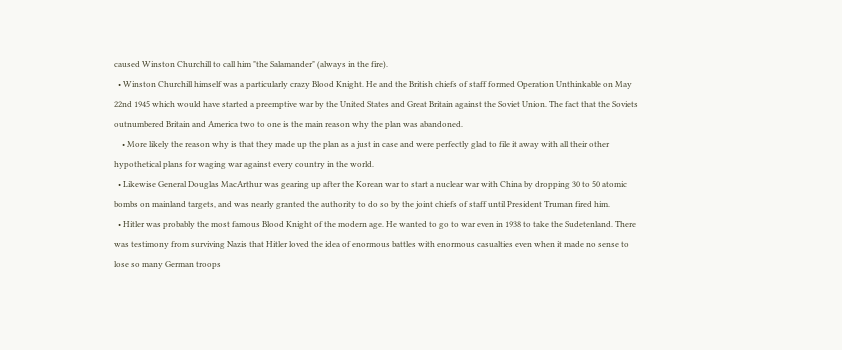caused Winston Churchill to call him "the Salamander" (always in the fire).
  • Winston Churchill himself was a particularly crazy Blood Knight. He and the British chiefs of staff formed Operation Unthinkable on May 22nd 1945 which would have started a preemptive war by the United States and Great Britain against the Soviet Union. The fact that the Soviets outnumbered Britain and America two to one is the main reason why the plan was abandoned.
    • More likely the reason why is that they made up the plan as a just in case and were perfectly glad to file it away with all their other hypothetical plans for waging war against every country in the world.
  • Likewise General Douglas MacArthur was gearing up after the Korean war to start a nuclear war with China by dropping 30 to 50 atomic bombs on mainland targets, and was nearly granted the authority to do so by the joint chiefs of staff until President Truman fired him.
  • Hitler was probably the most famous Blood Knight of the modern age. He wanted to go to war even in 1938 to take the Sudetenland. There was testimony from surviving Nazis that Hitler loved the idea of enormous battles with enormous casualties even when it made no sense to lose so many German troops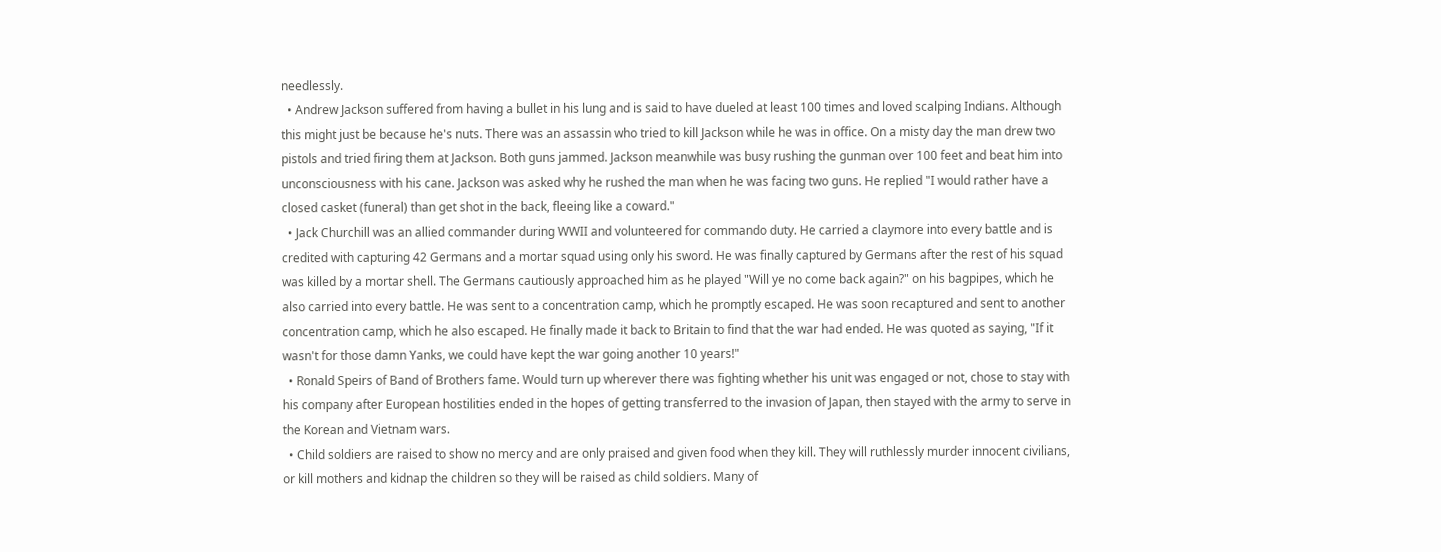needlessly.
  • Andrew Jackson suffered from having a bullet in his lung and is said to have dueled at least 100 times and loved scalping Indians. Although this might just be because he's nuts. There was an assassin who tried to kill Jackson while he was in office. On a misty day the man drew two pistols and tried firing them at Jackson. Both guns jammed. Jackson meanwhile was busy rushing the gunman over 100 feet and beat him into unconsciousness with his cane. Jackson was asked why he rushed the man when he was facing two guns. He replied "I would rather have a closed casket (funeral) than get shot in the back, fleeing like a coward."
  • Jack Churchill was an allied commander during WWII and volunteered for commando duty. He carried a claymore into every battle and is credited with capturing 42 Germans and a mortar squad using only his sword. He was finally captured by Germans after the rest of his squad was killed by a mortar shell. The Germans cautiously approached him as he played "Will ye no come back again?" on his bagpipes, which he also carried into every battle. He was sent to a concentration camp, which he promptly escaped. He was soon recaptured and sent to another concentration camp, which he also escaped. He finally made it back to Britain to find that the war had ended. He was quoted as saying, "If it wasn't for those damn Yanks, we could have kept the war going another 10 years!"
  • Ronald Speirs of Band of Brothers fame. Would turn up wherever there was fighting whether his unit was engaged or not, chose to stay with his company after European hostilities ended in the hopes of getting transferred to the invasion of Japan, then stayed with the army to serve in the Korean and Vietnam wars.
  • Child soldiers are raised to show no mercy and are only praised and given food when they kill. They will ruthlessly murder innocent civilians, or kill mothers and kidnap the children so they will be raised as child soldiers. Many of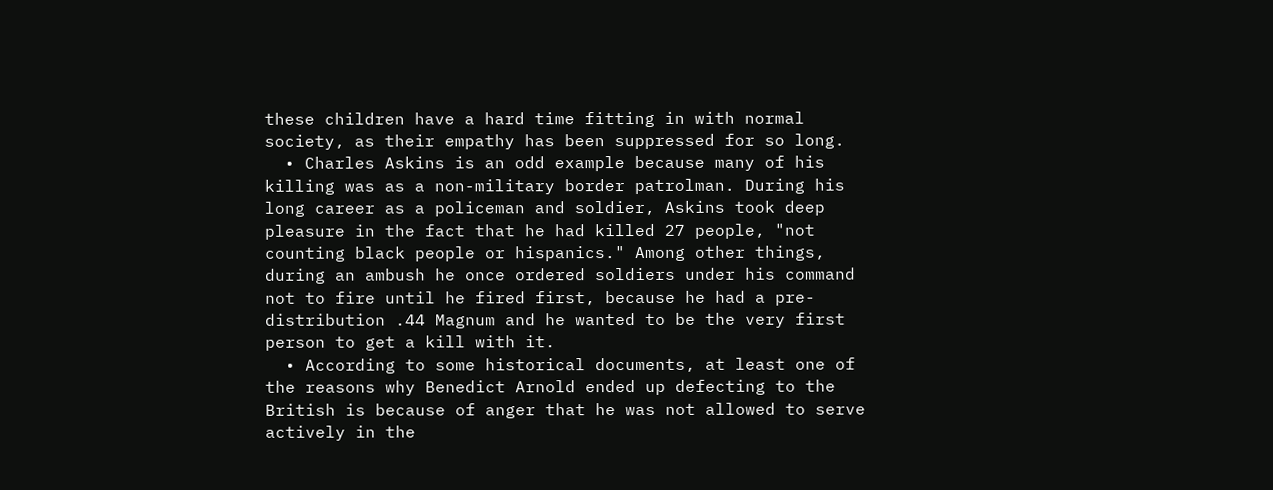these children have a hard time fitting in with normal society, as their empathy has been suppressed for so long.
  • Charles Askins is an odd example because many of his killing was as a non-military border patrolman. During his long career as a policeman and soldier, Askins took deep pleasure in the fact that he had killed 27 people, "not counting black people or hispanics." Among other things, during an ambush he once ordered soldiers under his command not to fire until he fired first, because he had a pre-distribution .44 Magnum and he wanted to be the very first person to get a kill with it.
  • According to some historical documents, at least one of the reasons why Benedict Arnold ended up defecting to the British is because of anger that he was not allowed to serve actively in the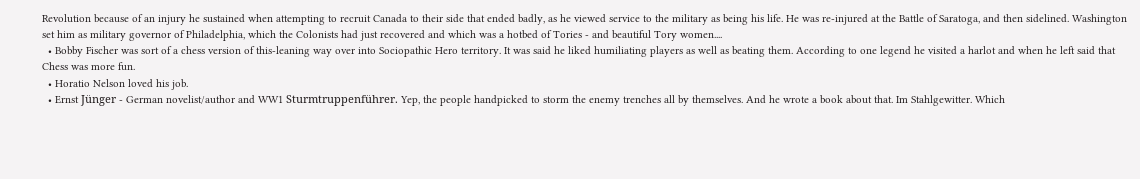Revolution because of an injury he sustained when attempting to recruit Canada to their side that ended badly, as he viewed service to the military as being his life. He was re-injured at the Battle of Saratoga, and then sidelined. Washington set him as military governor of Philadelphia, which the Colonists had just recovered and which was a hotbed of Tories - and beautiful Tory women....
  • Bobby Fischer was sort of a chess version of this-leaning way over into Sociopathic Hero territory. It was said he liked humiliating players as well as beating them. According to one legend he visited a harlot and when he left said that Chess was more fun.
  • Horatio Nelson loved his job.
  • Ernst Jünger - German novelist/author and WW1 Sturmtruppenführer. Yep, the people handpicked to storm the enemy trenches all by themselves. And he wrote a book about that. Im Stahlgewitter. Which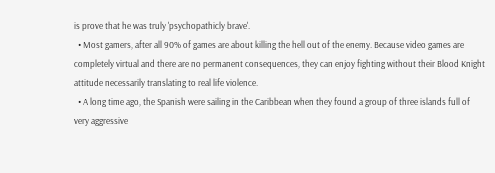is prove that he was truly 'psychopathicly brave'.
  • Most gamers, after all 90% of games are about killing the hell out of the enemy. Because video games are completely virtual and there are no permanent consequences, they can enjoy fighting without their Blood Knight attitude necessarily translating to real life violence.
  • A long time ago, the Spanish were sailing in the Caribbean when they found a group of three islands full of very aggressive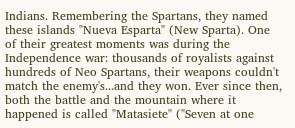Indians. Remembering the Spartans, they named these islands "Nueva Esparta" (New Sparta). One of their greatest moments was during the Independence war: thousands of royalists against hundreds of Neo Spartans, their weapons couldn't match the enemy's...and they won. Ever since then, both the battle and the mountain where it happened is called "Matasiete" ("Seven at one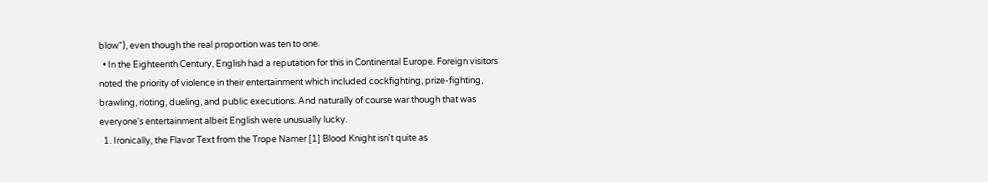blow"), even though the real proportion was ten to one.
  • In the Eighteenth Century, English had a reputation for this in Continental Europe. Foreign visitors noted the priority of violence in their entertainment which included cockfighting, prize-fighting, brawling, rioting, dueling, and public executions. And naturally of course war though that was everyone's entertainment albeit English were unusually lucky.
  1. Ironically, the Flavor Text from the Trope Namer [1] Blood Knight isn't quite as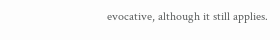evocative, although it still applies.